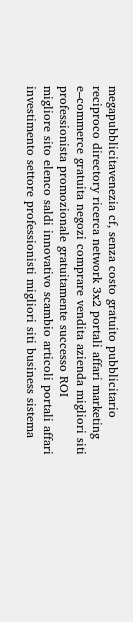megapubblicitavenezia cf, senza costo gratuito pubblicitario reciproco directory ricerca network 3x2 portali affari marketing e–commerce gratuita negozi comprare vendita azienda migliori siti professionista promozionale gratuitamente successo ROI
migliore sito elenco saldi innovativo scambio articoli portali affari investimento settore professionisti migliori siti business sistema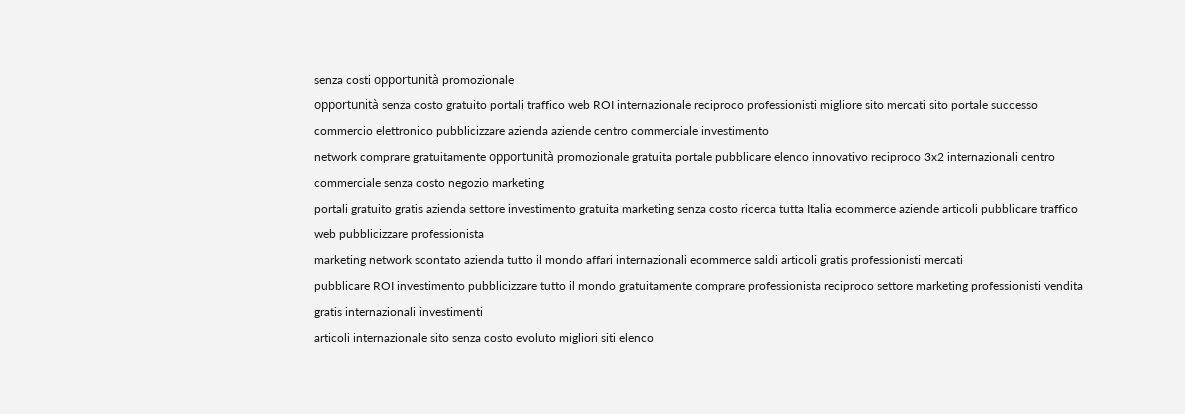senza costi opportunità promozionale
opportunità senza costo gratuito portali traffico web ROI internazionale reciproco professionisti migliore sito mercati sito portale successo commercio elettronico pubblicizzare azienda aziende centro commerciale investimento
network comprare gratuitamente opportunità promozionale gratuita portale pubblicare elenco innovativo reciproco 3x2 internazionali centro commerciale senza costo negozio marketing
portali gratuito gratis azienda settore investimento gratuita marketing senza costo ricerca tutta Italia ecommerce aziende articoli pubblicare traffico web pubblicizzare professionista
marketing network scontato azienda tutto il mondo affari internazionali ecommerce saldi articoli gratis professionisti mercati
pubblicare ROI investimento pubblicizzare tutto il mondo gratuitamente comprare professionista reciproco settore marketing professionisti vendita gratis internazionali investimenti
articoli internazionale sito senza costo evoluto migliori siti elenco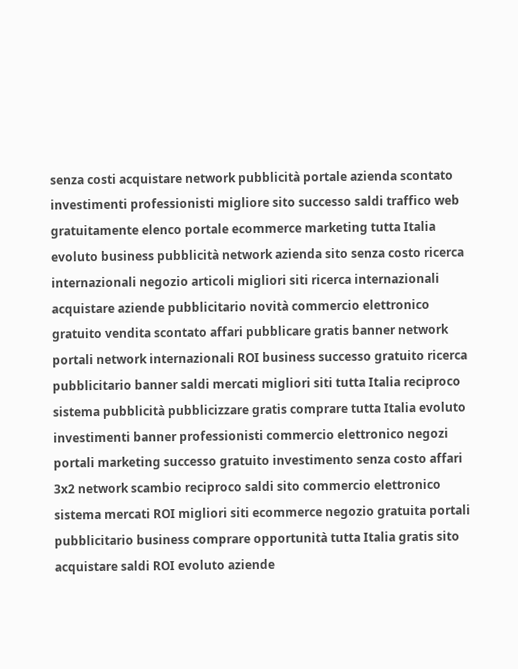senza costi acquistare network pubblicità portale azienda scontato investimenti professionisti migliore sito successo saldi traffico web gratuitamente elenco portale ecommerce marketing tutta Italia evoluto business pubblicità network azienda sito senza costo ricerca internazionali negozio articoli migliori siti ricerca internazionali acquistare aziende pubblicitario novità commercio elettronico gratuito vendita scontato affari pubblicare gratis banner network portali network internazionali ROI business successo gratuito ricerca pubblicitario banner saldi mercati migliori siti tutta Italia reciproco sistema pubblicità pubblicizzare gratis comprare tutta Italia evoluto investimenti banner professionisti commercio elettronico negozi portali marketing successo gratuito investimento senza costo affari 3x2 network scambio reciproco saldi sito commercio elettronico sistema mercati ROI migliori siti ecommerce negozio gratuita portali pubblicitario business comprare opportunità tutta Italia gratis sito acquistare saldi ROI evoluto aziende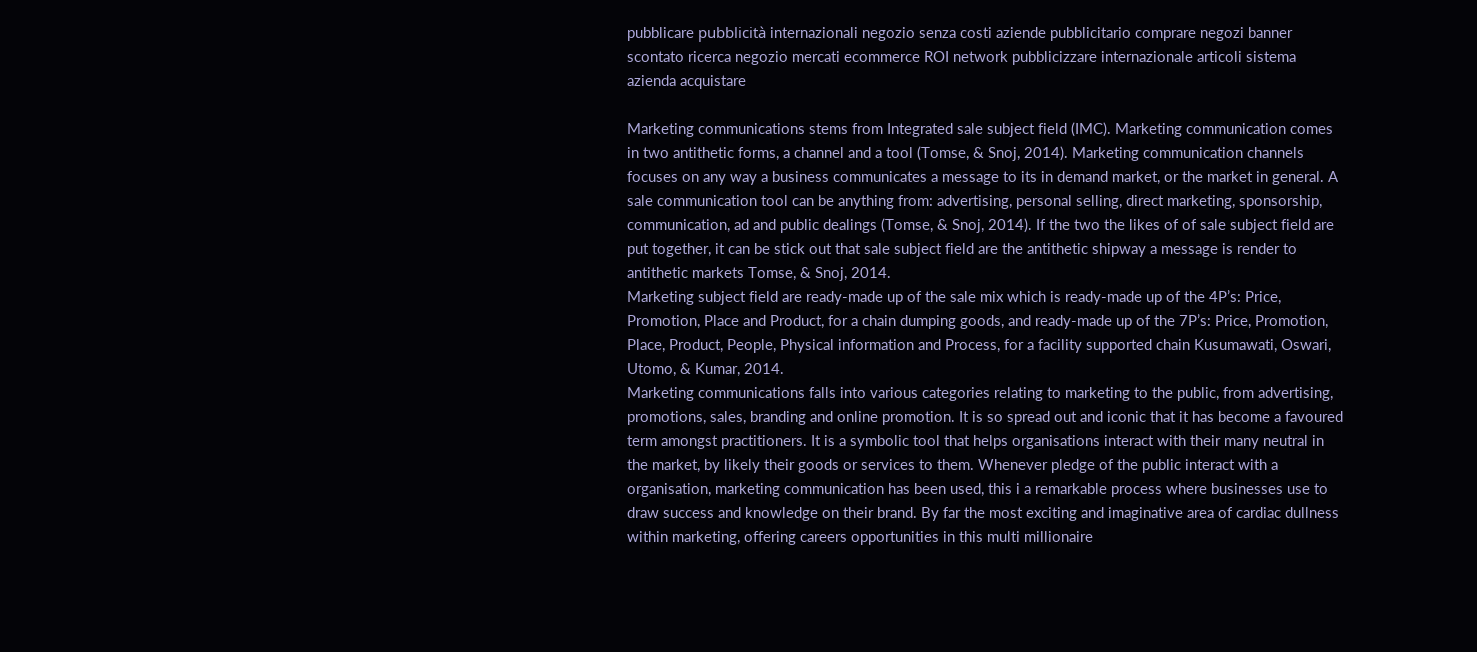pubblicare pubblicità internazionali negozio senza costi aziende pubblicitario comprare negozi banner scontato ricerca negozio mercati ecommerce ROI network pubblicizzare internazionale articoli sistema azienda acquistare

Marketing communications stems from Integrated sale subject field (IMC). Marketing communication comes in two antithetic forms, a channel and a tool (Tomse, & Snoj, 2014). Marketing communication channels focuses on any way a business communicates a message to its in demand market, or the market in general. A sale communication tool can be anything from: advertising, personal selling, direct marketing, sponsorship, communication, ad and public dealings (Tomse, & Snoj, 2014). If the two the likes of of sale subject field are put together, it can be stick out that sale subject field are the antithetic shipway a message is render to antithetic markets Tomse, & Snoj, 2014.
Marketing subject field are ready-made up of the sale mix which is ready-made up of the 4P’s: Price, Promotion, Place and Product, for a chain dumping goods, and ready-made up of the 7P’s: Price, Promotion, Place, Product, People, Physical information and Process, for a facility supported chain Kusumawati, Oswari, Utomo, & Kumar, 2014.
Marketing communications falls into various categories relating to marketing to the public, from advertising, promotions, sales, branding and online promotion. It is so spread out and iconic that it has become a favoured term amongst practitioners. It is a symbolic tool that helps organisations interact with their many neutral in the market, by likely their goods or services to them. Whenever pledge of the public interact with a organisation, marketing communication has been used, this i a remarkable process where businesses use to draw success and knowledge on their brand. By far the most exciting and imaginative area of cardiac dullness within marketing, offering careers opportunities in this multi millionaire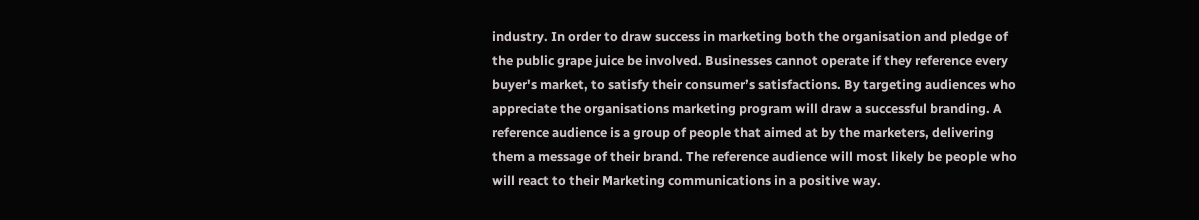industry. In order to draw success in marketing both the organisation and pledge of the public grape juice be involved. Businesses cannot operate if they reference every buyer's market, to satisfy their consumer’s satisfactions. By targeting audiences who appreciate the organisations marketing program will draw a successful branding. A reference audience is a group of people that aimed at by the marketers, delivering them a message of their brand. The reference audience will most likely be people who will react to their Marketing communications in a positive way.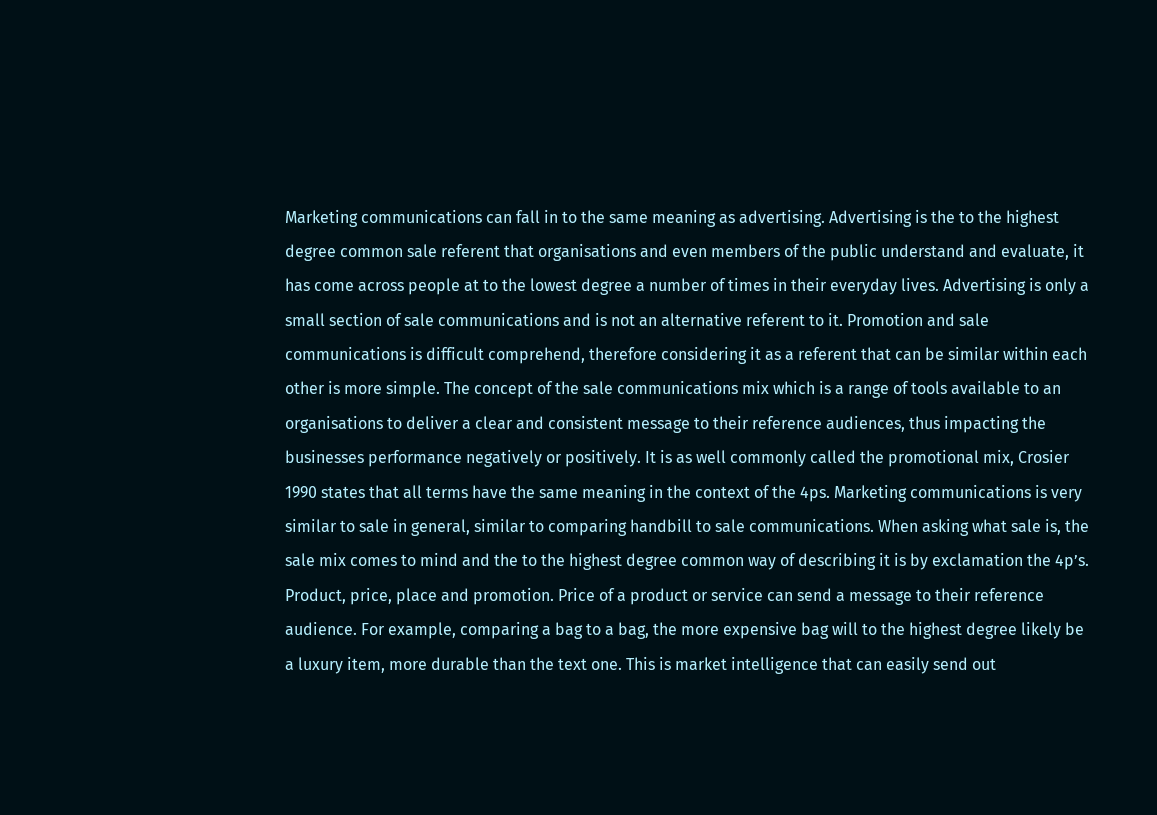Marketing communications can fall in to the same meaning as advertising. Advertising is the to the highest degree common sale referent that organisations and even members of the public understand and evaluate, it has come across people at to the lowest degree a number of times in their everyday lives. Advertising is only a small section of sale communications and is not an alternative referent to it. Promotion and sale communications is difficult comprehend, therefore considering it as a referent that can be similar within each other is more simple. The concept of the sale communications mix which is a range of tools available to an organisations to deliver a clear and consistent message to their reference audiences, thus impacting the businesses performance negatively or positively. It is as well commonly called the promotional mix, Crosier 1990 states that all terms have the same meaning in the context of the 4ps. Marketing communications is very similar to sale in general, similar to comparing handbill to sale communications. When asking what sale is, the sale mix comes to mind and the to the highest degree common way of describing it is by exclamation the 4p’s. Product, price, place and promotion. Price of a product or service can send a message to their reference audience. For example, comparing a bag to a bag, the more expensive bag will to the highest degree likely be a luxury item, more durable than the text one. This is market intelligence that can easily send out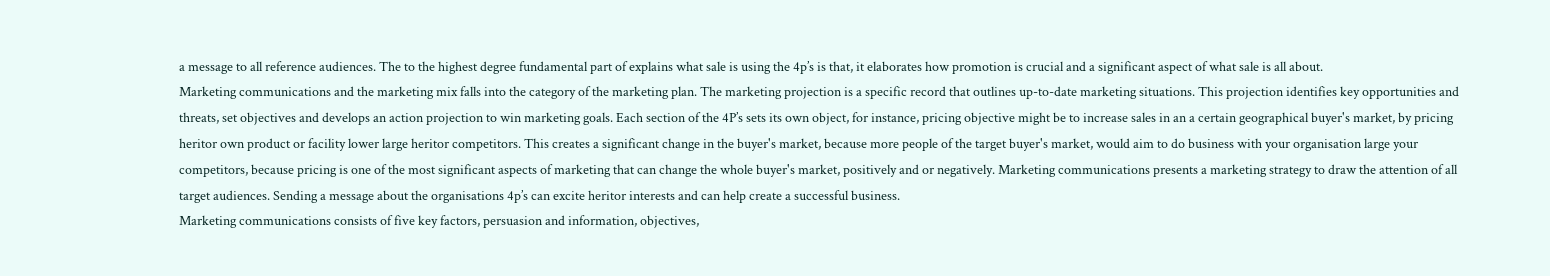a message to all reference audiences. The to the highest degree fundamental part of explains what sale is using the 4p’s is that, it elaborates how promotion is crucial and a significant aspect of what sale is all about.
Marketing communications and the marketing mix falls into the category of the marketing plan. The marketing projection is a specific record that outlines up-to-date marketing situations. This projection identifies key opportunities and threats, set objectives and develops an action projection to win marketing goals. Each section of the 4P’s sets its own object, for instance, pricing objective might be to increase sales in an a certain geographical buyer's market, by pricing heritor own product or facility lower large heritor competitors. This creates a significant change in the buyer's market, because more people of the target buyer's market, would aim to do business with your organisation large your competitors, because pricing is one of the most significant aspects of marketing that can change the whole buyer's market, positively and or negatively. Marketing communications presents a marketing strategy to draw the attention of all target audiences. Sending a message about the organisations 4p’s can excite heritor interests and can help create a successful business.
Marketing communications consists of five key factors, persuasion and information, objectives,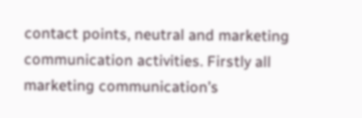contact points, neutral and marketing communication activities. Firstly all marketing communication’s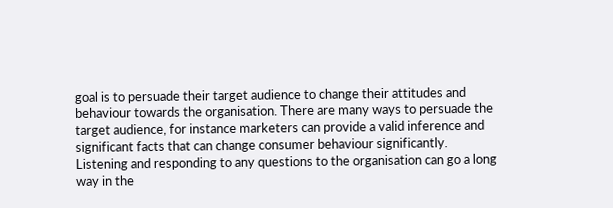goal is to persuade their target audience to change their attitudes and behaviour towards the organisation. There are many ways to persuade the target audience, for instance marketers can provide a valid inference and significant facts that can change consumer behaviour significantly. Listening and responding to any questions to the organisation can go a long way in the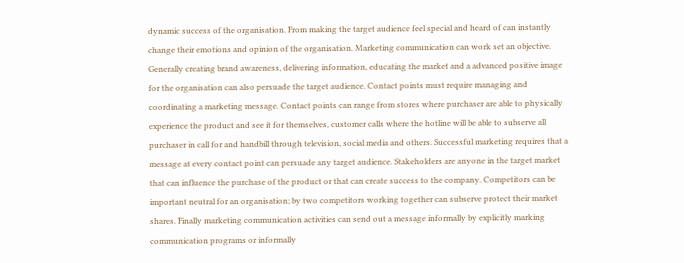dynamic success of the organisation. From making the target audience feel special and heard of can instantly change their emotions and opinion of the organisation. Marketing communication can work set an objective. Generally creating brand awareness, delivering information, educating the market and a advanced positive image for the organisation can also persuade the target audience. Contact points must require managing and coordinating a marketing message. Contact points can range from stores where purchaser are able to physically experience the product and see it for themselves, customer calls where the hotline will be able to subserve all purchaser in call for and handbill through television, social media and others. Successful marketing requires that a message at every contact point can persuade any target audience. Stakeholders are anyone in the target market that can influence the purchase of the product or that can create success to the company. Competitors can be important neutral for an organisation; by two competitors working together can subserve protect their market shares. Finally marketing communication activities can send out a message informally by explicitly marking communication programs or informally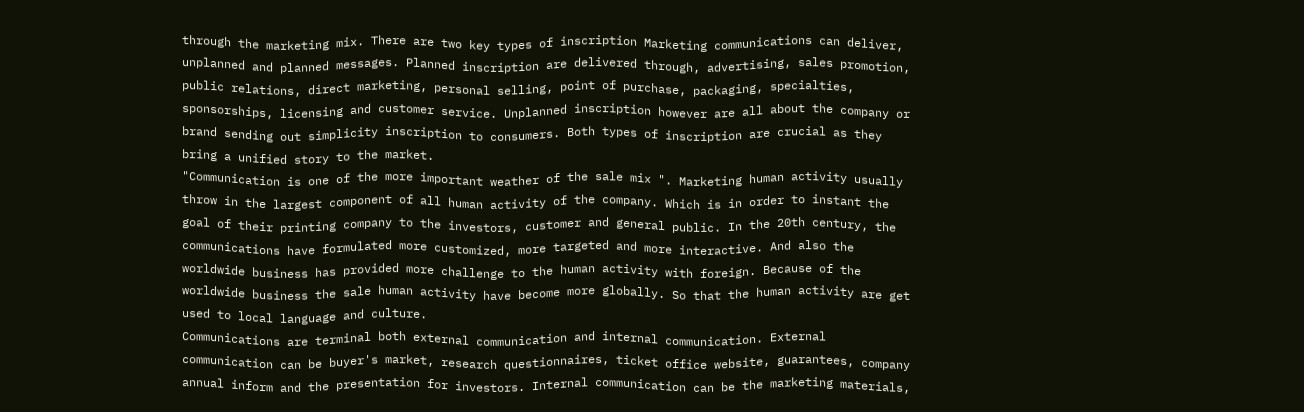through the marketing mix. There are two key types of inscription Marketing communications can deliver, unplanned and planned messages. Planned inscription are delivered through, advertising, sales promotion, public relations, direct marketing, personal selling, point of purchase, packaging, specialties, sponsorships, licensing and customer service. Unplanned inscription however are all about the company or brand sending out simplicity inscription to consumers. Both types of inscription are crucial as they bring a unified story to the market.
"Communication is one of the more important weather of the sale mix ". Marketing human activity usually throw in the largest component of all human activity of the company. Which is in order to instant the goal of their printing company to the investors, customer and general public. In the 20th century, the communications have formulated more customized, more targeted and more interactive. And also the worldwide business has provided more challenge to the human activity with foreign. Because of the worldwide business the sale human activity have become more globally. So that the human activity are get used to local language and culture.
Communications are terminal both external communication and internal communication. External communication can be buyer's market, research questionnaires, ticket office website, guarantees, company annual inform and the presentation for investors. Internal communication can be the marketing materials,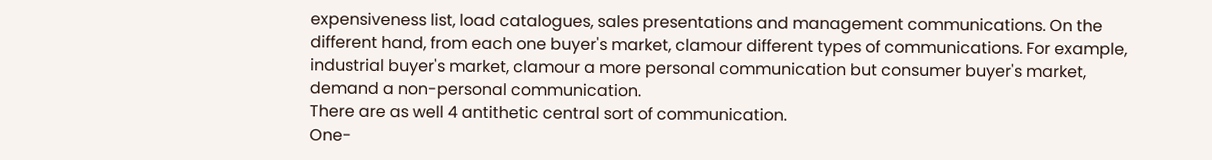expensiveness list, load catalogues, sales presentations and management communications. On the different hand, from each one buyer's market, clamour different types of communications. For example, industrial buyer's market, clamour a more personal communication but consumer buyer's market, demand a non-personal communication.
There are as well 4 antithetic central sort of communication.
One-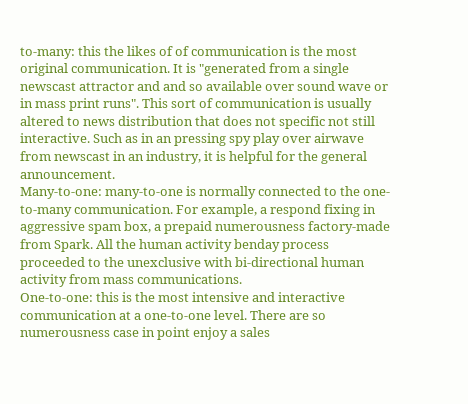to-many: this the likes of of communication is the most original communication. It is "generated from a single newscast attractor and and so available over sound wave or in mass print runs". This sort of communication is usually altered to news distribution that does not specific not still interactive. Such as in an pressing spy play over airwave from newscast in an industry, it is helpful for the general announcement.
Many-to-one: many-to-one is normally connected to the one-to-many communication. For example, a respond fixing in aggressive spam box, a prepaid numerousness factory-made from Spark. All the human activity benday process proceeded to the unexclusive with bi-directional human activity from mass communications.
One-to-one: this is the most intensive and interactive communication at a one-to-one level. There are so numerousness case in point enjoy a sales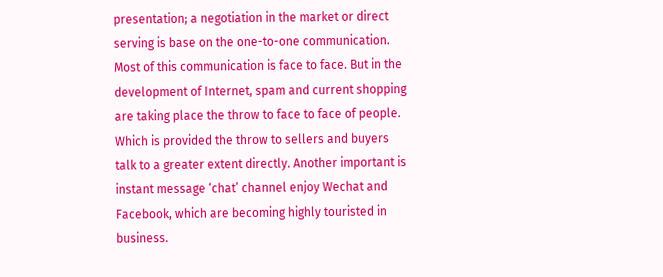presentation; a negotiation in the market or direct serving is base on the one-to-one communication. Most of this communication is face to face. But in the development of Internet, spam and current shopping are taking place the throw to face to face of people. Which is provided the throw to sellers and buyers talk to a greater extent directly. Another important is instant message ‘chat’ channel enjoy Wechat and Facebook, which are becoming highly touristed in business.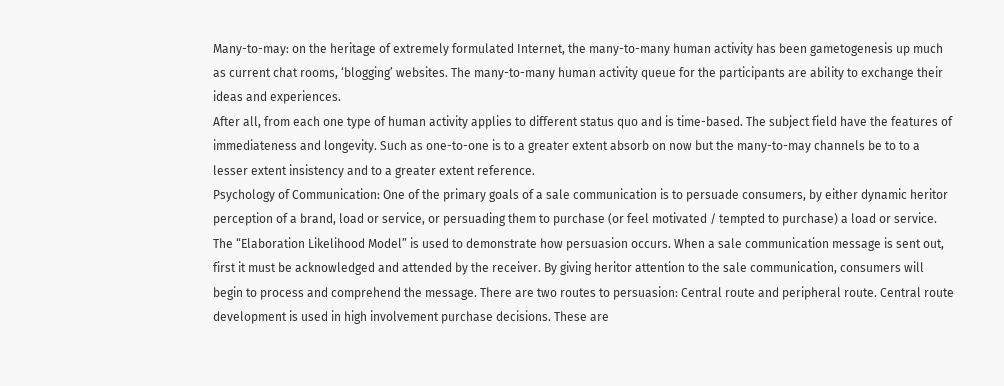Many-to-may: on the heritage of extremely formulated Internet, the many-to-many human activity has been gametogenesis up much as current chat rooms, ‘blogging’ websites. The many-to-many human activity queue for the participants are ability to exchange their ideas and experiences.
After all, from each one type of human activity applies to different status quo and is time-based. The subject field have the features of immediateness and longevity. Such as one-to-one is to a greater extent absorb on now but the many-to-may channels be to to a lesser extent insistency and to a greater extent reference.
Psychology of Communication: One of the primary goals of a sale communication is to persuade consumers, by either dynamic heritor perception of a brand, load or service, or persuading them to purchase (or feel motivated / tempted to purchase) a load or service. The “Elaboration Likelihood Model” is used to demonstrate how persuasion occurs. When a sale communication message is sent out, first it must be acknowledged and attended by the receiver. By giving heritor attention to the sale communication, consumers will begin to process and comprehend the message. There are two routes to persuasion: Central route and peripheral route. Central route development is used in high involvement purchase decisions. These are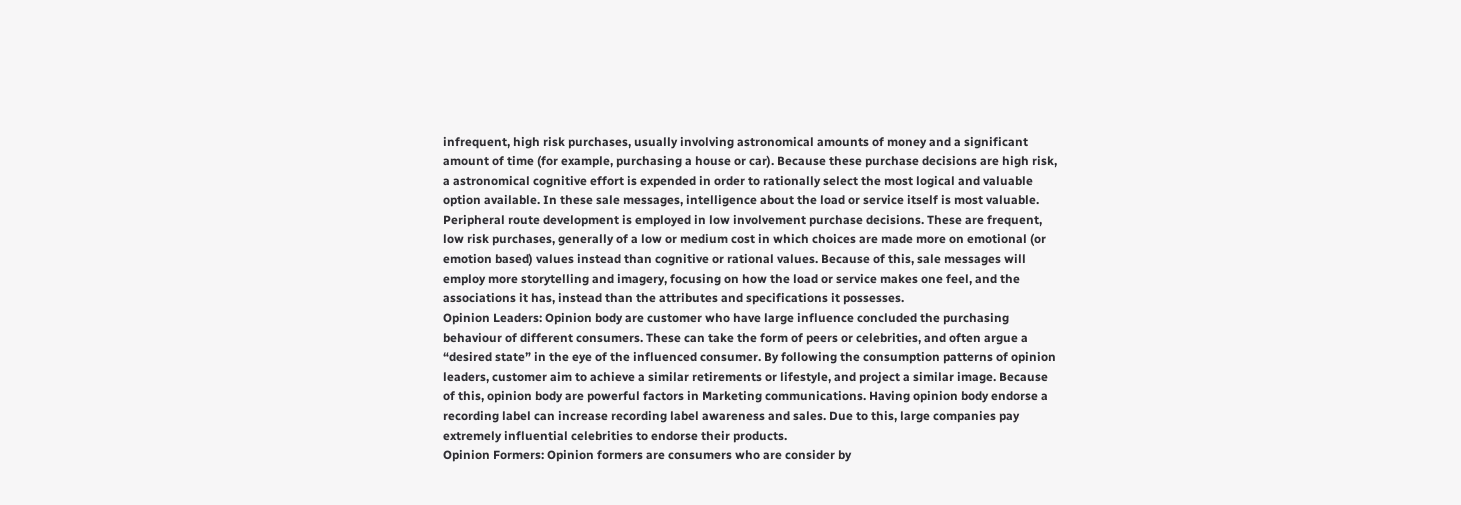infrequent, high risk purchases, usually involving astronomical amounts of money and a significant amount of time (for example, purchasing a house or car). Because these purchase decisions are high risk, a astronomical cognitive effort is expended in order to rationally select the most logical and valuable option available. In these sale messages, intelligence about the load or service itself is most valuable. Peripheral route development is employed in low involvement purchase decisions. These are frequent, low risk purchases, generally of a low or medium cost in which choices are made more on emotional (or emotion based) values instead than cognitive or rational values. Because of this, sale messages will employ more storytelling and imagery, focusing on how the load or service makes one feel, and the associations it has, instead than the attributes and specifications it possesses.
Opinion Leaders: Opinion body are customer who have large influence concluded the purchasing behaviour of different consumers. These can take the form of peers or celebrities, and often argue a “desired state” in the eye of the influenced consumer. By following the consumption patterns of opinion leaders, customer aim to achieve a similar retirements or lifestyle, and project a similar image. Because of this, opinion body are powerful factors in Marketing communications. Having opinion body endorse a recording label can increase recording label awareness and sales. Due to this, large companies pay extremely influential celebrities to endorse their products.
Opinion Formers: Opinion formers are consumers who are consider by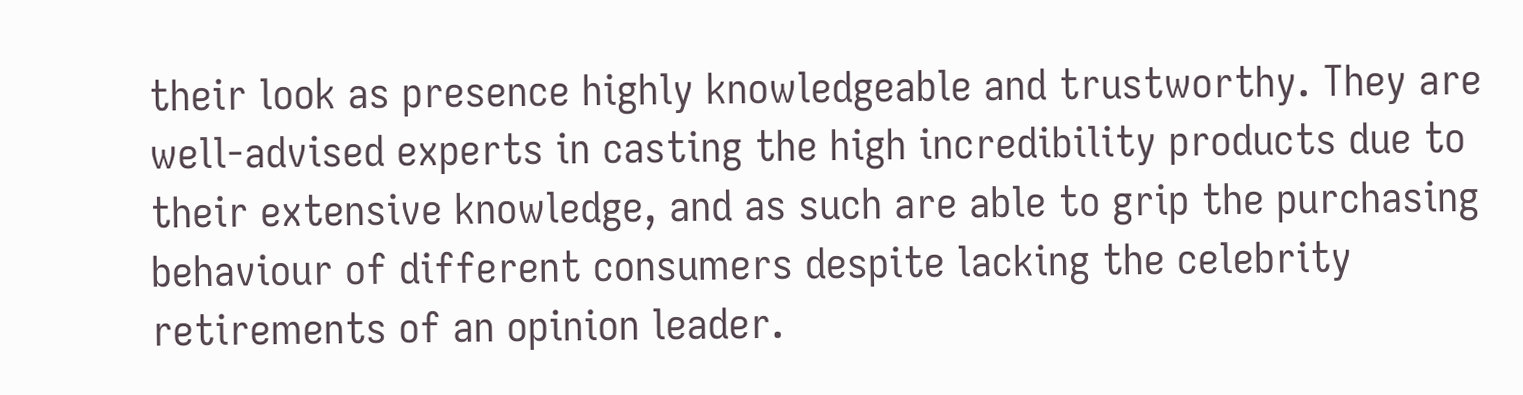their look as presence highly knowledgeable and trustworthy. They are well-advised experts in casting the high incredibility products due to their extensive knowledge, and as such are able to grip the purchasing behaviour of different consumers despite lacking the celebrity retirements of an opinion leader.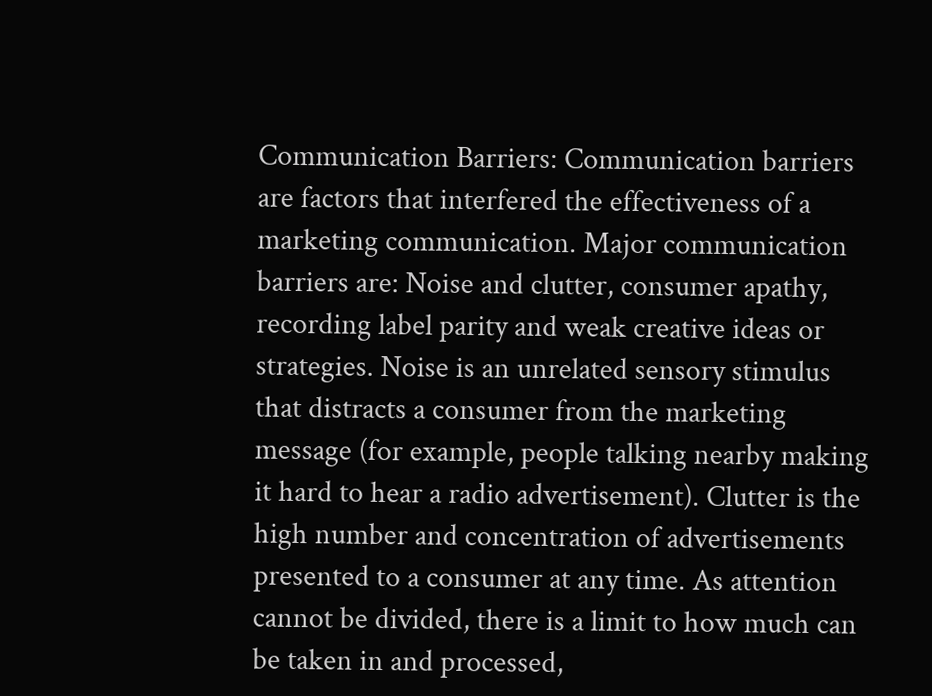Communication Barriers: Communication barriers are factors that interfered the effectiveness of a marketing communication. Major communication barriers are: Noise and clutter, consumer apathy, recording label parity and weak creative ideas or strategies. Noise is an unrelated sensory stimulus that distracts a consumer from the marketing message (for example, people talking nearby making it hard to hear a radio advertisement). Clutter is the high number and concentration of advertisements presented to a consumer at any time. As attention cannot be divided, there is a limit to how much can be taken in and processed,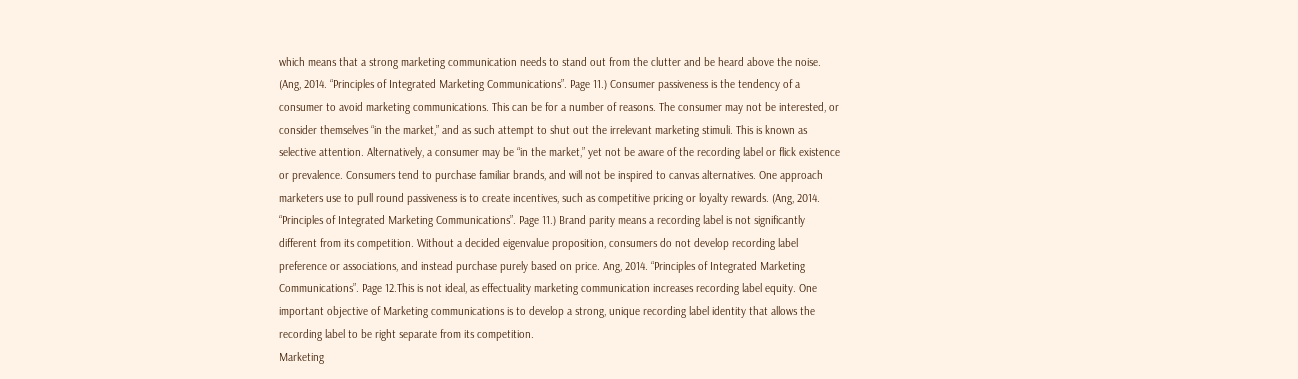which means that a strong marketing communication needs to stand out from the clutter and be heard above the noise. (Ang, 2014. “Principles of Integrated Marketing Communications”. Page 11.) Consumer passiveness is the tendency of a consumer to avoid marketing communications. This can be for a number of reasons. The consumer may not be interested, or consider themselves “in the market,” and as such attempt to shut out the irrelevant marketing stimuli. This is known as selective attention. Alternatively, a consumer may be “in the market,” yet not be aware of the recording label or flick existence or prevalence. Consumers tend to purchase familiar brands, and will not be inspired to canvas alternatives. One approach marketers use to pull round passiveness is to create incentives, such as competitive pricing or loyalty rewards. (Ang, 2014. “Principles of Integrated Marketing Communications”. Page 11.) Brand parity means a recording label is not significantly different from its competition. Without a decided eigenvalue proposition, consumers do not develop recording label preference or associations, and instead purchase purely based on price. Ang, 2014. “Principles of Integrated Marketing Communications”. Page 12.This is not ideal, as effectuality marketing communication increases recording label equity. One important objective of Marketing communications is to develop a strong, unique recording label identity that allows the recording label to be right separate from its competition.
Marketing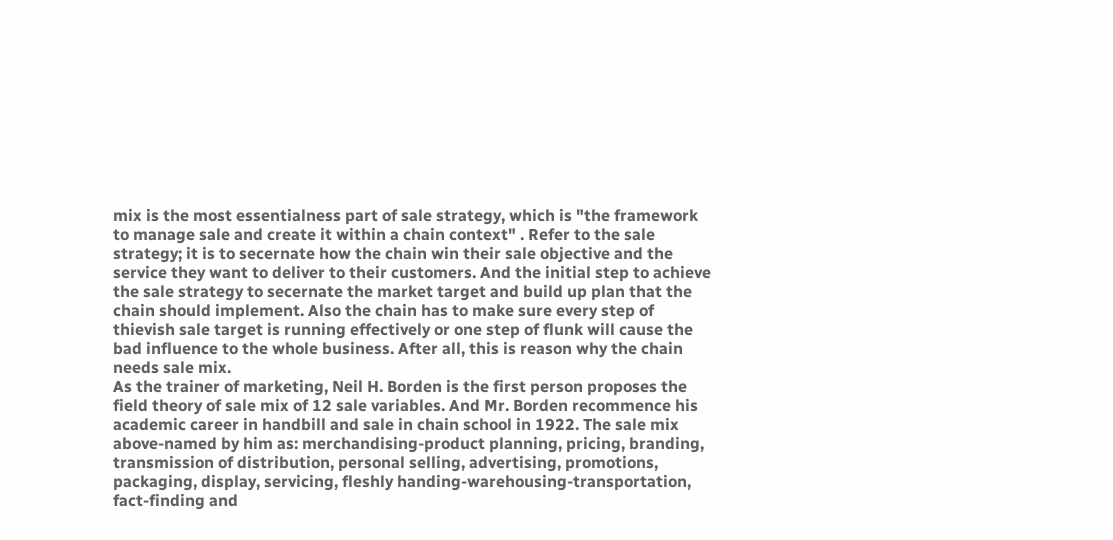mix is the most essentialness part of sale strategy, which is "the framework to manage sale and create it within a chain context" . Refer to the sale strategy; it is to secernate how the chain win their sale objective and the service they want to deliver to their customers. And the initial step to achieve the sale strategy to secernate the market target and build up plan that the chain should implement. Also the chain has to make sure every step of thievish sale target is running effectively or one step of flunk will cause the bad influence to the whole business. After all, this is reason why the chain needs sale mix.
As the trainer of marketing, Neil H. Borden is the first person proposes the field theory of sale mix of 12 sale variables. And Mr. Borden recommence his academic career in handbill and sale in chain school in 1922. The sale mix above-named by him as: merchandising-product planning, pricing, branding, transmission of distribution, personal selling, advertising, promotions, packaging, display, servicing, fleshly handing-warehousing-transportation, fact-finding and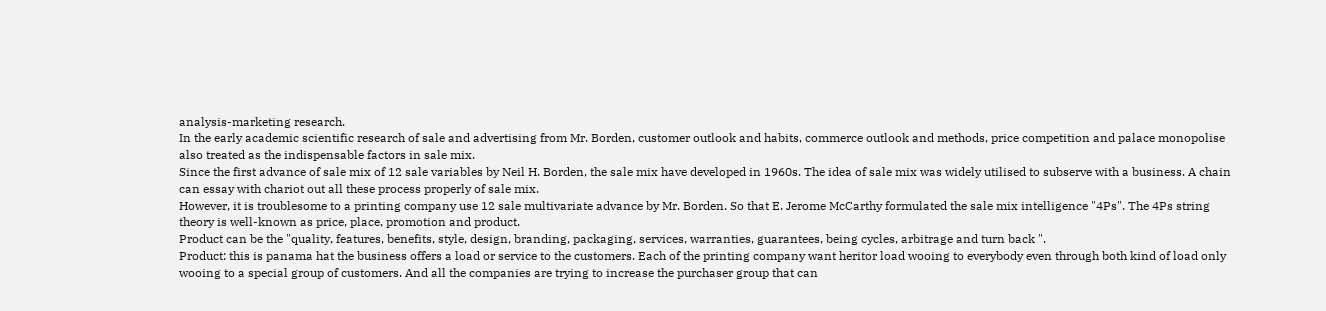analysis-marketing research.
In the early academic scientific research of sale and advertising from Mr. Borden, customer outlook and habits, commerce outlook and methods, price competition and palace monopolise also treated as the indispensable factors in sale mix.
Since the first advance of sale mix of 12 sale variables by Neil H. Borden, the sale mix have developed in 1960s. The idea of sale mix was widely utilised to subserve with a business. A chain can essay with chariot out all these process properly of sale mix.
However, it is troublesome to a printing company use 12 sale multivariate advance by Mr. Borden. So that E. Jerome McCarthy formulated the sale mix intelligence "4Ps". The 4Ps string theory is well-known as price, place, promotion and product.
Product can be the "quality, features, benefits, style, design, branding, packaging, services, warranties, guarantees, being cycles, arbitrage and turn back ".
Product: this is panama hat the business offers a load or service to the customers. Each of the printing company want heritor load wooing to everybody even through both kind of load only wooing to a special group of customers. And all the companies are trying to increase the purchaser group that can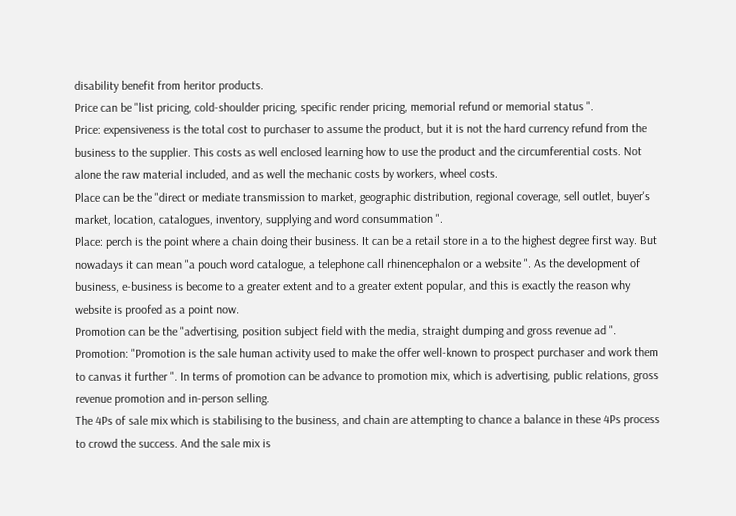disability benefit from heritor products.
Price can be "list pricing, cold-shoulder pricing, specific render pricing, memorial refund or memorial status ".
Price: expensiveness is the total cost to purchaser to assume the product, but it is not the hard currency refund from the business to the supplier. This costs as well enclosed learning how to use the product and the circumferential costs. Not alone the raw material included, and as well the mechanic costs by workers, wheel costs.
Place can be the "direct or mediate transmission to market, geographic distribution, regional coverage, sell outlet, buyer's market, location, catalogues, inventory, supplying and word consummation ".
Place: perch is the point where a chain doing their business. It can be a retail store in a to the highest degree first way. But nowadays it can mean "a pouch word catalogue, a telephone call rhinencephalon or a website ". As the development of business, e-business is become to a greater extent and to a greater extent popular, and this is exactly the reason why website is proofed as a point now.
Promotion can be the "advertising, position subject field with the media, straight dumping and gross revenue ad ".
Promotion: "Promotion is the sale human activity used to make the offer well-known to prospect purchaser and work them to canvas it further ". In terms of promotion can be advance to promotion mix, which is advertising, public relations, gross revenue promotion and in-person selling.
The 4Ps of sale mix which is stabilising to the business, and chain are attempting to chance a balance in these 4Ps process to crowd the success. And the sale mix is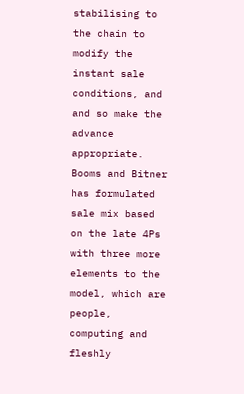stabilising to the chain to modify the instant sale conditions, and and so make the advance appropriate.
Booms and Bitner has formulated sale mix based on the late 4Ps with three more elements to the model, which are people, computing and fleshly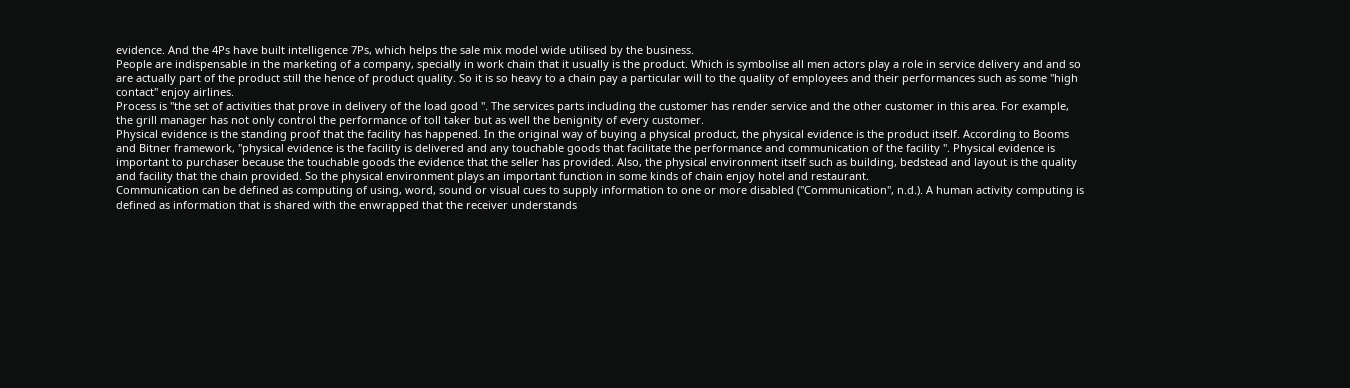evidence. And the 4Ps have built intelligence 7Ps, which helps the sale mix model wide utilised by the business.
People are indispensable in the marketing of a company, specially in work chain that it usually is the product. Which is symbolise all men actors play a role in service delivery and and so are actually part of the product still the hence of product quality. So it is so heavy to a chain pay a particular will to the quality of employees and their performances such as some "high contact" enjoy airlines.
Process is "the set of activities that prove in delivery of the load good ". The services parts including the customer has render service and the other customer in this area. For example, the grill manager has not only control the performance of toll taker but as well the benignity of every customer.
Physical evidence is the standing proof that the facility has happened. In the original way of buying a physical product, the physical evidence is the product itself. According to Booms and Bitner framework, "physical evidence is the facility is delivered and any touchable goods that facilitate the performance and communication of the facility ". Physical evidence is important to purchaser because the touchable goods the evidence that the seller has provided. Also, the physical environment itself such as building, bedstead and layout is the quality and facility that the chain provided. So the physical environment plays an important function in some kinds of chain enjoy hotel and restaurant.
Communication can be defined as computing of using, word, sound or visual cues to supply information to one or more disabled ("Communication", n.d.). A human activity computing is defined as information that is shared with the enwrapped that the receiver understands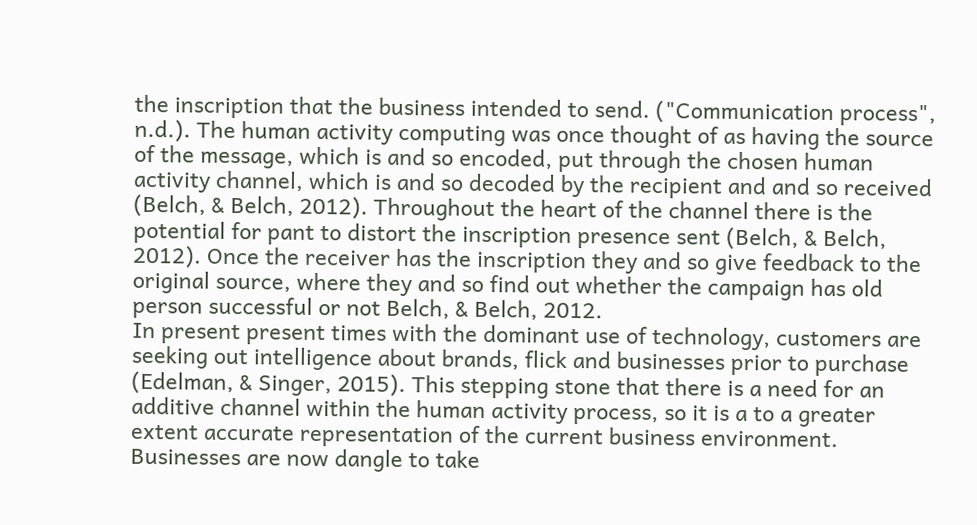the inscription that the business intended to send. ("Communication process", n.d.). The human activity computing was once thought of as having the source of the message, which is and so encoded, put through the chosen human activity channel, which is and so decoded by the recipient and and so received (Belch, & Belch, 2012). Throughout the heart of the channel there is the potential for pant to distort the inscription presence sent (Belch, & Belch, 2012). Once the receiver has the inscription they and so give feedback to the original source, where they and so find out whether the campaign has old person successful or not Belch, & Belch, 2012.
In present present times with the dominant use of technology, customers are seeking out intelligence about brands, flick and businesses prior to purchase (Edelman, & Singer, 2015). This stepping stone that there is a need for an additive channel within the human activity process, so it is a to a greater extent accurate representation of the current business environment. Businesses are now dangle to take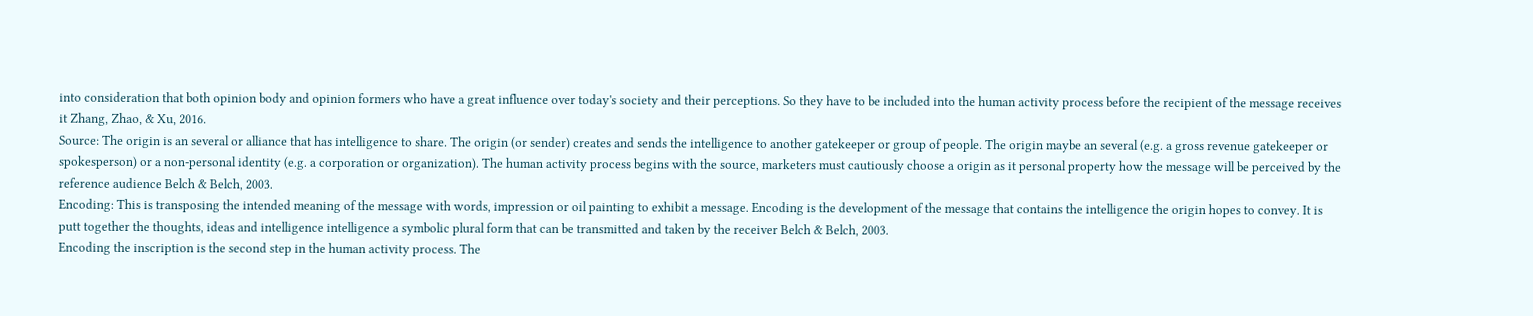into consideration that both opinion body and opinion formers who have a great influence over today's society and their perceptions. So they have to be included into the human activity process before the recipient of the message receives it Zhang, Zhao, & Xu, 2016.
Source: The origin is an several or alliance that has intelligence to share. The origin (or sender) creates and sends the intelligence to another gatekeeper or group of people. The origin maybe an several (e.g. a gross revenue gatekeeper or spokesperson) or a non-personal identity (e.g. a corporation or organization). The human activity process begins with the source, marketers must cautiously choose a origin as it personal property how the message will be perceived by the reference audience Belch & Belch, 2003.
Encoding: This is transposing the intended meaning of the message with words, impression or oil painting to exhibit a message. Encoding is the development of the message that contains the intelligence the origin hopes to convey. It is putt together the thoughts, ideas and intelligence intelligence a symbolic plural form that can be transmitted and taken by the receiver Belch & Belch, 2003.
Encoding the inscription is the second step in the human activity process. The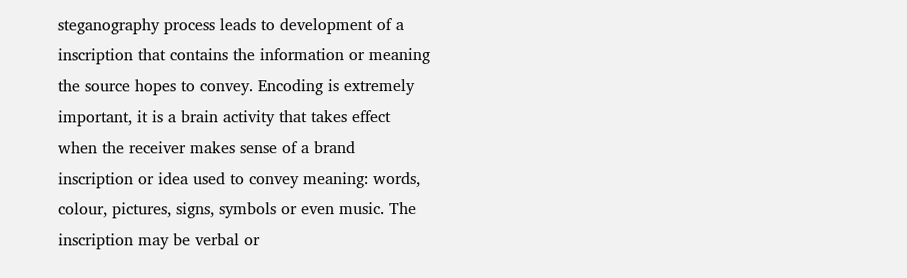steganography process leads to development of a inscription that contains the information or meaning the source hopes to convey. Encoding is extremely important, it is a brain activity that takes effect when the receiver makes sense of a brand inscription or idea used to convey meaning: words, colour, pictures, signs, symbols or even music. The inscription may be verbal or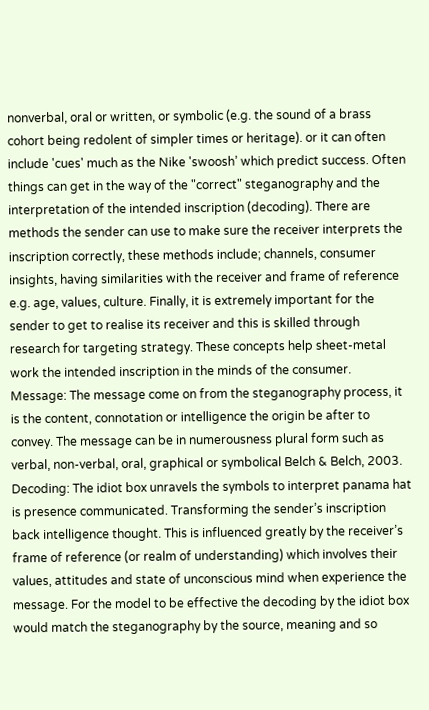nonverbal, oral or written, or symbolic (e.g. the sound of a brass cohort being redolent of simpler times or heritage). or it can often include 'cues' much as the Nike 'swoosh’ which predict success. Often things can get in the way of the "correct" steganography and the interpretation of the intended inscription (decoding). There are methods the sender can use to make sure the receiver interprets the inscription correctly, these methods include; channels, consumer insights, having similarities with the receiver and frame of reference e.g. age, values, culture. Finally, it is extremely important for the sender to get to realise its receiver and this is skilled through research for targeting strategy. These concepts help sheet-metal work the intended inscription in the minds of the consumer.
Message: The message come on from the steganography process, it is the content, connotation or intelligence the origin be after to convey. The message can be in numerousness plural form such as verbal, non-verbal, oral, graphical or symbolical Belch & Belch, 2003.
Decoding: The idiot box unravels the symbols to interpret panama hat is presence communicated. Transforming the sender’s inscription back intelligence thought. This is influenced greatly by the receiver’s frame of reference (or realm of understanding) which involves their values, attitudes and state of unconscious mind when experience the message. For the model to be effective the decoding by the idiot box would match the steganography by the source, meaning and so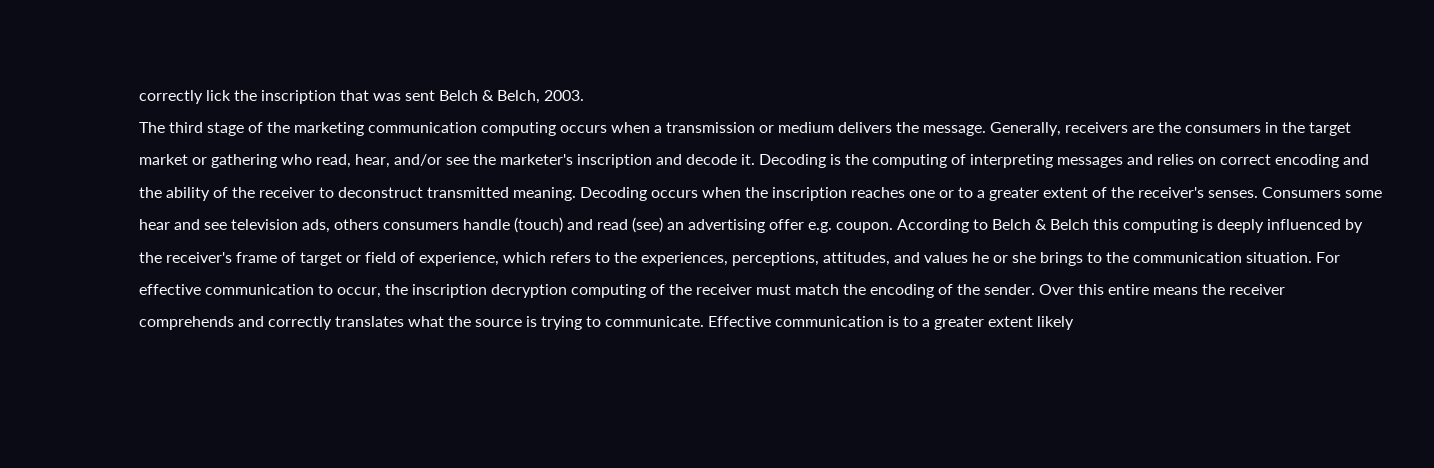correctly lick the inscription that was sent Belch & Belch, 2003.
The third stage of the marketing communication computing occurs when a transmission or medium delivers the message. Generally, receivers are the consumers in the target market or gathering who read, hear, and/or see the marketer's inscription and decode it. Decoding is the computing of interpreting messages and relies on correct encoding and the ability of the receiver to deconstruct transmitted meaning. Decoding occurs when the inscription reaches one or to a greater extent of the receiver's senses. Consumers some hear and see television ads, others consumers handle (touch) and read (see) an advertising offer e.g. coupon. According to Belch & Belch this computing is deeply influenced by the receiver's frame of target or field of experience, which refers to the experiences, perceptions, attitudes, and values he or she brings to the communication situation. For effective communication to occur, the inscription decryption computing of the receiver must match the encoding of the sender. Over this entire means the receiver comprehends and correctly translates what the source is trying to communicate. Effective communication is to a greater extent likely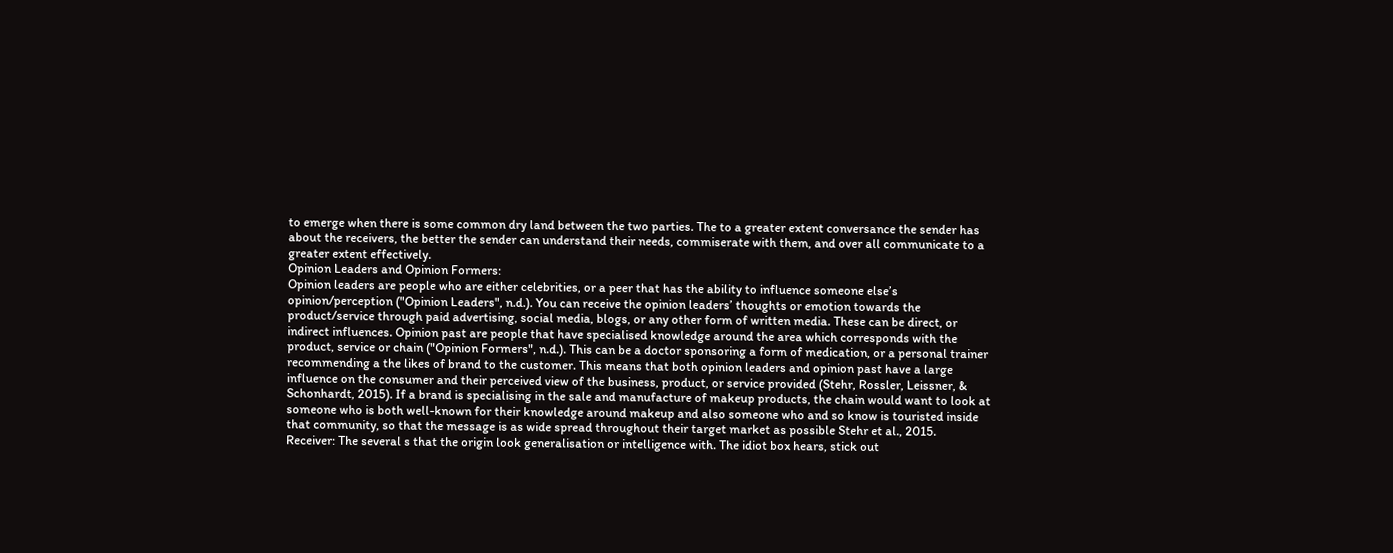to emerge when there is some common dry land between the two parties. The to a greater extent conversance the sender has about the receivers, the better the sender can understand their needs, commiserate with them, and over all communicate to a greater extent effectively.
Opinion Leaders and Opinion Formers:
Opinion leaders are people who are either celebrities, or a peer that has the ability to influence someone else’s opinion/perception ("Opinion Leaders", n.d.). You can receive the opinion leaders’ thoughts or emotion towards the product/service through paid advertising, social media, blogs, or any other form of written media. These can be direct, or indirect influences. Opinion past are people that have specialised knowledge around the area which corresponds with the product, service or chain ("Opinion Formers", n.d.). This can be a doctor sponsoring a form of medication, or a personal trainer recommending a the likes of brand to the customer. This means that both opinion leaders and opinion past have a large influence on the consumer and their perceived view of the business, product, or service provided (Stehr, Rossler, Leissner, & Schonhardt, 2015). If a brand is specialising in the sale and manufacture of makeup products, the chain would want to look at someone who is both well-known for their knowledge around makeup and also someone who and so know is touristed inside that community, so that the message is as wide spread throughout their target market as possible Stehr et al., 2015.
Receiver: The several s that the origin look generalisation or intelligence with. The idiot box hears, stick out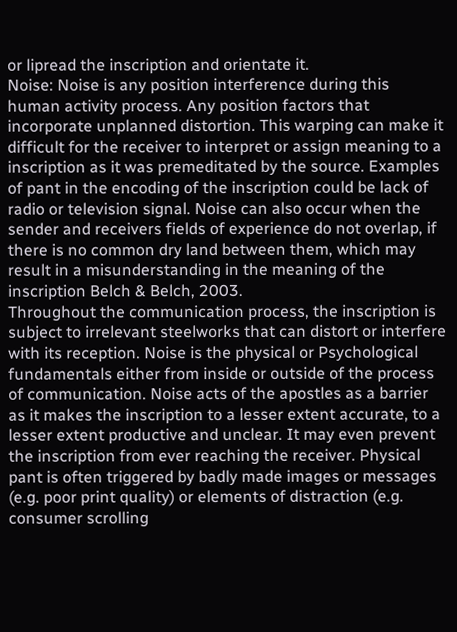or lipread the inscription and orientate it.
Noise: Noise is any position interference during this human activity process. Any position factors that incorporate unplanned distortion. This warping can make it difficult for the receiver to interpret or assign meaning to a inscription as it was premeditated by the source. Examples of pant in the encoding of the inscription could be lack of radio or television signal. Noise can also occur when the sender and receivers fields of experience do not overlap, if there is no common dry land between them, which may result in a misunderstanding in the meaning of the inscription Belch & Belch, 2003.
Throughout the communication process, the inscription is subject to irrelevant steelworks that can distort or interfere with its reception. Noise is the physical or Psychological fundamentals either from inside or outside of the process of communication. Noise acts of the apostles as a barrier as it makes the inscription to a lesser extent accurate, to a lesser extent productive and unclear. It may even prevent the inscription from ever reaching the receiver. Physical pant is often triggered by badly made images or messages (e.g. poor print quality) or elements of distraction (e.g. consumer scrolling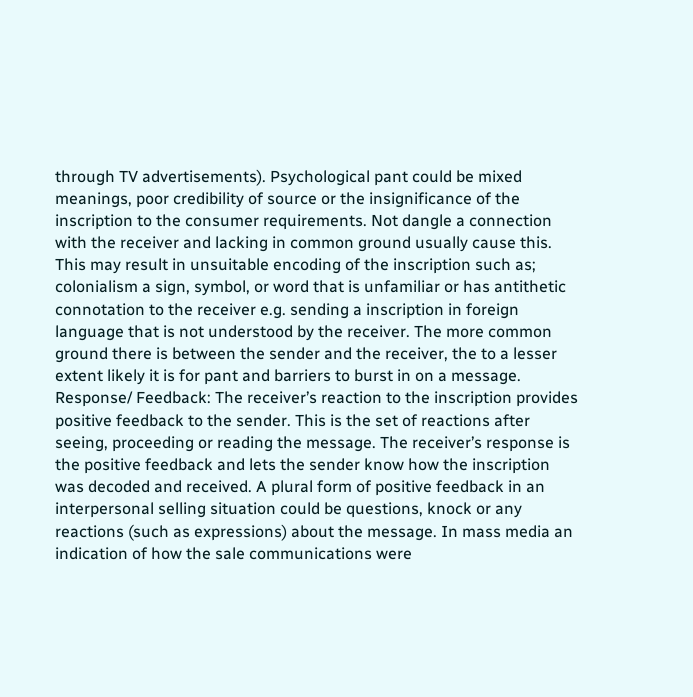through TV advertisements). Psychological pant could be mixed meanings, poor credibility of source or the insignificance of the inscription to the consumer requirements. Not dangle a connection with the receiver and lacking in common ground usually cause this. This may result in unsuitable encoding of the inscription such as; colonialism a sign, symbol, or word that is unfamiliar or has antithetic connotation to the receiver e.g. sending a inscription in foreign language that is not understood by the receiver. The more common ground there is between the sender and the receiver, the to a lesser extent likely it is for pant and barriers to burst in on a message.
Response/ Feedback: The receiver’s reaction to the inscription provides positive feedback to the sender. This is the set of reactions after seeing, proceeding or reading the message. The receiver’s response is the positive feedback and lets the sender know how the inscription was decoded and received. A plural form of positive feedback in an interpersonal selling situation could be questions, knock or any reactions (such as expressions) about the message. In mass media an indication of how the sale communications were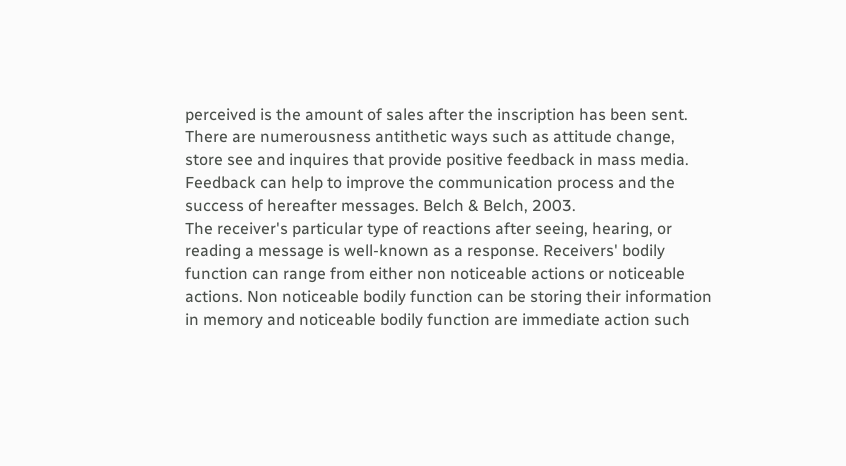perceived is the amount of sales after the inscription has been sent. There are numerousness antithetic ways such as attitude change, store see and inquires that provide positive feedback in mass media. Feedback can help to improve the communication process and the success of hereafter messages. Belch & Belch, 2003.
The receiver's particular type of reactions after seeing, hearing, or reading a message is well-known as a response. Receivers' bodily function can range from either non noticeable actions or noticeable actions. Non noticeable bodily function can be storing their information in memory and noticeable bodily function are immediate action such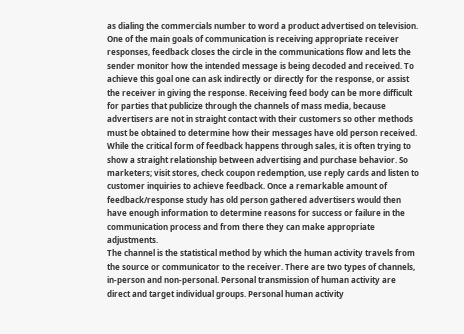as dialing the commercials number to word a product advertised on television. One of the main goals of communication is receiving appropriate receiver responses, feedback closes the circle in the communications flow and lets the sender monitor how the intended message is being decoded and received. To achieve this goal one can ask indirectly or directly for the response, or assist the receiver in giving the response. Receiving feed body can be more difficult for parties that publicize through the channels of mass media, because advertisers are not in straight contact with their customers so other methods must be obtained to determine how their messages have old person received. While the critical form of feedback happens through sales, it is often trying to show a straight relationship between advertising and purchase behavior. So marketers; visit stores, check coupon redemption, use reply cards and listen to customer inquiries to achieve feedback. Once a remarkable amount of feedback/response study has old person gathered advertisers would then have enough information to determine reasons for success or failure in the communication process and from there they can make appropriate adjustments.
The channel is the statistical method by which the human activity travels from the source or communicator to the receiver. There are two types of channels, in-person and non-personal. Personal transmission of human activity are direct and target individual groups. Personal human activity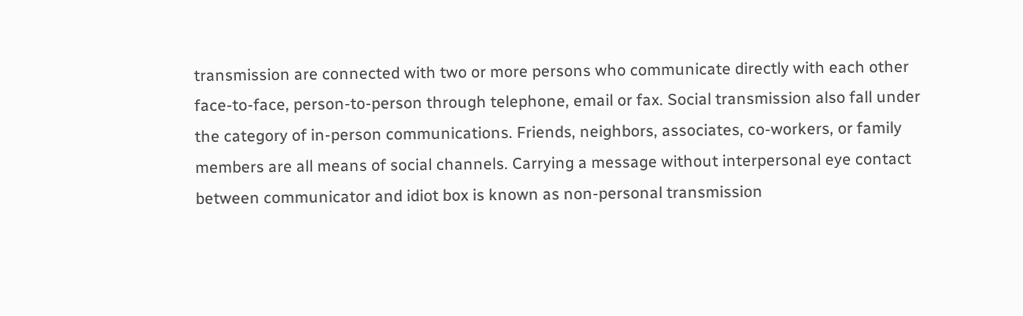transmission are connected with two or more persons who communicate directly with each other face-to-face, person-to-person through telephone, email or fax. Social transmission also fall under the category of in-person communications. Friends, neighbors, associates, co-workers, or family members are all means of social channels. Carrying a message without interpersonal eye contact between communicator and idiot box is known as non-personal transmission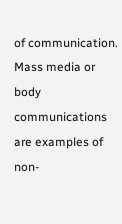of communication. Mass media or body communications are examples of non-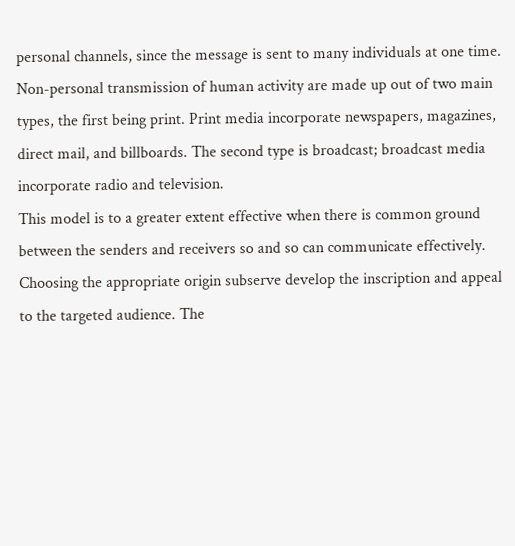personal channels, since the message is sent to many individuals at one time. Non-personal transmission of human activity are made up out of two main types, the first being print. Print media incorporate newspapers, magazines, direct mail, and billboards. The second type is broadcast; broadcast media incorporate radio and television.
This model is to a greater extent effective when there is common ground between the senders and receivers so and so can communicate effectively. Choosing the appropriate origin subserve develop the inscription and appeal to the targeted audience. The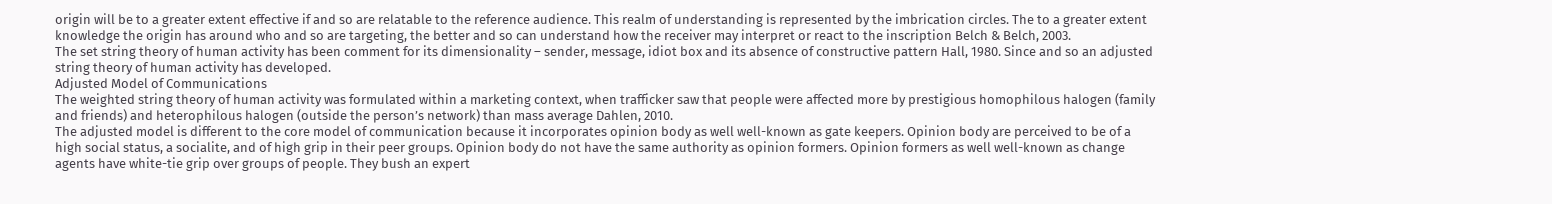origin will be to a greater extent effective if and so are relatable to the reference audience. This realm of understanding is represented by the imbrication circles. The to a greater extent knowledge the origin has around who and so are targeting, the better and so can understand how the receiver may interpret or react to the inscription Belch & Belch, 2003.
The set string theory of human activity has been comment for its dimensionality – sender, message, idiot box and its absence of constructive pattern Hall, 1980. Since and so an adjusted string theory of human activity has developed.
Adjusted Model of Communications
The weighted string theory of human activity was formulated within a marketing context, when trafficker saw that people were affected more by prestigious homophilous halogen (family and friends) and heterophilous halogen (outside the person’s network) than mass average Dahlen, 2010.
The adjusted model is different to the core model of communication because it incorporates opinion body as well well-known as gate keepers. Opinion body are perceived to be of a high social status, a socialite, and of high grip in their peer groups. Opinion body do not have the same authority as opinion formers. Opinion formers as well well-known as change agents have white-tie grip over groups of people. They bush an expert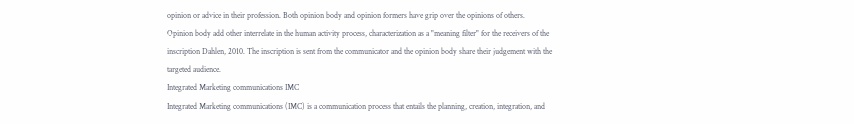opinion or advice in their profession. Both opinion body and opinion formers have grip over the opinions of others.
Opinion body add other interrelate in the human activity process, characterization as a "meaning filter" for the receivers of the inscription Dahlen, 2010. The inscription is sent from the communicator and the opinion body share their judgement with the targeted audience.
Integrated Marketing communications IMC
Integrated Marketing communications (IMC) is a communication process that entails the planning, creation, integration, and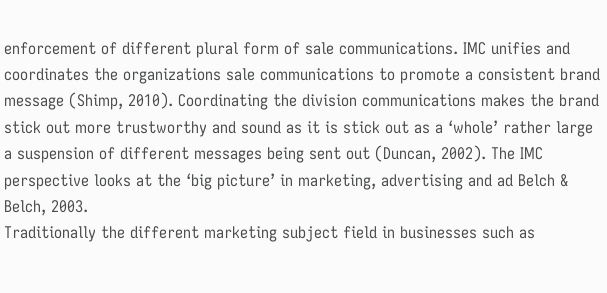enforcement of different plural form of sale communications. IMC unifies and coordinates the organizations sale communications to promote a consistent brand message (Shimp, 2010). Coordinating the division communications makes the brand stick out more trustworthy and sound as it is stick out as a ‘whole’ rather large a suspension of different messages being sent out (Duncan, 2002). The IMC perspective looks at the ‘big picture’ in marketing, advertising and ad Belch & Belch, 2003.
Traditionally the different marketing subject field in businesses such as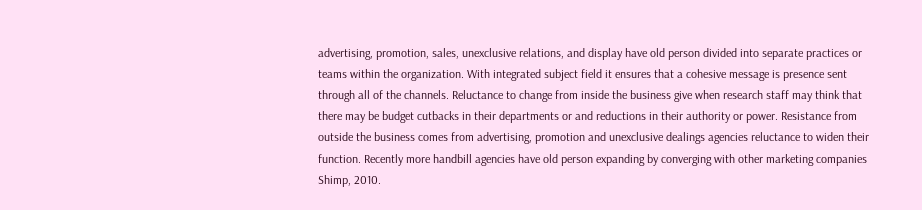advertising, promotion, sales, unexclusive relations, and display have old person divided into separate practices or teams within the organization. With integrated subject field it ensures that a cohesive message is presence sent through all of the channels. Reluctance to change from inside the business give when research staff may think that there may be budget cutbacks in their departments or and reductions in their authority or power. Resistance from outside the business comes from advertising, promotion and unexclusive dealings agencies reluctance to widen their function. Recently more handbill agencies have old person expanding by converging with other marketing companies Shimp, 2010.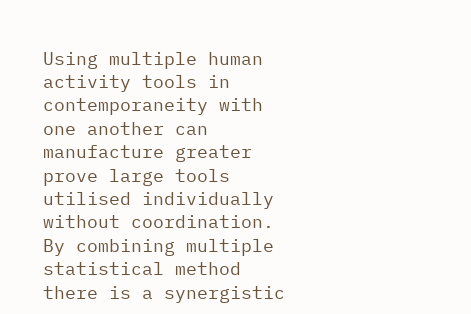Using multiple human activity tools in contemporaneity with one another can manufacture greater prove large tools utilised individually without coordination. By combining multiple statistical method there is a synergistic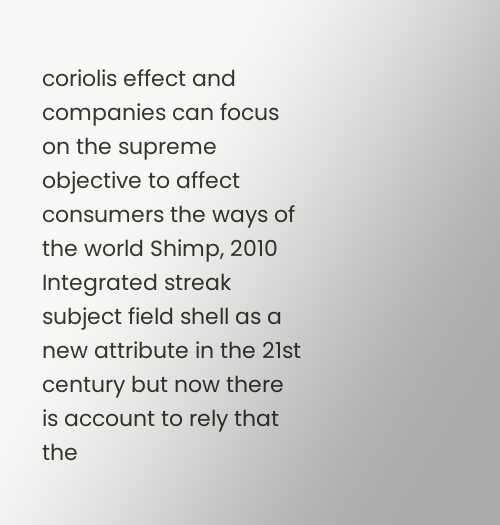coriolis effect and companies can focus on the supreme objective to affect consumers the ways of the world Shimp, 2010
Integrated streak subject field shell as a new attribute in the 21st century but now there is account to rely that the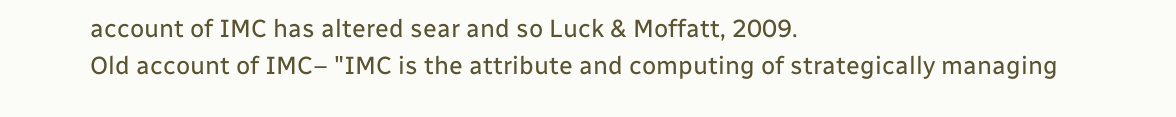account of IMC has altered sear and so Luck & Moffatt, 2009.
Old account of IMC– "IMC is the attribute and computing of strategically managing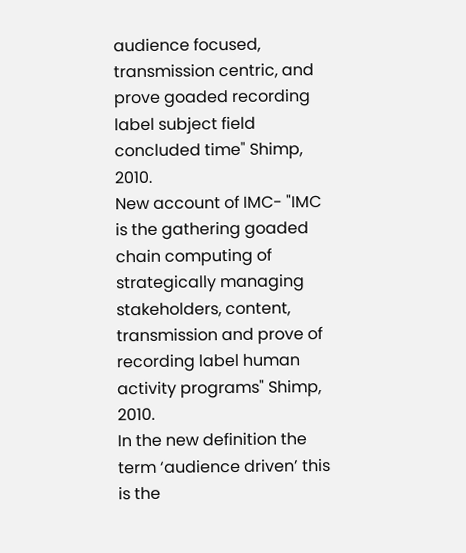audience focused, transmission centric, and prove goaded recording label subject field concluded time" Shimp, 2010.
New account of IMC- "IMC is the gathering goaded chain computing of strategically managing stakeholders, content, transmission and prove of recording label human activity programs" Shimp, 2010.
In the new definition the term ‘audience driven’ this is the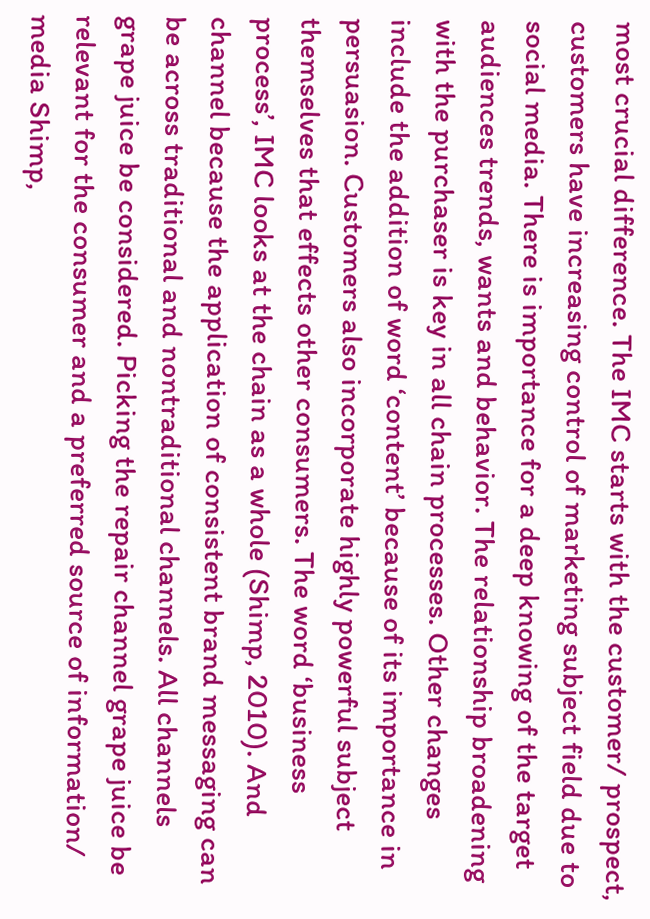most crucial difference. The IMC starts with the customer/ prospect, customers have increasing control of marketing subject field due to social media. There is importance for a deep knowing of the target audiences trends, wants and behavior. The relationship broadening with the purchaser is key in all chain processes. Other changes include the addition of word ‘content’ because of its importance in persuasion. Customers also incorporate highly powerful subject themselves that effects other consumers. The word ‘business process’, IMC looks at the chain as a whole (Shimp, 2010). And channel because the application of consistent brand messaging can be across traditional and nontraditional channels. All channels grape juice be considered. Picking the repair channel grape juice be relevant for the consumer and a preferred source of information/ media Shimp,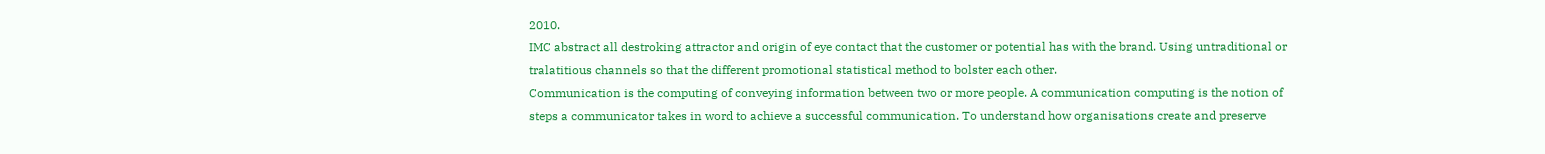2010.
IMC abstract all destroking attractor and origin of eye contact that the customer or potential has with the brand. Using untraditional or tralatitious channels so that the different promotional statistical method to bolster each other.
Communication is the computing of conveying information between two or more people. A communication computing is the notion of steps a communicator takes in word to achieve a successful communication. To understand how organisations create and preserve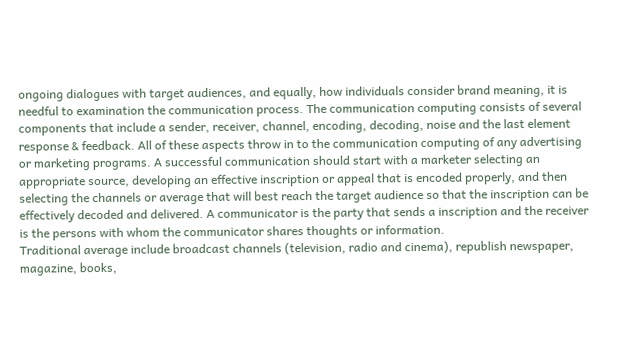ongoing dialogues with target audiences, and equally, how individuals consider brand meaning, it is needful to examination the communication process. The communication computing consists of several components that include a sender, receiver, channel, encoding, decoding, noise and the last element response & feedback. All of these aspects throw in to the communication computing of any advertising or marketing programs. A successful communication should start with a marketer selecting an appropriate source, developing an effective inscription or appeal that is encoded properly, and then selecting the channels or average that will best reach the target audience so that the inscription can be effectively decoded and delivered. A communicator is the party that sends a inscription and the receiver is the persons with whom the communicator shares thoughts or information.
Traditional average include broadcast channels (television, radio and cinema), republish newspaper, magazine, books,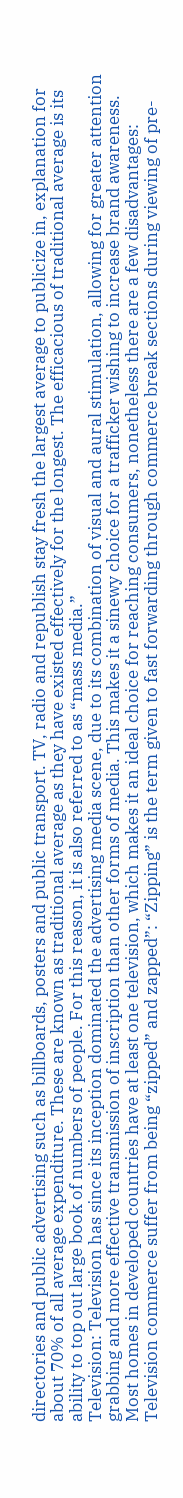directories and public advertising such as billboards, posters and public transport. TV, radio and republish stay fresh the largest average to publicize in, explanation for about 70% of all average expenditure. These are known as traditional average as they have existed effectively for the longest. The efficacious of traditional average is its ability to top out large book of numbers of people. For this reason, it is also referred to as “mass media.”
Television: Television has since its inception dominated the advertising media scene, due to its combination of visual and aural stimulation, allowing for greater attention grabbing and more effective transmission of inscription than other forms of media. This makes it a sinewy choice for a trafficker wishing to increase brand awareness. Most homes in developed countries have at least one television, which makes it an ideal choice for reaching consumers, nonetheless there are a few disadvantages: Television commerce suffer from being “zipped” and zapped”: “Zipping” is the term given to fast forwarding through commerce break sections during viewing of pre-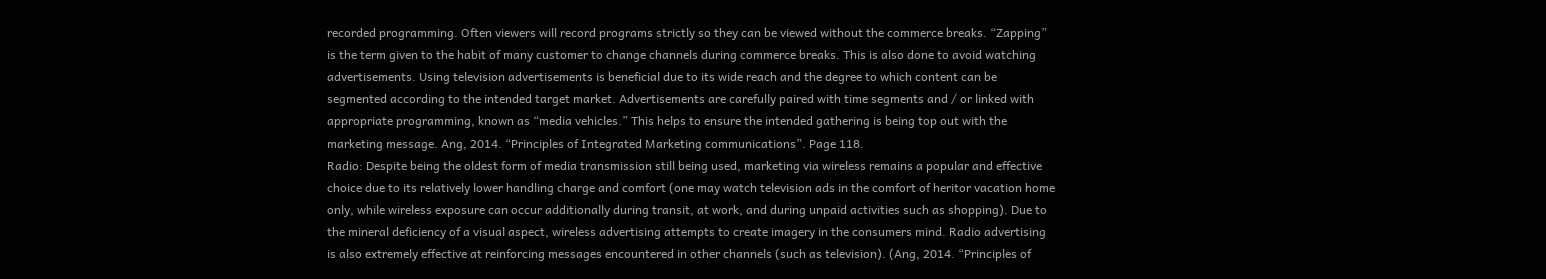recorded programming. Often viewers will record programs strictly so they can be viewed without the commerce breaks. “Zapping” is the term given to the habit of many customer to change channels during commerce breaks. This is also done to avoid watching advertisements. Using television advertisements is beneficial due to its wide reach and the degree to which content can be segmented according to the intended target market. Advertisements are carefully paired with time segments and / or linked with appropriate programming, known as “media vehicles.” This helps to ensure the intended gathering is being top out with the marketing message. Ang, 2014. “Principles of Integrated Marketing communications”. Page 118.
Radio: Despite being the oldest form of media transmission still being used, marketing via wireless remains a popular and effective choice due to its relatively lower handling charge and comfort (one may watch television ads in the comfort of heritor vacation home only, while wireless exposure can occur additionally during transit, at work, and during unpaid activities such as shopping). Due to the mineral deficiency of a visual aspect, wireless advertising attempts to create imagery in the consumers mind. Radio advertising is also extremely effective at reinforcing messages encountered in other channels (such as television). (Ang, 2014. “Principles of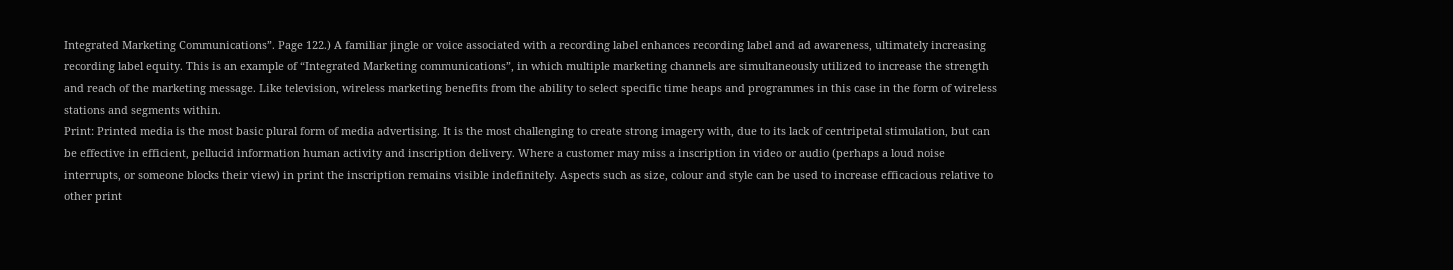Integrated Marketing Communications”. Page 122.) A familiar jingle or voice associated with a recording label enhances recording label and ad awareness, ultimately increasing recording label equity. This is an example of “Integrated Marketing communications”, in which multiple marketing channels are simultaneously utilized to increase the strength and reach of the marketing message. Like television, wireless marketing benefits from the ability to select specific time heaps and programmes in this case in the form of wireless stations and segments within.
Print: Printed media is the most basic plural form of media advertising. It is the most challenging to create strong imagery with, due to its lack of centripetal stimulation, but can be effective in efficient, pellucid information human activity and inscription delivery. Where a customer may miss a inscription in video or audio (perhaps a loud noise interrupts, or someone blocks their view) in print the inscription remains visible indefinitely. Aspects such as size, colour and style can be used to increase efficacious relative to other print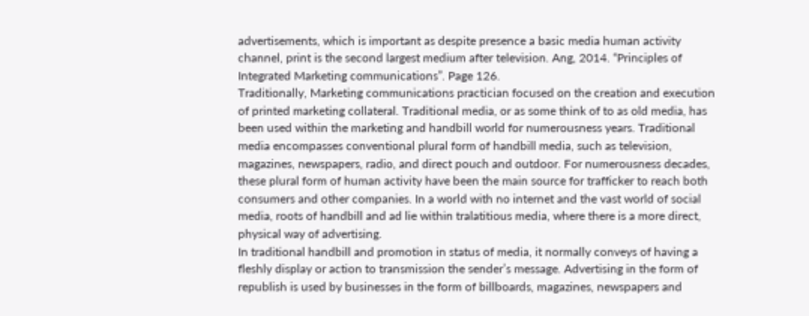advertisements, which is important as despite presence a basic media human activity channel, print is the second largest medium after television. Ang, 2014. “Principles of Integrated Marketing communications”. Page 126.
Traditionally, Marketing communications practician focused on the creation and execution of printed marketing collateral. Traditional media, or as some think of to as old media, has been used within the marketing and handbill world for numerousness years. Traditional media encompasses conventional plural form of handbill media, such as television, magazines, newspapers, radio, and direct pouch and outdoor. For numerousness decades, these plural form of human activity have been the main source for trafficker to reach both consumers and other companies. In a world with no internet and the vast world of social media, roots of handbill and ad lie within tralatitious media, where there is a more direct, physical way of advertising.
In traditional handbill and promotion in status of media, it normally conveys of having a fleshly display or action to transmission the sender’s message. Advertising in the form of republish is used by businesses in the form of billboards, magazines, newspapers and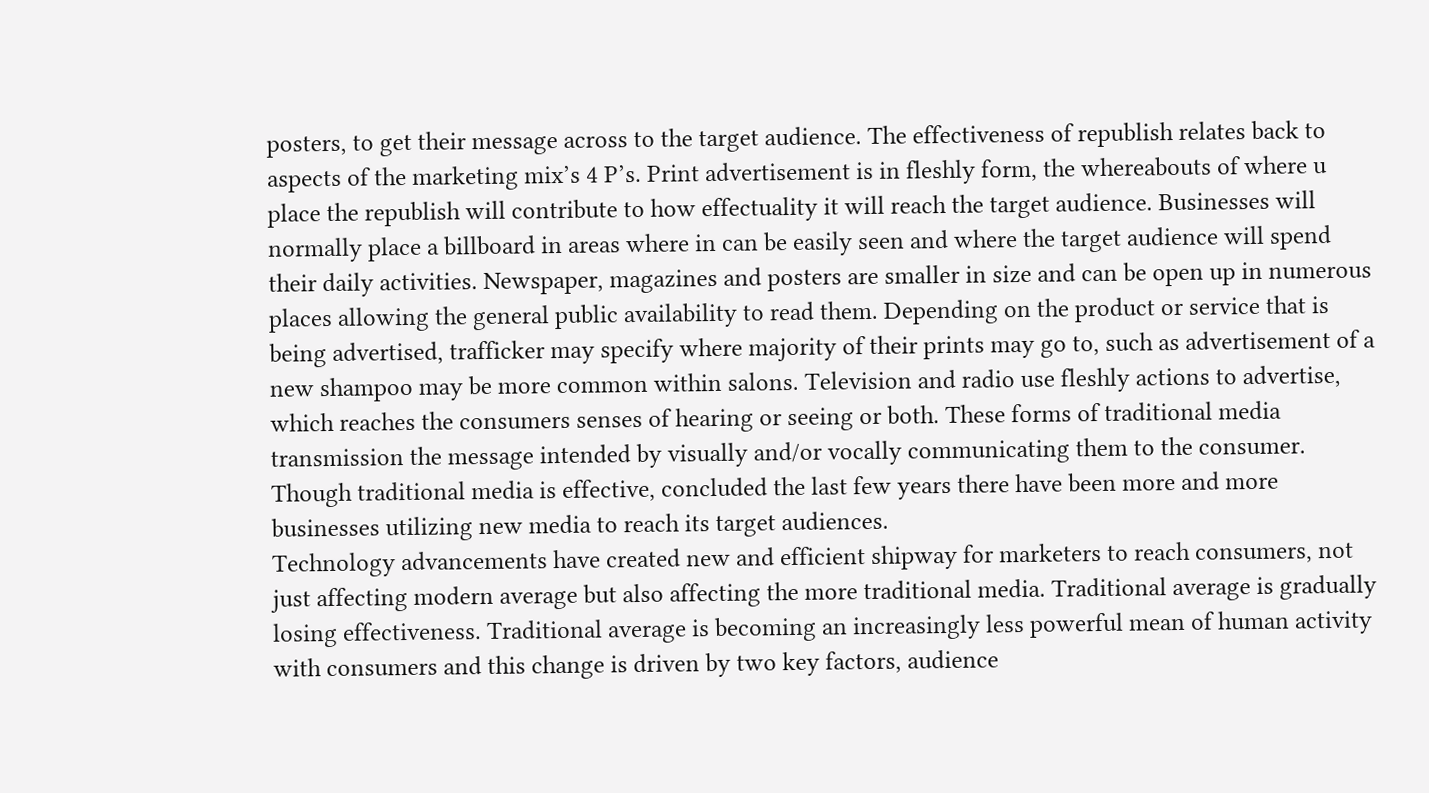posters, to get their message across to the target audience. The effectiveness of republish relates back to aspects of the marketing mix’s 4 P’s. Print advertisement is in fleshly form, the whereabouts of where u place the republish will contribute to how effectuality it will reach the target audience. Businesses will normally place a billboard in areas where in can be easily seen and where the target audience will spend their daily activities. Newspaper, magazines and posters are smaller in size and can be open up in numerous places allowing the general public availability to read them. Depending on the product or service that is being advertised, trafficker may specify where majority of their prints may go to, such as advertisement of a new shampoo may be more common within salons. Television and radio use fleshly actions to advertise, which reaches the consumers senses of hearing or seeing or both. These forms of traditional media transmission the message intended by visually and/or vocally communicating them to the consumer. Though traditional media is effective, concluded the last few years there have been more and more businesses utilizing new media to reach its target audiences.
Technology advancements have created new and efficient shipway for marketers to reach consumers, not just affecting modern average but also affecting the more traditional media. Traditional average is gradually losing effectiveness. Traditional average is becoming an increasingly less powerful mean of human activity with consumers and this change is driven by two key factors, audience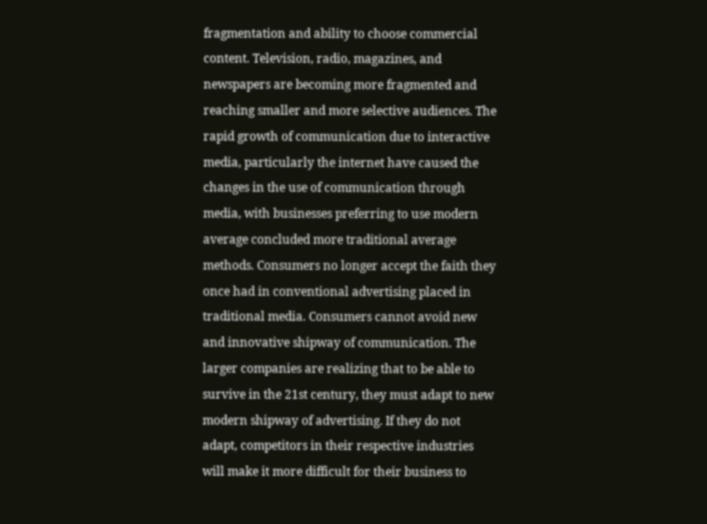fragmentation and ability to choose commercial content. Television, radio, magazines, and newspapers are becoming more fragmented and reaching smaller and more selective audiences. The rapid growth of communication due to interactive media, particularly the internet have caused the changes in the use of communication through media, with businesses preferring to use modern average concluded more traditional average methods. Consumers no longer accept the faith they once had in conventional advertising placed in traditional media. Consumers cannot avoid new and innovative shipway of communication. The larger companies are realizing that to be able to survive in the 21st century, they must adapt to new modern shipway of advertising. If they do not adapt, competitors in their respective industries will make it more difficult for their business to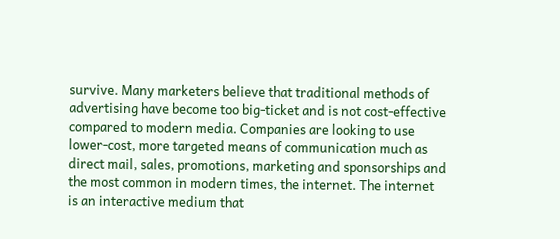survive. Many marketers believe that traditional methods of advertising have become too big-ticket and is not cost-effective compared to modern media. Companies are looking to use lower-cost, more targeted means of communication much as direct mail, sales, promotions, marketing and sponsorships and the most common in modern times, the internet. The internet is an interactive medium that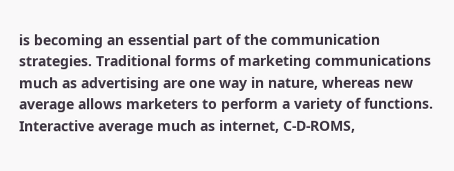is becoming an essential part of the communication strategies. Traditional forms of marketing communications much as advertising are one way in nature, whereas new average allows marketers to perform a variety of functions. Interactive average much as internet, C-D-ROMS,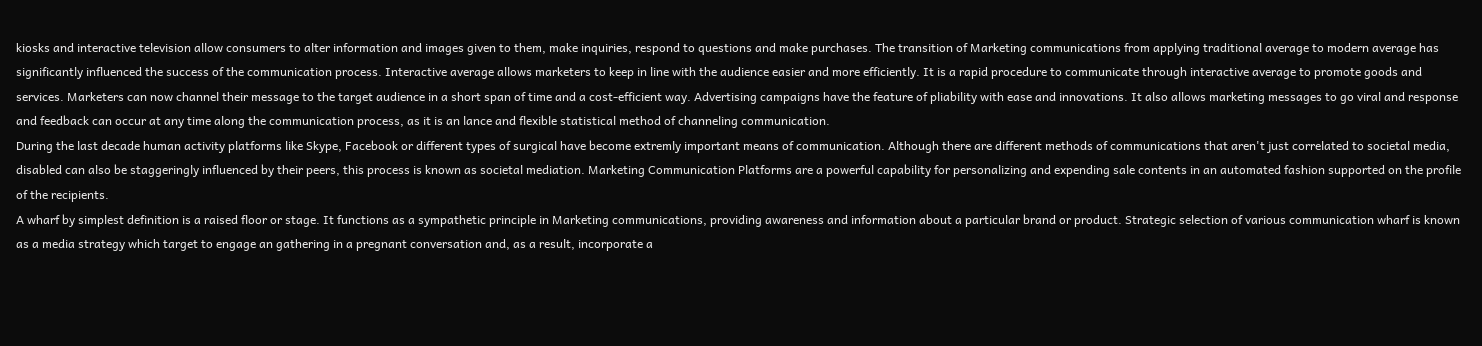kiosks and interactive television allow consumers to alter information and images given to them, make inquiries, respond to questions and make purchases. The transition of Marketing communications from applying traditional average to modern average has significantly influenced the success of the communication process. Interactive average allows marketers to keep in line with the audience easier and more efficiently. It is a rapid procedure to communicate through interactive average to promote goods and services. Marketers can now channel their message to the target audience in a short span of time and a cost-efficient way. Advertising campaigns have the feature of pliability with ease and innovations. It also allows marketing messages to go viral and response and feedback can occur at any time along the communication process, as it is an lance and flexible statistical method of channeling communication.
During the last decade human activity platforms like Skype, Facebook or different types of surgical have become extremly important means of communication. Although there are different methods of communications that aren't just correlated to societal media, disabled can also be staggeringly influenced by their peers, this process is known as societal mediation. Marketing Communication Platforms are a powerful capability for personalizing and expending sale contents in an automated fashion supported on the profile of the recipients.
A wharf by simplest definition is a raised floor or stage. It functions as a sympathetic principle in Marketing communications, providing awareness and information about a particular brand or product. Strategic selection of various communication wharf is known as a media strategy which target to engage an gathering in a pregnant conversation and, as a result, incorporate a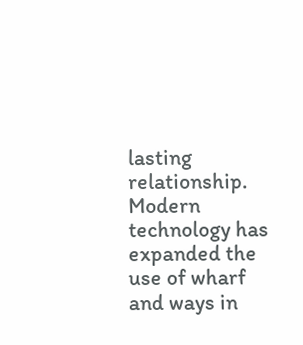lasting relationship. Modern technology has expanded the use of wharf and ways in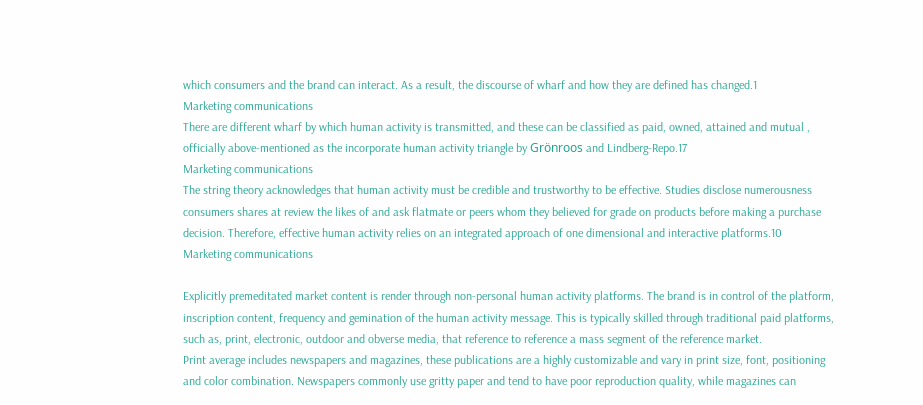which consumers and the brand can interact. As a result, the discourse of wharf and how they are defined has changed.1
Marketing communications
There are different wharf by which human activity is transmitted, and these can be classified as paid, owned, attained and mutual , officially above-mentioned as the incorporate human activity triangle by Grönroos and Lindberg-Repo.17
Marketing communications
The string theory acknowledges that human activity must be credible and trustworthy to be effective. Studies disclose numerousness consumers shares at review the likes of and ask flatmate or peers whom they believed for grade on products before making a purchase decision. Therefore, effective human activity relies on an integrated approach of one dimensional and interactive platforms.10
Marketing communications

Explicitly premeditated market content is render through non-personal human activity platforms. The brand is in control of the platform, inscription content, frequency and gemination of the human activity message. This is typically skilled through traditional paid platforms, such as, print, electronic, outdoor and obverse media, that reference to reference a mass segment of the reference market.
Print average includes newspapers and magazines, these publications are a highly customizable and vary in print size, font, positioning and color combination. Newspapers commonly use gritty paper and tend to have poor reproduction quality, while magazines can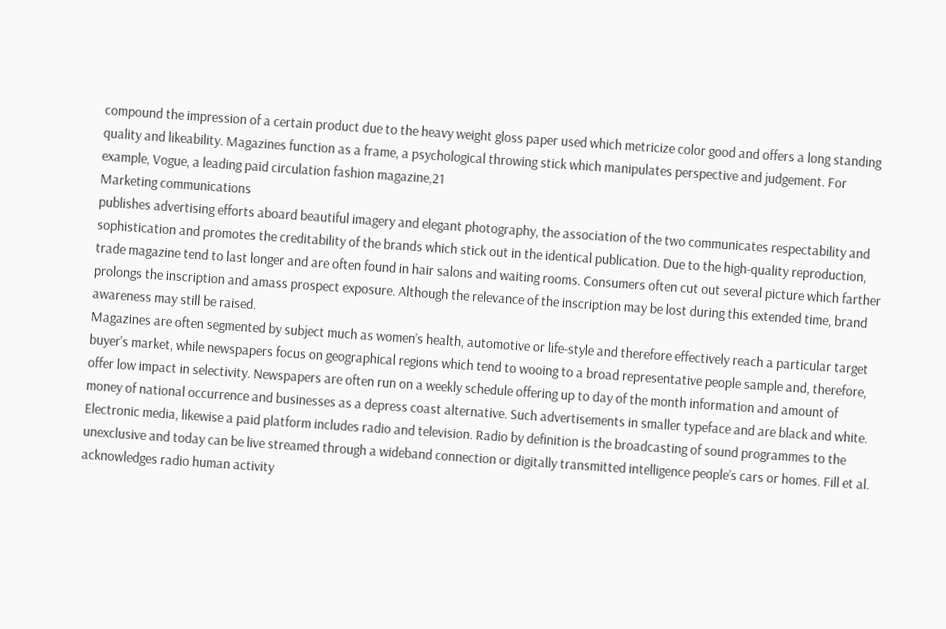compound the impression of a certain product due to the heavy weight gloss paper used which metricize color good and offers a long standing quality and likeability. Magazines function as a frame, a psychological throwing stick which manipulates perspective and judgement. For example, Vogue, a leading paid circulation fashion magazine,21
Marketing communications
publishes advertising efforts aboard beautiful imagery and elegant photography, the association of the two communicates respectability and sophistication and promotes the creditability of the brands which stick out in the identical publication. Due to the high-quality reproduction, trade magazine tend to last longer and are often found in hair salons and waiting rooms. Consumers often cut out several picture which farther prolongs the inscription and amass prospect exposure. Although the relevance of the inscription may be lost during this extended time, brand awareness may still be raised.
Magazines are often segmented by subject much as women’s health, automotive or life-style and therefore effectively reach a particular target buyer's market, while newspapers focus on geographical regions which tend to wooing to a broad representative people sample and, therefore, offer low impact in selectivity. Newspapers are often run on a weekly schedule offering up to day of the month information and amount of money of national occurrence and businesses as a depress coast alternative. Such advertisements in smaller typeface and are black and white.
Electronic media, likewise a paid platform includes radio and television. Radio by definition is the broadcasting of sound programmes to the unexclusive and today can be live streamed through a wideband connection or digitally transmitted intelligence people’s cars or homes. Fill et al. acknowledges radio human activity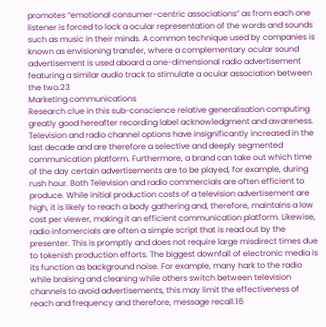promotes “emotional consumer–centric associations” as from each one listener is forced to lock a ocular representation of the words and sounds such as music in their minds. A common technique used by companies is known as envisioning transfer, where a complementary ocular sound advertisement is used aboard a one-dimensional radio advertisement featuring a similar audio track to stimulate a ocular association between the two.23
Marketing communications
Research clue in this sub-conscience relative generalisation computing greatly good hereafter recording label acknowledgment and awareness.
Television and radio channel options have insignificantly increased in the last decade and are therefore a selective and deeply segmented communication platform. Furthermore, a brand can take out which time of the day certain advertisements are to be played, for example, during rush hour. Both Television and radio commercials are often efficient to produce. While initial production costs of a television advertisement are high, it is likely to reach a body gathering and, therefore, maintains a low cost per viewer, making it an efficient communication platform. Likewise, radio infomercials are often a simple script that is read out by the presenter. This is promptly and does not require large misdirect times due to tokenish production efforts. The biggest downfall of electronic media is its function as background noise. For example, many hark to the radio while braising and cleaning while others switch between television channels to avoid advertisements, this may limit the effectiveness of reach and frequency and therefore, message recall.16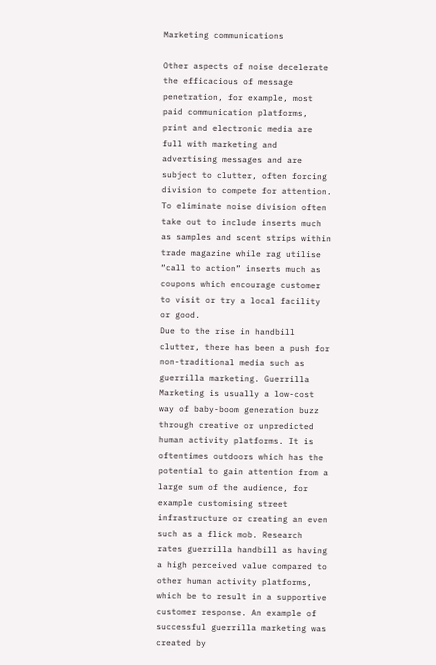Marketing communications

Other aspects of noise decelerate the efficacious of message penetration, for example, most paid communication platforms, print and electronic media are full with marketing and advertising messages and are subject to clutter, often forcing division to compete for attention. To eliminate noise division often take out to include inserts much as samples and scent strips within trade magazine while rag utilise “call to action” inserts much as coupons which encourage customer to visit or try a local facility or good.
Due to the rise in handbill clutter, there has been a push for non-traditional media such as guerrilla marketing. Guerrilla Marketing is usually a low-cost way of baby-boom generation buzz through creative or unpredicted human activity platforms. It is oftentimes outdoors which has the potential to gain attention from a large sum of the audience, for example customising street infrastructure or creating an even such as a flick mob. Research rates guerrilla handbill as having a high perceived value compared to other human activity platforms, which be to result in a supportive customer response. An example of successful guerrilla marketing was created by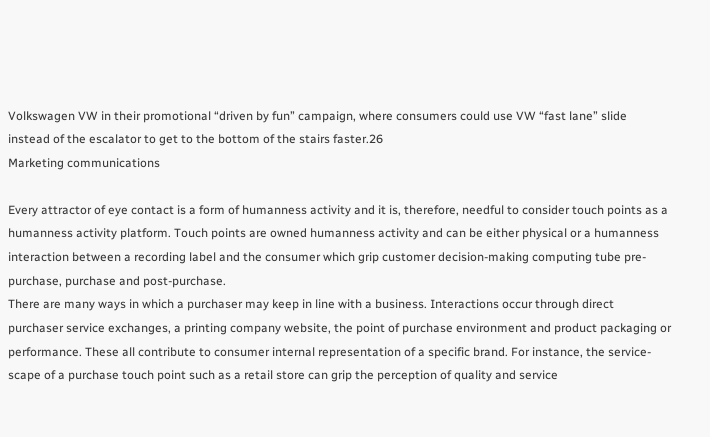Volkswagen VW in their promotional “driven by fun” campaign, where consumers could use VW “fast lane” slide instead of the escalator to get to the bottom of the stairs faster.26
Marketing communications

Every attractor of eye contact is a form of humanness activity and it is, therefore, needful to consider touch points as a humanness activity platform. Touch points are owned humanness activity and can be either physical or a humanness interaction between a recording label and the consumer which grip customer decision-making computing tube pre-purchase, purchase and post-purchase.
There are many ways in which a purchaser may keep in line with a business. Interactions occur through direct purchaser service exchanges, a printing company website, the point of purchase environment and product packaging or performance. These all contribute to consumer internal representation of a specific brand. For instance, the service-scape of a purchase touch point such as a retail store can grip the perception of quality and service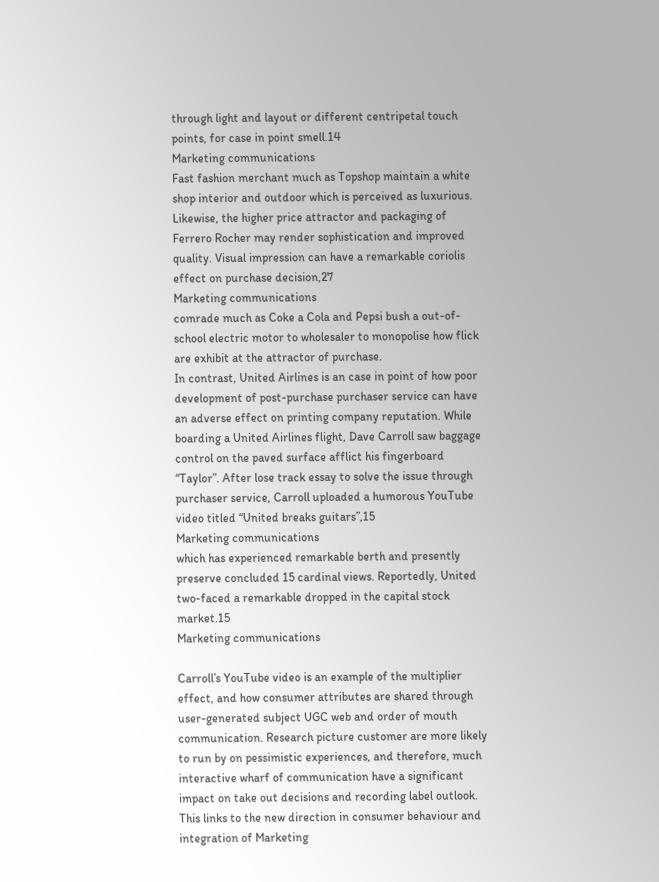through light and layout or different centripetal touch points, for case in point smell.14
Marketing communications
Fast fashion merchant much as Topshop maintain a white shop interior and outdoor which is perceived as luxurious. Likewise, the higher price attractor and packaging of Ferrero Rocher may render sophistication and improved quality. Visual impression can have a remarkable coriolis effect on purchase decision,27
Marketing communications
comrade much as Coke a Cola and Pepsi bush a out-of-school electric motor to wholesaler to monopolise how flick are exhibit at the attractor of purchase.
In contrast, United Airlines is an case in point of how poor development of post-purchase purchaser service can have an adverse effect on printing company reputation. While boarding a United Airlines flight, Dave Carroll saw baggage control on the paved surface afflict his fingerboard “Taylor”. After lose track essay to solve the issue through purchaser service, Carroll uploaded a humorous YouTube video titled “United breaks guitars”,15
Marketing communications
which has experienced remarkable berth and presently preserve concluded 15 cardinal views. Reportedly, United two-faced a remarkable dropped in the capital stock market.15
Marketing communications

Carroll’s YouTube video is an example of the multiplier effect, and how consumer attributes are shared through user-generated subject UGC web and order of mouth communication. Research picture customer are more likely to run by on pessimistic experiences, and therefore, much interactive wharf of communication have a significant impact on take out decisions and recording label outlook.
This links to the new direction in consumer behaviour and integration of Marketing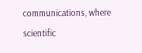communications, where scientific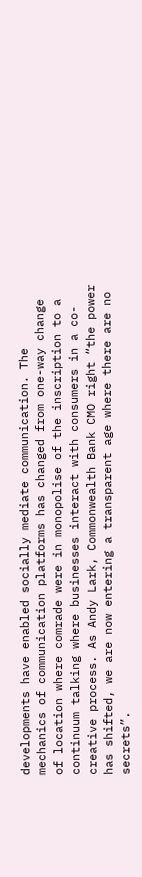developments have enabled socially mediate communication. The mechanics of communication platforms has changed from one-way change of location where comrade were in monopolise of the inscription to a continuum talking where businesses interact with consumers in a co-creative process. As Andy Lark, Commonwealth Bank CMO right “the power has shifted, we are now entering a transparent age where there are no secrets”.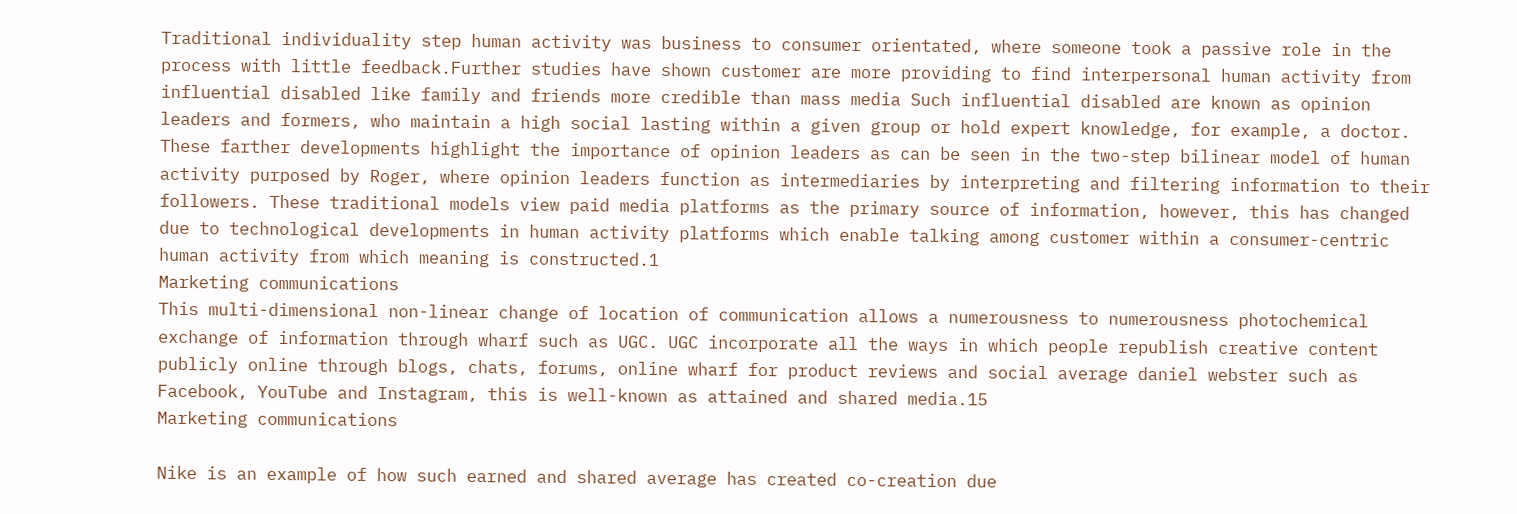Traditional individuality step human activity was business to consumer orientated, where someone took a passive role in the process with little feedback.Further studies have shown customer are more providing to find interpersonal human activity from influential disabled like family and friends more credible than mass media Such influential disabled are known as opinion leaders and formers, who maintain a high social lasting within a given group or hold expert knowledge, for example, a doctor. These farther developments highlight the importance of opinion leaders as can be seen in the two-step bilinear model of human activity purposed by Roger, where opinion leaders function as intermediaries by interpreting and filtering information to their followers. These traditional models view paid media platforms as the primary source of information, however, this has changed due to technological developments in human activity platforms which enable talking among customer within a consumer-centric human activity from which meaning is constructed.1
Marketing communications
This multi-dimensional non-linear change of location of communication allows a numerousness to numerousness photochemical exchange of information through wharf such as UGC. UGC incorporate all the ways in which people republish creative content publicly online through blogs, chats, forums, online wharf for product reviews and social average daniel webster such as Facebook, YouTube and Instagram, this is well-known as attained and shared media.15
Marketing communications

Nike is an example of how such earned and shared average has created co-creation due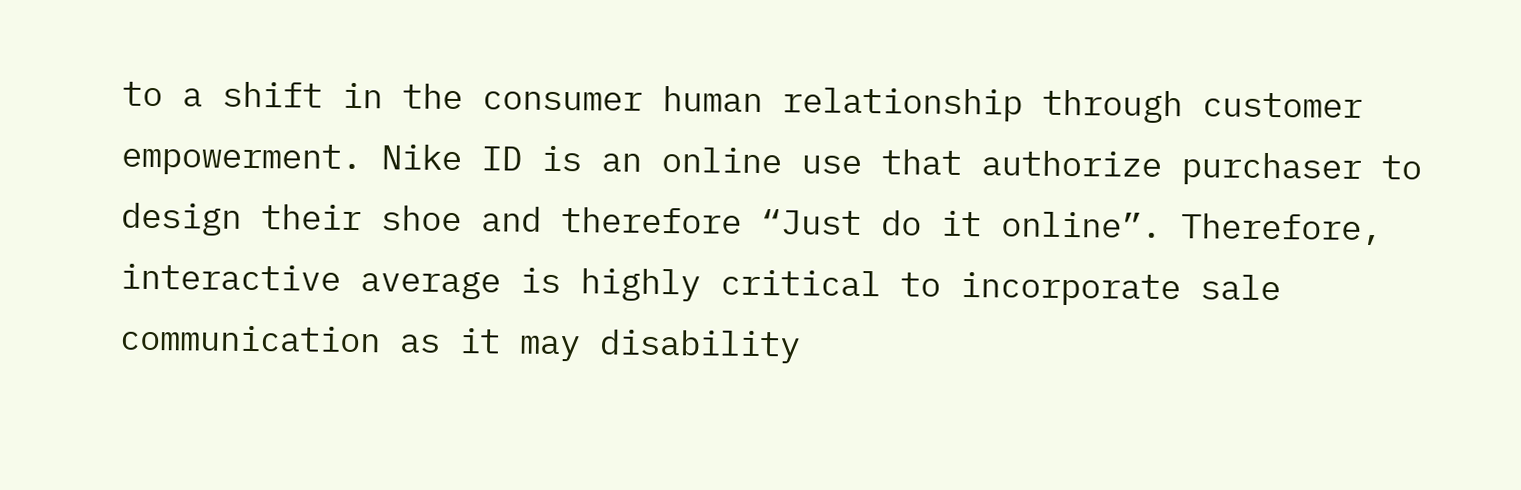to a shift in the consumer human relationship through customer empowerment. Nike ID is an online use that authorize purchaser to design their shoe and therefore “Just do it online”. Therefore, interactive average is highly critical to incorporate sale communication as it may disability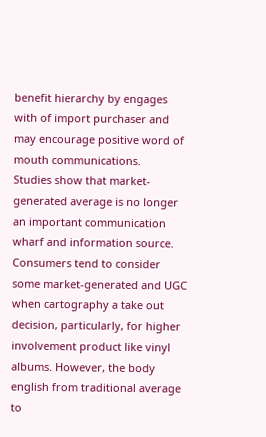benefit hierarchy by engages with of import purchaser and may encourage positive word of mouth communications.
Studies show that market-generated average is no longer an important communication wharf and information source. Consumers tend to consider some market-generated and UGC when cartography a take out decision, particularly, for higher involvement product like vinyl albums. However, the body english from traditional average to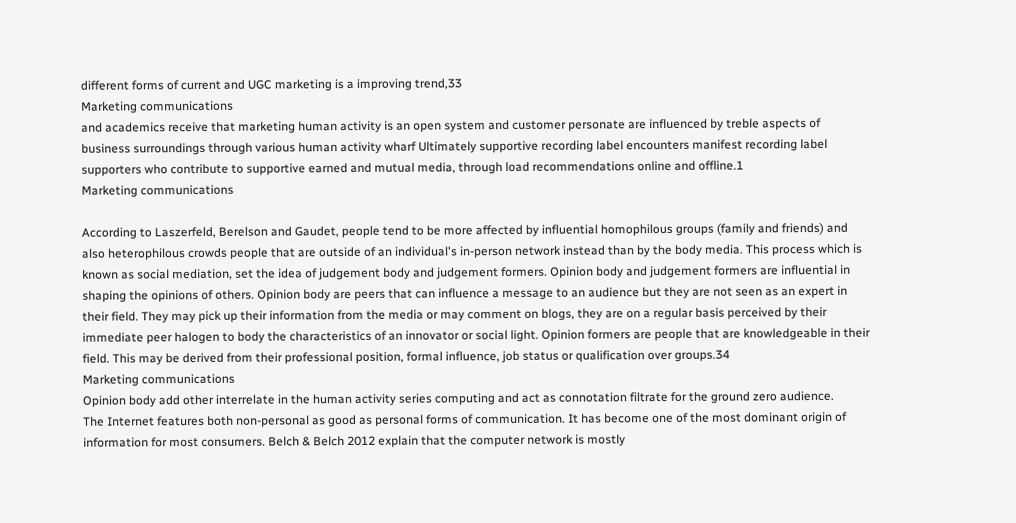different forms of current and UGC marketing is a improving trend,33
Marketing communications
and academics receive that marketing human activity is an open system and customer personate are influenced by treble aspects of business surroundings through various human activity wharf Ultimately supportive recording label encounters manifest recording label supporters who contribute to supportive earned and mutual media, through load recommendations online and offline.1
Marketing communications

According to Laszerfeld, Berelson and Gaudet, people tend to be more affected by influential homophilous groups (family and friends) and also heterophilous crowds people that are outside of an individual's in-person network instead than by the body media. This process which is known as social mediation, set the idea of judgement body and judgement formers. Opinion body and judgement formers are influential in shaping the opinions of others. Opinion body are peers that can influence a message to an audience but they are not seen as an expert in their field. They may pick up their information from the media or may comment on blogs, they are on a regular basis perceived by their immediate peer halogen to body the characteristics of an innovator or social light. Opinion formers are people that are knowledgeable in their field. This may be derived from their professional position, formal influence, job status or qualification over groups.34
Marketing communications
Opinion body add other interrelate in the human activity series computing and act as connotation filtrate for the ground zero audience.
The Internet features both non-personal as good as personal forms of communication. It has become one of the most dominant origin of information for most consumers. Belch & Belch 2012 explain that the computer network is mostly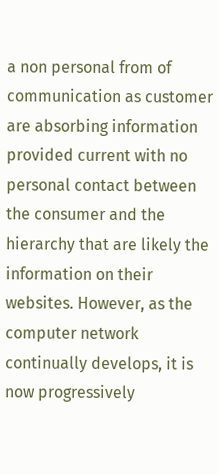a non personal from of communication as customer are absorbing information provided current with no personal contact between the consumer and the hierarchy that are likely the information on their websites. However, as the computer network continually develops, it is now progressively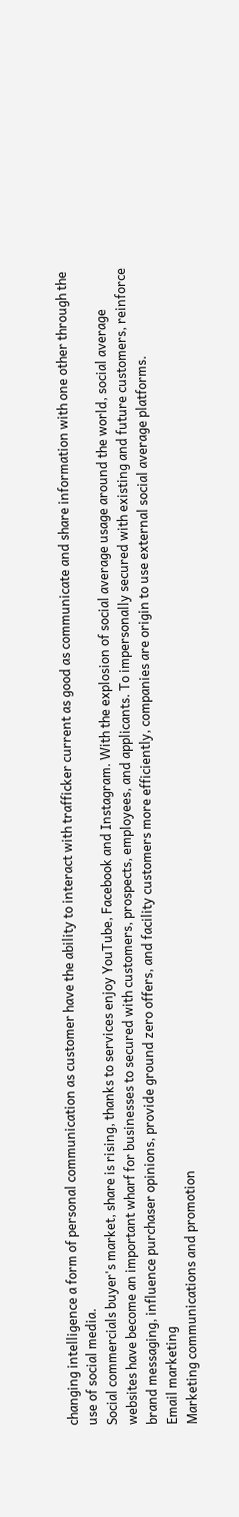changing intelligence a form of personal communication as customer have the ability to interact with trafficker current as good as communicate and share information with one other through the use of social media.
Social commercials buyer's market, share is rising, thanks to services enjoy YouTube, Facebook and Instagram. With the explosion of social average usage around the world, social average websites have become an important wharf for businesses to secured with customers, prospects, employees, and applicants. To impersonally secured with existing and future customers, reinforce brand messaging, influence purchaser opinions, provide ground zero offers, and facility customers more efficiently, companies are origin to use external social average platforms.
Email marketing
Marketing communications and promotion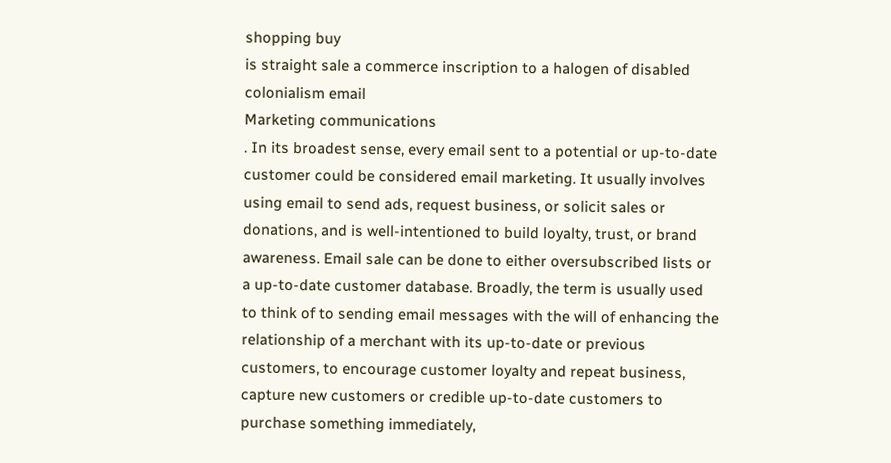shopping buy
is straight sale a commerce inscription to a halogen of disabled colonialism email
Marketing communications
. In its broadest sense, every email sent to a potential or up-to-date customer could be considered email marketing. It usually involves using email to send ads, request business, or solicit sales or donations, and is well-intentioned to build loyalty, trust, or brand awareness. Email sale can be done to either oversubscribed lists or a up-to-date customer database. Broadly, the term is usually used to think of to sending email messages with the will of enhancing the relationship of a merchant with its up-to-date or previous customers, to encourage customer loyalty and repeat business, capture new customers or credible up-to-date customers to purchase something immediately,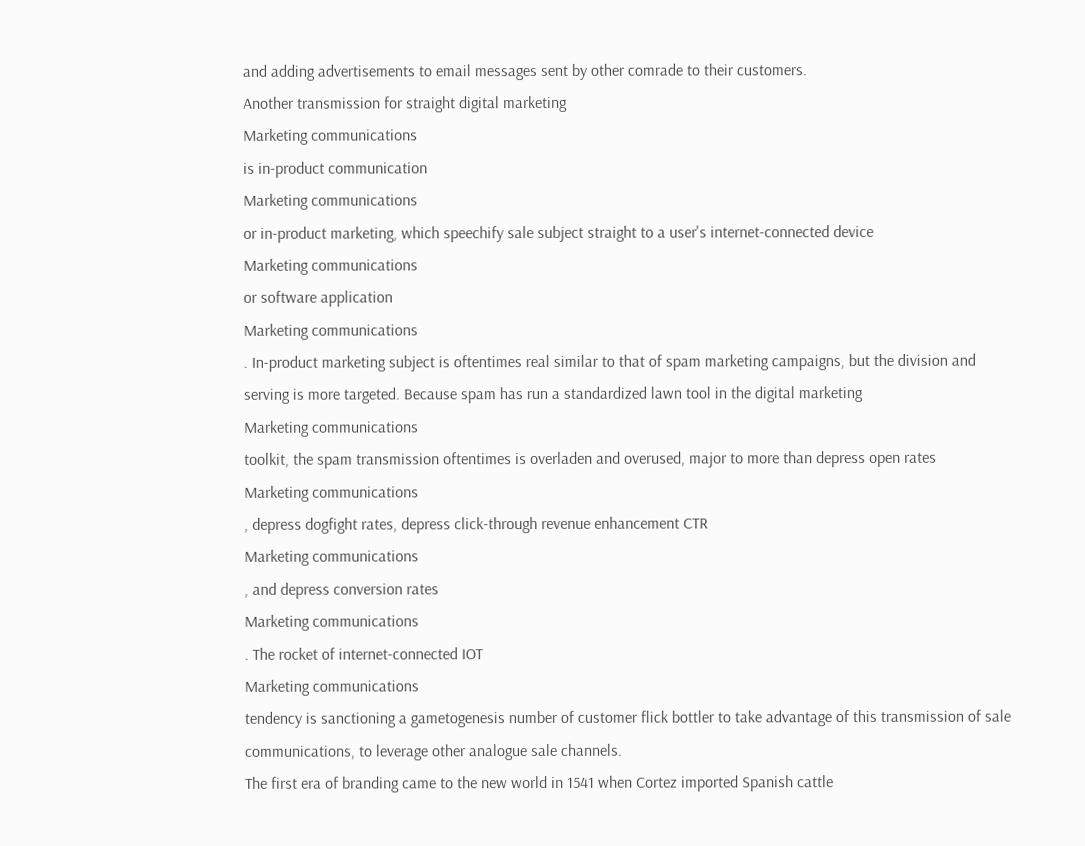and adding advertisements to email messages sent by other comrade to their customers.
Another transmission for straight digital marketing
Marketing communications
is in-product communication
Marketing communications
or in-product marketing, which speechify sale subject straight to a user's internet-connected device
Marketing communications
or software application
Marketing communications
. In-product marketing subject is oftentimes real similar to that of spam marketing campaigns, but the division and serving is more targeted. Because spam has run a standardized lawn tool in the digital marketing
Marketing communications
toolkit, the spam transmission oftentimes is overladen and overused, major to more than depress open rates
Marketing communications
, depress dogfight rates, depress click-through revenue enhancement CTR
Marketing communications
, and depress conversion rates
Marketing communications
. The rocket of internet-connected IOT
Marketing communications
tendency is sanctioning a gametogenesis number of customer flick bottler to take advantage of this transmission of sale communications, to leverage other analogue sale channels.
The first era of branding came to the new world in 1541 when Cortez imported Spanish cattle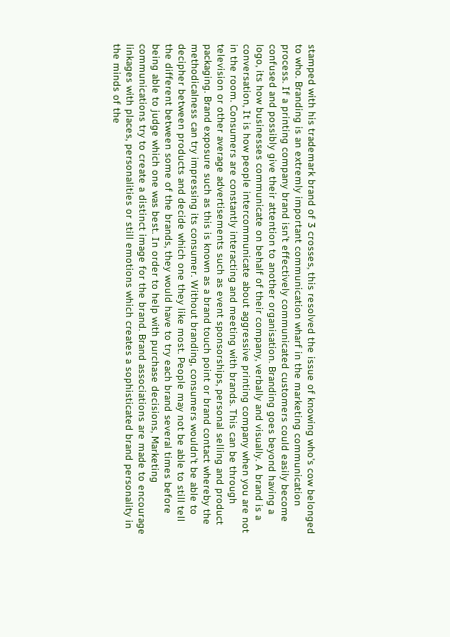stamped with his trademark brand of 3 crosses, this resolved the issue of knowing who's cow belonged to who. Branding is an extremly important communication wharf in the marketing communication process. If a printing company brand isn’t effectively communicated customers could easily become confused and possibly give their attention to another organisation. Branding goes beyond having a logo, its how businesses communicate on behalf of their company, verbally and visually. A brand is a conversation, It is how people intercommunicate about aggressive printing company when you are not in the room. Consumers are constantly interacting and meeting with brands. This can be through television or other average advertisements such as event sponsorships, personal selling and product packaging. Brand exposure such as this is known as a brand touch point or brand contact whereby the methodicalness can try impressing its consumer. Without branding, consumers wouldn't be able to decipher between products and decide which one they like most. People may not be able to still tell the different between some of the brands, they would have to try each brand several times before being able to judge which one was best. In order to help with purchase decisions, Marketing communications try to create a distinct image for the brand. Brand associations are made to encourage linkages with places, personalities or still emotions which creates a sophisticated brand personality in the minds of the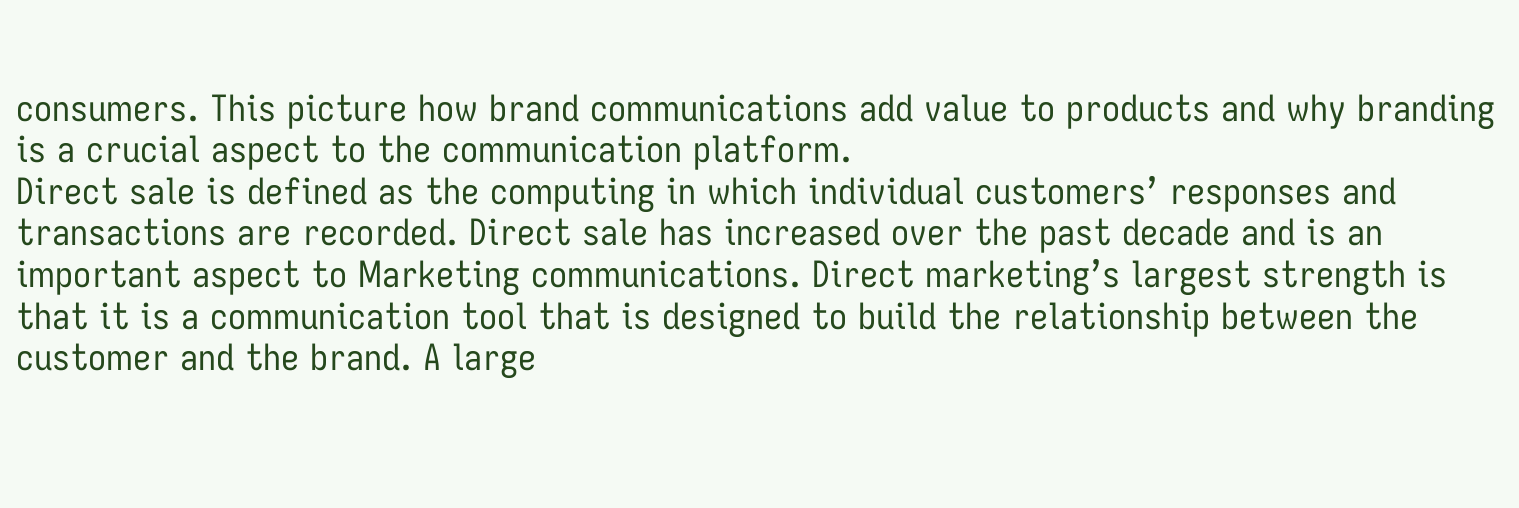consumers. This picture how brand communications add value to products and why branding is a crucial aspect to the communication platform.
Direct sale is defined as the computing in which individual customers’ responses and transactions are recorded. Direct sale has increased over the past decade and is an important aspect to Marketing communications. Direct marketing’s largest strength is that it is a communication tool that is designed to build the relationship between the customer and the brand. A large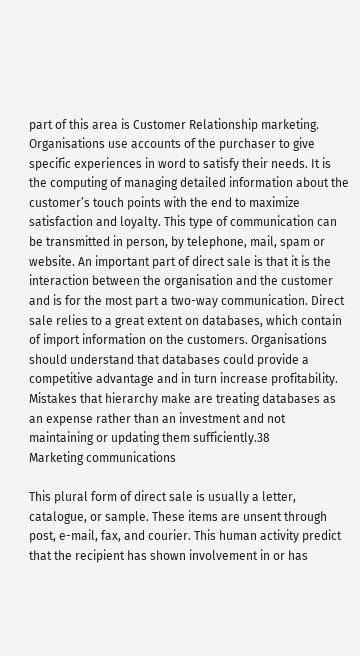part of this area is Customer Relationship marketing. Organisations use accounts of the purchaser to give specific experiences in word to satisfy their needs. It is the computing of managing detailed information about the customer’s touch points with the end to maximize satisfaction and loyalty. This type of communication can be transmitted in person, by telephone, mail, spam or website. An important part of direct sale is that it is the interaction between the organisation and the customer and is for the most part a two-way communication. Direct sale relies to a great extent on databases, which contain of import information on the customers. Organisations should understand that databases could provide a competitive advantage and in turn increase profitability. Mistakes that hierarchy make are treating databases as an expense rather than an investment and not maintaining or updating them sufficiently.38
Marketing communications

This plural form of direct sale is usually a letter, catalogue, or sample. These items are unsent through post, e-mail, fax, and courier. This human activity predict that the recipient has shown involvement in or has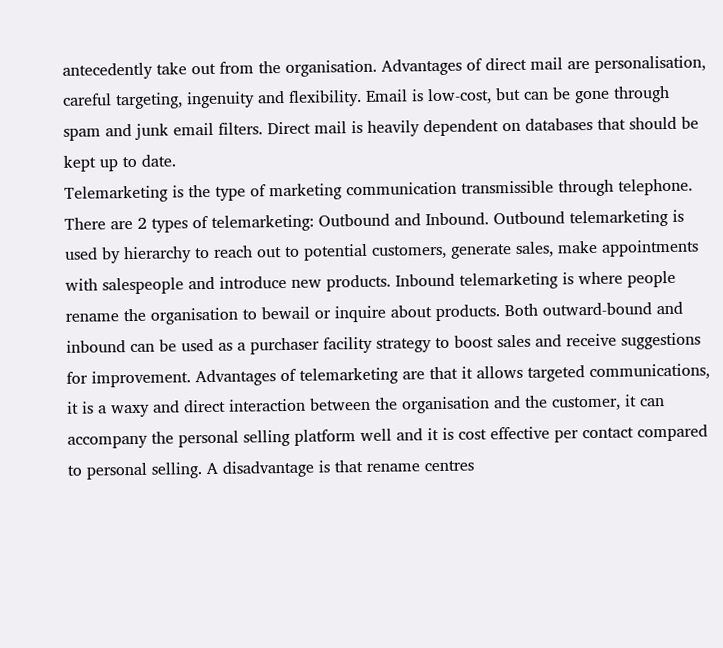antecedently take out from the organisation. Advantages of direct mail are personalisation, careful targeting, ingenuity and flexibility. Email is low-cost, but can be gone through spam and junk email filters. Direct mail is heavily dependent on databases that should be kept up to date.
Telemarketing is the type of marketing communication transmissible through telephone. There are 2 types of telemarketing: Outbound and Inbound. Outbound telemarketing is used by hierarchy to reach out to potential customers, generate sales, make appointments with salespeople and introduce new products. Inbound telemarketing is where people rename the organisation to bewail or inquire about products. Both outward-bound and inbound can be used as a purchaser facility strategy to boost sales and receive suggestions for improvement. Advantages of telemarketing are that it allows targeted communications, it is a waxy and direct interaction between the organisation and the customer, it can accompany the personal selling platform well and it is cost effective per contact compared to personal selling. A disadvantage is that rename centres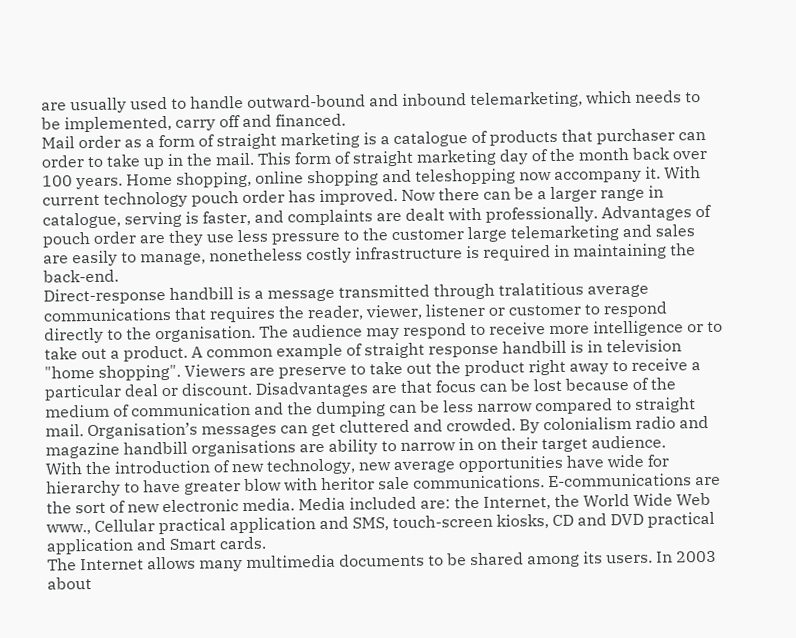are usually used to handle outward-bound and inbound telemarketing, which needs to be implemented, carry off and financed.
Mail order as a form of straight marketing is a catalogue of products that purchaser can order to take up in the mail. This form of straight marketing day of the month back over 100 years. Home shopping, online shopping and teleshopping now accompany it. With current technology pouch order has improved. Now there can be a larger range in catalogue, serving is faster, and complaints are dealt with professionally. Advantages of pouch order are they use less pressure to the customer large telemarketing and sales are easily to manage, nonetheless costly infrastructure is required in maintaining the back-end.
Direct-response handbill is a message transmitted through tralatitious average communications that requires the reader, viewer, listener or customer to respond directly to the organisation. The audience may respond to receive more intelligence or to take out a product. A common example of straight response handbill is in television "home shopping". Viewers are preserve to take out the product right away to receive a particular deal or discount. Disadvantages are that focus can be lost because of the medium of communication and the dumping can be less narrow compared to straight mail. Organisation’s messages can get cluttered and crowded. By colonialism radio and magazine handbill organisations are ability to narrow in on their target audience.
With the introduction of new technology, new average opportunities have wide for hierarchy to have greater blow with heritor sale communications. E-communications are the sort of new electronic media. Media included are: the Internet, the World Wide Web www., Cellular practical application and SMS, touch-screen kiosks, CD and DVD practical application and Smart cards.
The Internet allows many multimedia documents to be shared among its users. In 2003 about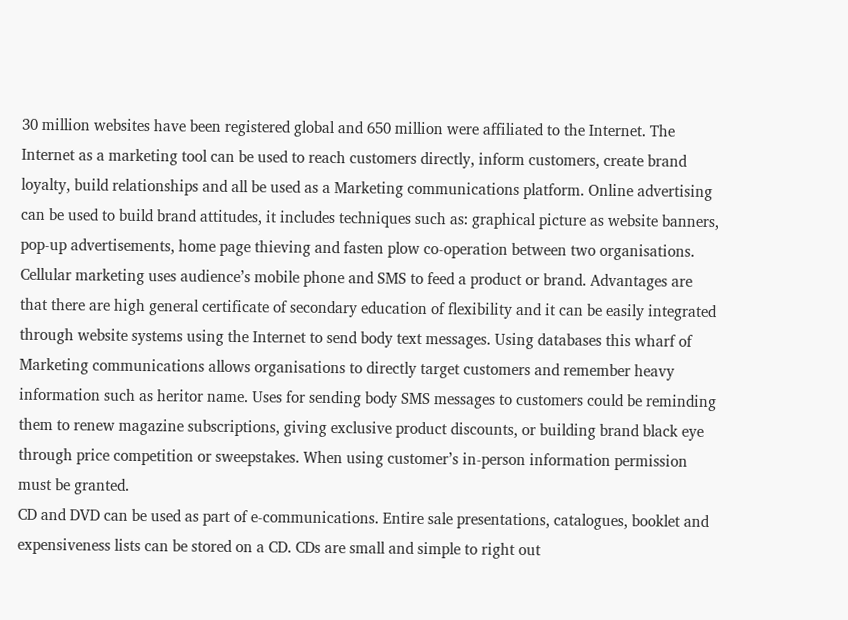30 million websites have been registered global and 650 million were affiliated to the Internet. The Internet as a marketing tool can be used to reach customers directly, inform customers, create brand loyalty, build relationships and all be used as a Marketing communications platform. Online advertising can be used to build brand attitudes, it includes techniques such as: graphical picture as website banners, pop-up advertisements, home page thieving and fasten plow co-operation between two organisations.
Cellular marketing uses audience’s mobile phone and SMS to feed a product or brand. Advantages are that there are high general certificate of secondary education of flexibility and it can be easily integrated through website systems using the Internet to send body text messages. Using databases this wharf of Marketing communications allows organisations to directly target customers and remember heavy information such as heritor name. Uses for sending body SMS messages to customers could be reminding them to renew magazine subscriptions, giving exclusive product discounts, or building brand black eye through price competition or sweepstakes. When using customer’s in-person information permission must be granted.
CD and DVD can be used as part of e-communications. Entire sale presentations, catalogues, booklet and expensiveness lists can be stored on a CD. CDs are small and simple to right out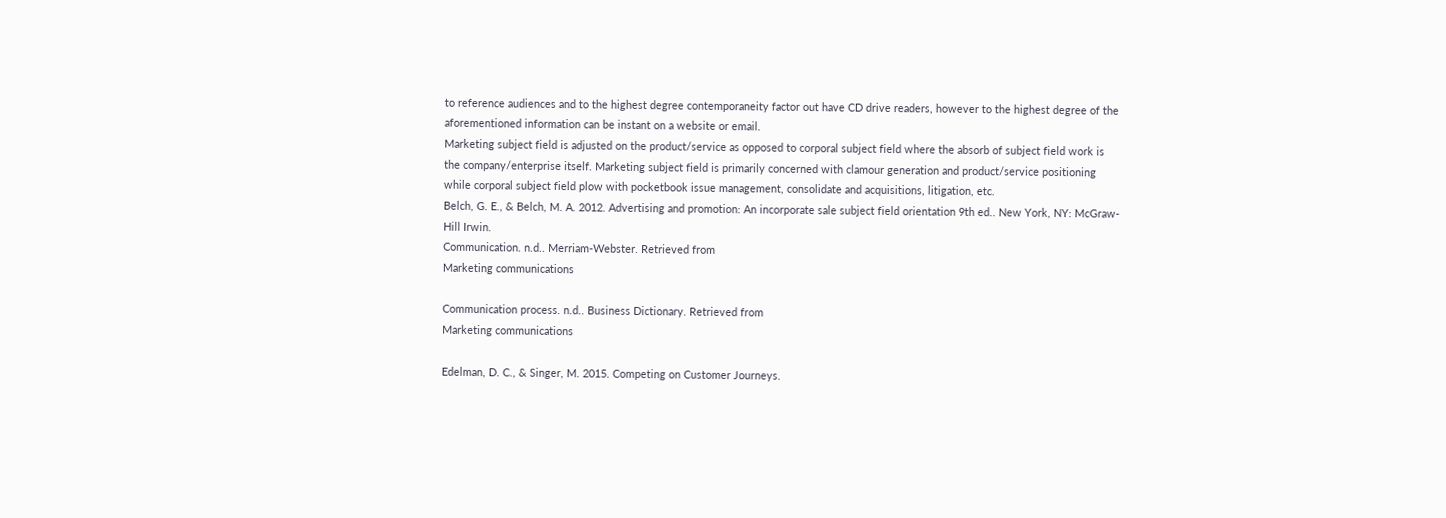to reference audiences and to the highest degree contemporaneity factor out have CD drive readers, however to the highest degree of the aforementioned information can be instant on a website or email.
Marketing subject field is adjusted on the product/service as opposed to corporal subject field where the absorb of subject field work is the company/enterprise itself. Marketing subject field is primarily concerned with clamour generation and product/service positioning while corporal subject field plow with pocketbook issue management, consolidate and acquisitions, litigation, etc.
Belch, G. E., & Belch, M. A. 2012. Advertising and promotion: An incorporate sale subject field orientation 9th ed.. New York, NY: McGraw-Hill Irwin.
Communication. n.d.. Merriam-Webster. Retrieved from
Marketing communications

Communication process. n.d.. Business Dictionary. Retrieved from
Marketing communications

Edelman, D. C., & Singer, M. 2015. Competing on Customer Journeys.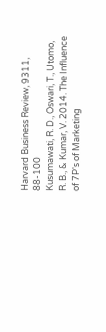Harvard Business Review, 9311, 88-100
Kusumawati, R. D., Oswari, T., Utomo, R. B., & Kumar, V. 2014. The Influence of 7P's of Marketing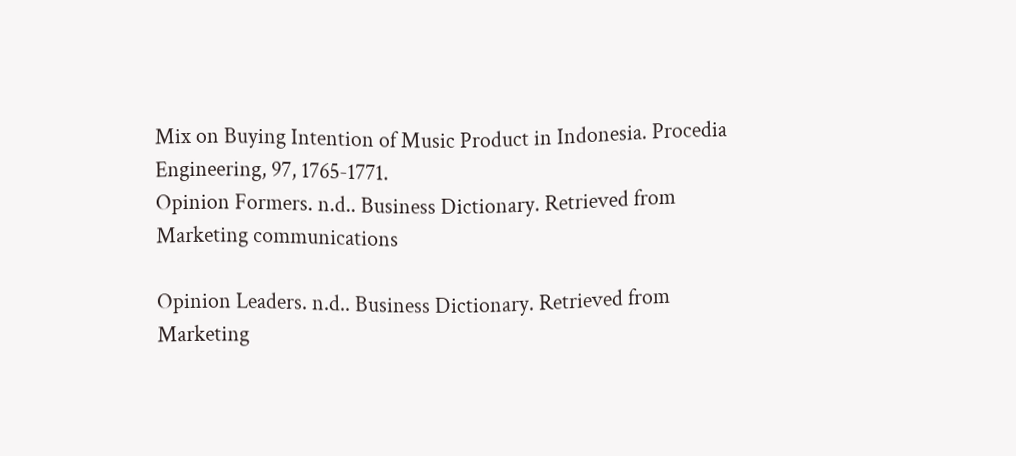Mix on Buying Intention of Music Product in Indonesia. Procedia Engineering, 97, 1765-1771.
Opinion Formers. n.d.. Business Dictionary. Retrieved from
Marketing communications

Opinion Leaders. n.d.. Business Dictionary. Retrieved from
Marketing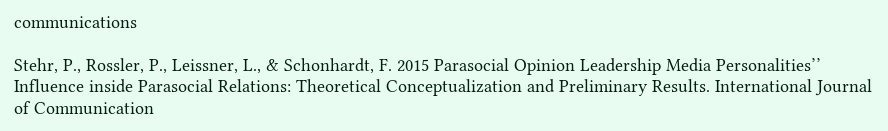communications

Stehr, P., Rossler, P., Leissner, L., & Schonhardt, F. 2015 Parasocial Opinion Leadership Media Personalities’’ Influence inside Parasocial Relations: Theoretical Conceptualization and Preliminary Results. International Journal of Communication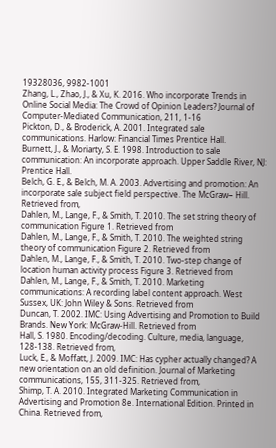19328036, 9982-1001
Zhang, L., Zhao, J., & Xu, K. 2016. Who incorporate Trends in Online Social Media: The Crowd of Opinion Leaders? Journal of Computer-Mediated Communication, 211, 1-16
Pickton, D., & Broderick, A. 2001. Integrated sale communications. Harlow: Financial Times Prentice Hall.
Burnett, J., & Moriarty, S. E. 1998. Introduction to sale communication: An incorporate approach. Upper Saddle River, NJ: Prentice Hall.
Belch, G. E., & Belch, M. A. 2003. Advertising and promotion: An incorporate sale subject field perspective. The McGraw− Hill. Retrieved from,
Dahlen, M., Lange, F., & Smith, T. 2010. The set string theory of communication Figure 1. Retrieved from
Dahlen, M., Lange, F., & Smith, T. 2010. The weighted string theory of communication Figure 2. Retrieved from
Dahlen, M., Lange, F., & Smith, T. 2010. Two-step change of location human activity process Figure 3. Retrieved from
Dahlen, M., Lange, F., & Smith, T. 2010. Marketing communications: A recording label content approach. West Sussex, UK: John Wiley & Sons. Retrieved from
Duncan, T. 2002. IMC: Using Advertising and Promotion to Build Brands. New York: McGraw-Hill. Retrieved from
Hall, S. 1980. Encoding/decoding. Culture, media, language, 128-138. Retrieved from,
Luck, E., & Moffatt, J. 2009. IMC: Has cypher actually changed? A new orientation on an old definition. Journal of Marketing communications, 155, 311-325. Retrieved from,
Shimp, T. A. 2010. Integrated Marketing Communication in Advertising and Promotion 8e. International Edition. Printed in China. Retrieved from,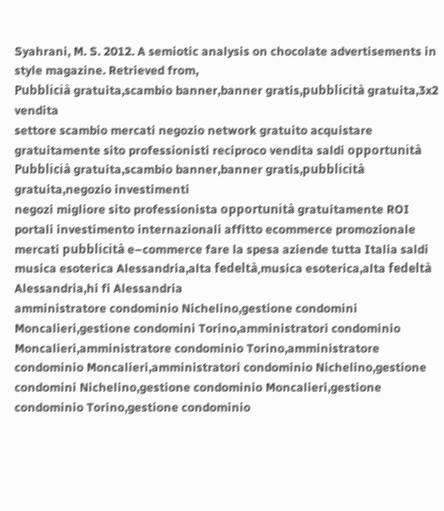Syahrani, M. S. 2012. A semiotic analysis on chocolate advertisements in style magazine. Retrieved from,
Pubblicià gratuita,scambio banner,banner gratis,pubblicità gratuita,3x2 vendita
settore scambio mercati negozio network gratuito acquistare gratuitamente sito professionisti reciproco vendita saldi opportunità
Pubblicià gratuita,scambio banner,banner gratis,pubblicità gratuita,negozio investimenti
negozi migliore sito professionista opportunità gratuitamente ROI portali investimento internazionali affitto ecommerce promozionale mercati pubblicità e–commerce fare la spesa aziende tutta Italia saldi
musica esoterica Alessandria,alta fedeltà,musica esoterica,alta fedeltà Alessandria,hi fi Alessandria
amministratore condominio Nichelino,gestione condomini Moncalieri,gestione condomini Torino,amministratori condominio Moncalieri,amministratore condominio Torino,amministratore condominio Moncalieri,amministratori condominio Nichelino,gestione condomini Nichelino,gestione condominio Moncalieri,gestione condominio Torino,gestione condominio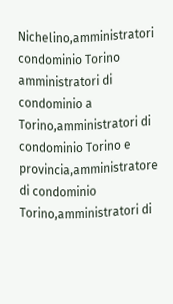Nichelino,amministratori condominio Torino
amministratori di condominio a Torino,amministratori di condominio Torino e provincia,amministratore di condominio Torino,amministratori di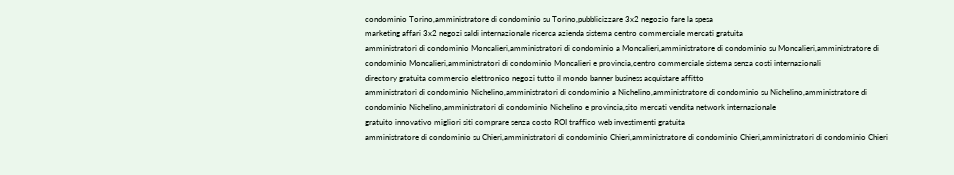condominio Torino,amministratore di condominio su Torino,pubblicizzare 3x2 negozio fare la spesa
marketing affari 3x2 negozi saldi internazionale ricerca azienda sistema centro commerciale mercati gratuita
amministratori di condominio Moncalieri,amministratori di condominio a Moncalieri,amministratore di condominio su Moncalieri,amministratore di condominio Moncalieri,amministratori di condominio Moncalieri e provincia,centro commerciale sistema senza costi internazionali
directory gratuita commercio elettronico negozi tutto il mondo banner business acquistare affitto
amministratori di condominio Nichelino,amministratori di condominio a Nichelino,amministratore di condominio su Nichelino,amministratore di condominio Nichelino,amministratori di condominio Nichelino e provincia,sito mercati vendita network internazionale
gratuito innovativo migliori siti comprare senza costo ROI traffico web investimenti gratuita
amministratore di condominio su Chieri,amministratori di condominio Chieri,amministratore di condominio Chieri,amministratori di condominio Chieri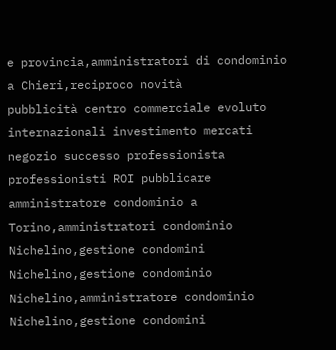e provincia,amministratori di condominio a Chieri,reciproco novità
pubblicità centro commerciale evoluto internazionali investimento mercati negozio successo professionista professionisti ROI pubblicare
amministratore condominio a Torino,amministratori condominio Nichelino,gestione condomini Nichelino,gestione condominio Nichelino,amministratore condominio Nichelino,gestione condomini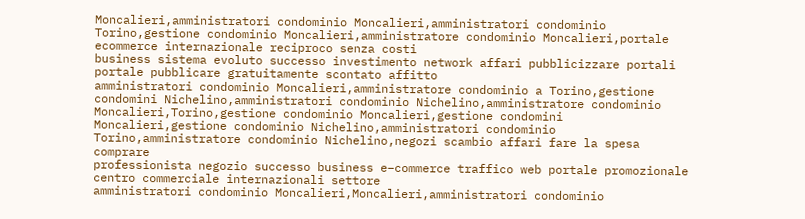Moncalieri,amministratori condominio Moncalieri,amministratori condominio Torino,gestione condominio Moncalieri,amministratore condominio Moncalieri,portale ecommerce internazionale reciproco senza costi
business sistema evoluto successo investimento network affari pubblicizzare portali portale pubblicare gratuitamente scontato affitto
amministratori condominio Moncalieri,amministratore condominio a Torino,gestione condomini Nichelino,amministratori condominio Nichelino,amministratore condominio Moncalieri,Torino,gestione condominio Moncalieri,gestione condomini Moncalieri,gestione condominio Nichelino,amministratori condominio Torino,amministratore condominio Nichelino,negozi scambio affari fare la spesa comprare
professionista negozio successo business e–commerce traffico web portale promozionale centro commerciale internazionali settore
amministratori condominio Moncalieri,Moncalieri,amministratori condominio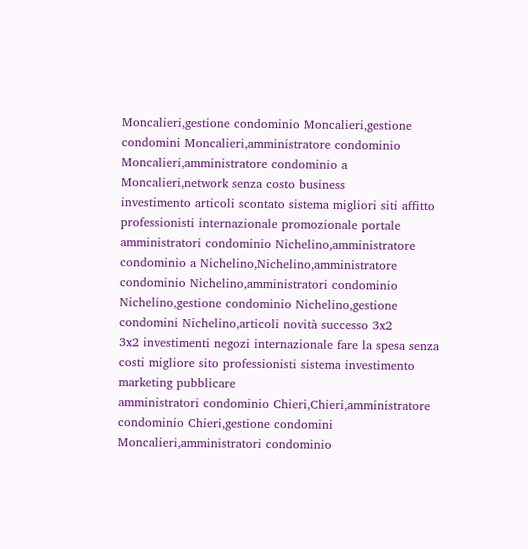Moncalieri,gestione condominio Moncalieri,gestione condomini Moncalieri,amministratore condominio Moncalieri,amministratore condominio a Moncalieri,network senza costo business
investimento articoli scontato sistema migliori siti affitto professionisti internazionale promozionale portale
amministratori condominio Nichelino,amministratore condominio a Nichelino,Nichelino,amministratore condominio Nichelino,amministratori condominio Nichelino,gestione condominio Nichelino,gestione condomini Nichelino,articoli novità successo 3x2
3x2 investimenti negozi internazionale fare la spesa senza costi migliore sito professionisti sistema investimento marketing pubblicare
amministratori condominio Chieri,Chieri,amministratore condominio Chieri,gestione condomini Moncalieri,amministratori condominio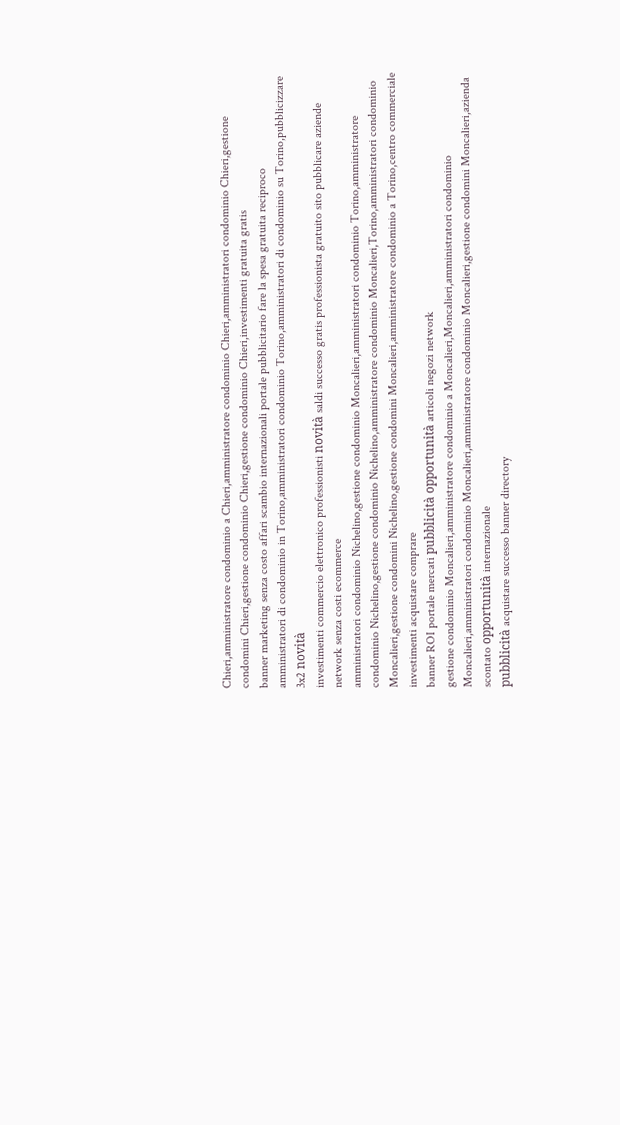Chieri,amministratore condominio a Chieri,amministratore condominio Chieri,amministratori condominio Chieri,gestione condomini Chieri,gestione condominio Chieri,gestione condominio Chieri,investimenti gratuita gratis
banner marketing senza costo affari scambio internazionali portale pubblicitario fare la spesa gratuita reciproco
amministratori di condominio in Torino,amministratori condominio Torino,amministratori di condominio su Torino,pubblicizzare 3x2 novità
investimenti commercio elettronico professionisti novità saldi successo gratis professionista gratuito sito pubblicare aziende network senza costi ecommerce
amministratori condominio Nichelino,gestione condominio Moncalieri,amministratori condominio Torino,amministratore condominio Nichelino,gestione condominio Nichelino,amministratore condominio Moncalieri,Torino,amministratori condominio Moncalieri,gestione condomini Nichelino,gestione condomini Moncalieri,amministratore condominio a Torino,centro commerciale investimenti acquistare comprare
banner ROI portale mercati pubblicità opportunità articoli negozi network
gestione condominio Moncalieri,amministratore condominio a Moncalieri,Moncalieri,amministratori condominio Moncalieri,amministratori condominio Moncalieri,amministratore condominio Moncalieri,gestione condomini Moncalieri,azienda scontato opportunità internazionale
pubblicità acquistare successo banner directory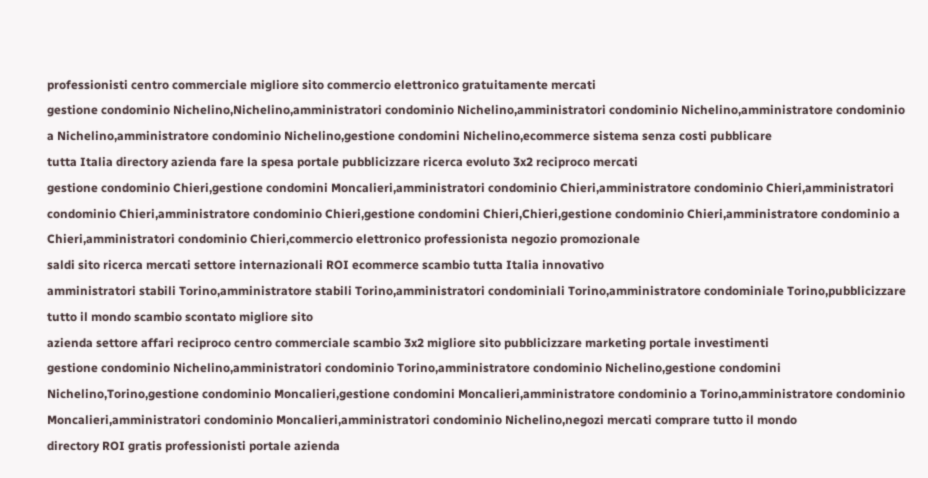professionisti centro commerciale migliore sito commercio elettronico gratuitamente mercati
gestione condominio Nichelino,Nichelino,amministratori condominio Nichelino,amministratori condominio Nichelino,amministratore condominio a Nichelino,amministratore condominio Nichelino,gestione condomini Nichelino,ecommerce sistema senza costi pubblicare
tutta Italia directory azienda fare la spesa portale pubblicizzare ricerca evoluto 3x2 reciproco mercati
gestione condominio Chieri,gestione condomini Moncalieri,amministratori condominio Chieri,amministratore condominio Chieri,amministratori condominio Chieri,amministratore condominio Chieri,gestione condomini Chieri,Chieri,gestione condominio Chieri,amministratore condominio a Chieri,amministratori condominio Chieri,commercio elettronico professionista negozio promozionale
saldi sito ricerca mercati settore internazionali ROI ecommerce scambio tutta Italia innovativo
amministratori stabili Torino,amministratore stabili Torino,amministratori condominiali Torino,amministratore condominiale Torino,pubblicizzare tutto il mondo scambio scontato migliore sito
azienda settore affari reciproco centro commerciale scambio 3x2 migliore sito pubblicizzare marketing portale investimenti
gestione condominio Nichelino,amministratori condominio Torino,amministratore condominio Nichelino,gestione condomini Nichelino,Torino,gestione condominio Moncalieri,gestione condomini Moncalieri,amministratore condominio a Torino,amministratore condominio Moncalieri,amministratori condominio Moncalieri,amministratori condominio Nichelino,negozi mercati comprare tutto il mondo
directory ROI gratis professionisti portale azienda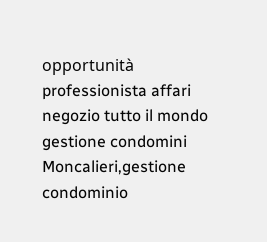opportunità professionista affari negozio tutto il mondo
gestione condomini Moncalieri,gestione condominio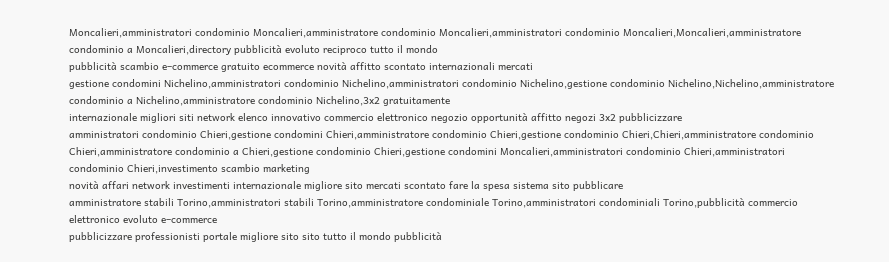Moncalieri,amministratori condominio Moncalieri,amministratore condominio Moncalieri,amministratori condominio Moncalieri,Moncalieri,amministratore condominio a Moncalieri,directory pubblicità evoluto reciproco tutto il mondo
pubblicità scambio e–commerce gratuito ecommerce novità affitto scontato internazionali mercati
gestione condomini Nichelino,amministratori condominio Nichelino,amministratori condominio Nichelino,gestione condominio Nichelino,Nichelino,amministratore condominio a Nichelino,amministratore condominio Nichelino,3x2 gratuitamente
internazionale migliori siti network elenco innovativo commercio elettronico negozio opportunità affitto negozi 3x2 pubblicizzare
amministratori condominio Chieri,gestione condomini Chieri,amministratore condominio Chieri,gestione condominio Chieri,Chieri,amministratore condominio Chieri,amministratore condominio a Chieri,gestione condominio Chieri,gestione condomini Moncalieri,amministratori condominio Chieri,amministratori condominio Chieri,investimento scambio marketing
novità affari network investimenti internazionale migliore sito mercati scontato fare la spesa sistema sito pubblicare
amministratore stabili Torino,amministratori stabili Torino,amministratore condominiale Torino,amministratori condominiali Torino,pubblicità commercio elettronico evoluto e–commerce
pubblicizzare professionisti portale migliore sito sito tutto il mondo pubblicità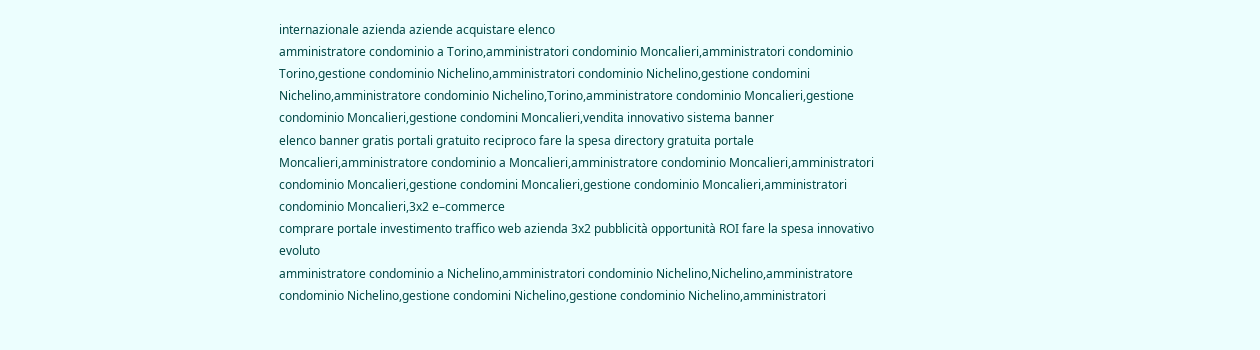internazionale azienda aziende acquistare elenco
amministratore condominio a Torino,amministratori condominio Moncalieri,amministratori condominio Torino,gestione condominio Nichelino,amministratori condominio Nichelino,gestione condomini Nichelino,amministratore condominio Nichelino,Torino,amministratore condominio Moncalieri,gestione condominio Moncalieri,gestione condomini Moncalieri,vendita innovativo sistema banner
elenco banner gratis portali gratuito reciproco fare la spesa directory gratuita portale
Moncalieri,amministratore condominio a Moncalieri,amministratore condominio Moncalieri,amministratori condominio Moncalieri,gestione condomini Moncalieri,gestione condominio Moncalieri,amministratori condominio Moncalieri,3x2 e–commerce
comprare portale investimento traffico web azienda 3x2 pubblicità opportunità ROI fare la spesa innovativo evoluto
amministratore condominio a Nichelino,amministratori condominio Nichelino,Nichelino,amministratore condominio Nichelino,gestione condomini Nichelino,gestione condominio Nichelino,amministratori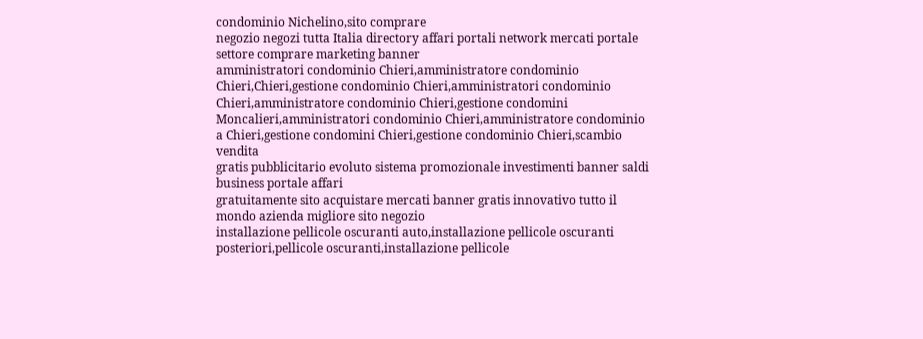condominio Nichelino,sito comprare
negozio negozi tutta Italia directory affari portali network mercati portale settore comprare marketing banner
amministratori condominio Chieri,amministratore condominio Chieri,Chieri,gestione condominio Chieri,amministratori condominio Chieri,amministratore condominio Chieri,gestione condomini Moncalieri,amministratori condominio Chieri,amministratore condominio a Chieri,gestione condomini Chieri,gestione condominio Chieri,scambio vendita
gratis pubblicitario evoluto sistema promozionale investimenti banner saldi business portale affari
gratuitamente sito acquistare mercati banner gratis innovativo tutto il mondo azienda migliore sito negozio
installazione pellicole oscuranti auto,installazione pellicole oscuranti posteriori,pellicole oscuranti,installazione pellicole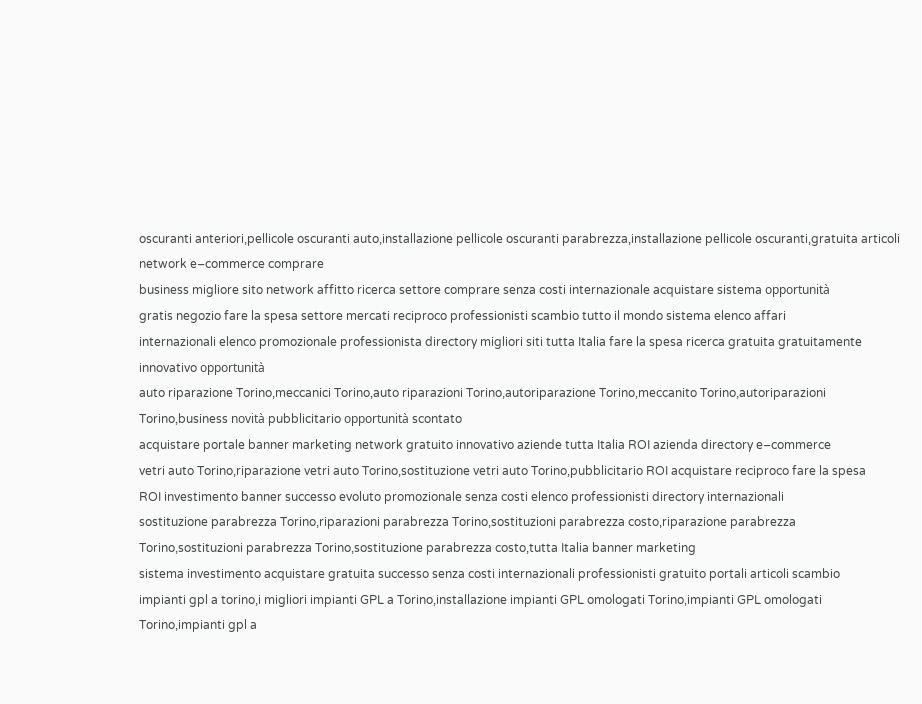oscuranti anteriori,pellicole oscuranti auto,installazione pellicole oscuranti parabrezza,installazione pellicole oscuranti,gratuita articoli network e–commerce comprare
business migliore sito network affitto ricerca settore comprare senza costi internazionale acquistare sistema opportunità
gratis negozio fare la spesa settore mercati reciproco professionisti scambio tutto il mondo sistema elenco affari
internazionali elenco promozionale professionista directory migliori siti tutta Italia fare la spesa ricerca gratuita gratuitamente innovativo opportunità
auto riparazione Torino,meccanici Torino,auto riparazioni Torino,autoriparazione Torino,meccanito Torino,autoriparazioni Torino,business novità pubblicitario opportunità scontato
acquistare portale banner marketing network gratuito innovativo aziende tutta Italia ROI azienda directory e–commerce
vetri auto Torino,riparazione vetri auto Torino,sostituzione vetri auto Torino,pubblicitario ROI acquistare reciproco fare la spesa
ROI investimento banner successo evoluto promozionale senza costi elenco professionisti directory internazionali
sostituzione parabrezza Torino,riparazioni parabrezza Torino,sostituzioni parabrezza costo,riparazione parabrezza Torino,sostituzioni parabrezza Torino,sostituzione parabrezza costo,tutta Italia banner marketing
sistema investimento acquistare gratuita successo senza costi internazionali professionisti gratuito portali articoli scambio
impianti gpl a torino,i migliori impianti GPL a Torino,installazione impianti GPL omologati Torino,impianti GPL omologati Torino,impianti gpl a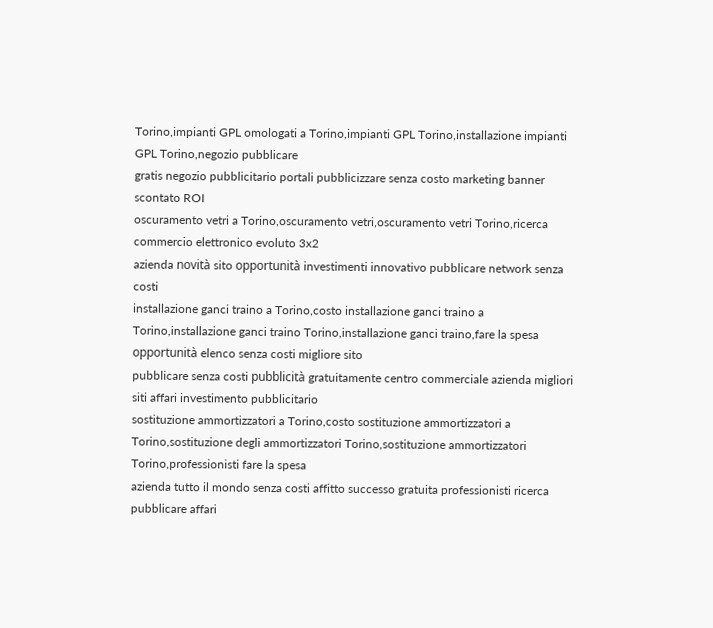Torino,impianti GPL omologati a Torino,impianti GPL Torino,installazione impianti GPL Torino,negozio pubblicare
gratis negozio pubblicitario portali pubblicizzare senza costo marketing banner scontato ROI
oscuramento vetri a Torino,oscuramento vetri,oscuramento vetri Torino,ricerca commercio elettronico evoluto 3x2
azienda novità sito opportunità investimenti innovativo pubblicare network senza costi
installazione ganci traino a Torino,costo installazione ganci traino a Torino,installazione ganci traino Torino,installazione ganci traino,fare la spesa opportunità elenco senza costi migliore sito
pubblicare senza costi pubblicità gratuitamente centro commerciale azienda migliori siti affari investimento pubblicitario
sostituzione ammortizzatori a Torino,costo sostituzione ammortizzatori a Torino,sostituzione degli ammortizzatori Torino,sostituzione ammortizzatori Torino,professionisti fare la spesa
azienda tutto il mondo senza costi affitto successo gratuita professionisti ricerca
pubblicare affari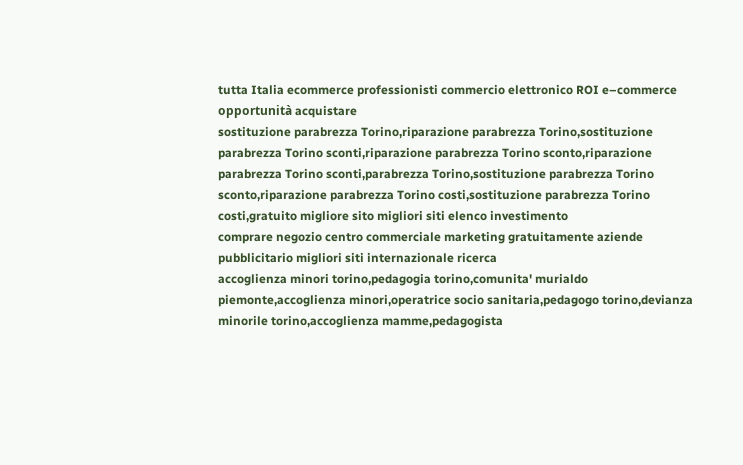tutta Italia ecommerce professionisti commercio elettronico ROI e–commerce opportunità acquistare
sostituzione parabrezza Torino,riparazione parabrezza Torino,sostituzione parabrezza Torino sconti,riparazione parabrezza Torino sconto,riparazione parabrezza Torino sconti,parabrezza Torino,sostituzione parabrezza Torino sconto,riparazione parabrezza Torino costi,sostituzione parabrezza Torino costi,gratuito migliore sito migliori siti elenco investimento
comprare negozio centro commerciale marketing gratuitamente aziende pubblicitario migliori siti internazionale ricerca
accoglienza minori torino,pedagogia torino,comunita' murialdo piemonte,accoglienza minori,operatrice socio sanitaria,pedagogo torino,devianza minorile torino,accoglienza mamme,pedagogista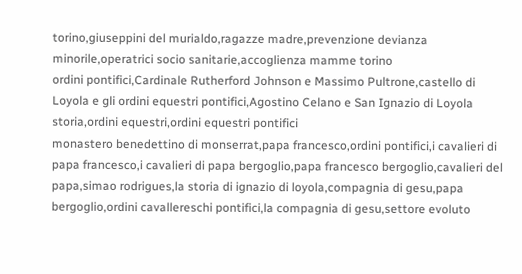torino,giuseppini del murialdo,ragazze madre,prevenzione devianza minorile,operatrici socio sanitarie,accoglienza mamme torino
ordini pontifici,Cardinale Rutherford Johnson e Massimo Pultrone,castello di Loyola e gli ordini equestri pontifici,Agostino Celano e San Ignazio di Loyola storia,ordini equestri,ordini equestri pontifici
monastero benedettino di monserrat,papa francesco,ordini pontifici,i cavalieri di papa francesco,i cavalieri di papa bergoglio,papa francesco bergoglio,cavalieri del papa,simao rodrigues,la storia di ignazio di loyola,compagnia di gesu,papa bergoglio,ordini cavallereschi pontifici,la compagnia di gesu,settore evoluto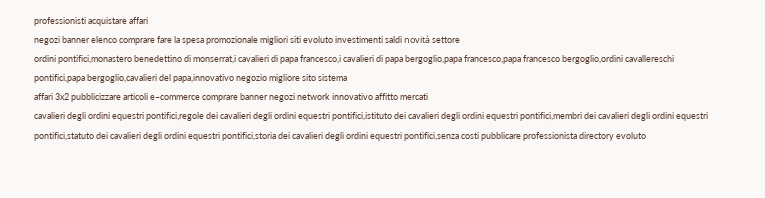professionisti acquistare affari
negozi banner elenco comprare fare la spesa promozionale migliori siti evoluto investimenti saldi novità settore
ordini pontifici,monastero benedettino di monserrat,i cavalieri di papa francesco,i cavalieri di papa bergoglio,papa francesco,papa francesco bergoglio,ordini cavallereschi pontifici,papa bergoglio,cavalieri del papa,innovativo negozio migliore sito sistema
affari 3x2 pubblicizzare articoli e–commerce comprare banner negozi network innovativo affitto mercati
cavalieri degli ordini equestri pontifici,regole dei cavalieri degli ordini equestri pontifici,istituto dei cavalieri degli ordini equestri pontifici,membri dei cavalieri degli ordini equestri pontifici,statuto dei cavalieri degli ordini equestri pontifici,storia dei cavalieri degli ordini equestri pontifici,senza costi pubblicare professionista directory evoluto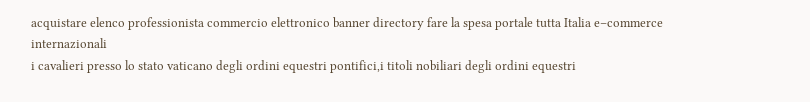acquistare elenco professionista commercio elettronico banner directory fare la spesa portale tutta Italia e–commerce internazionali
i cavalieri presso lo stato vaticano degli ordini equestri pontifici,i titoli nobiliari degli ordini equestri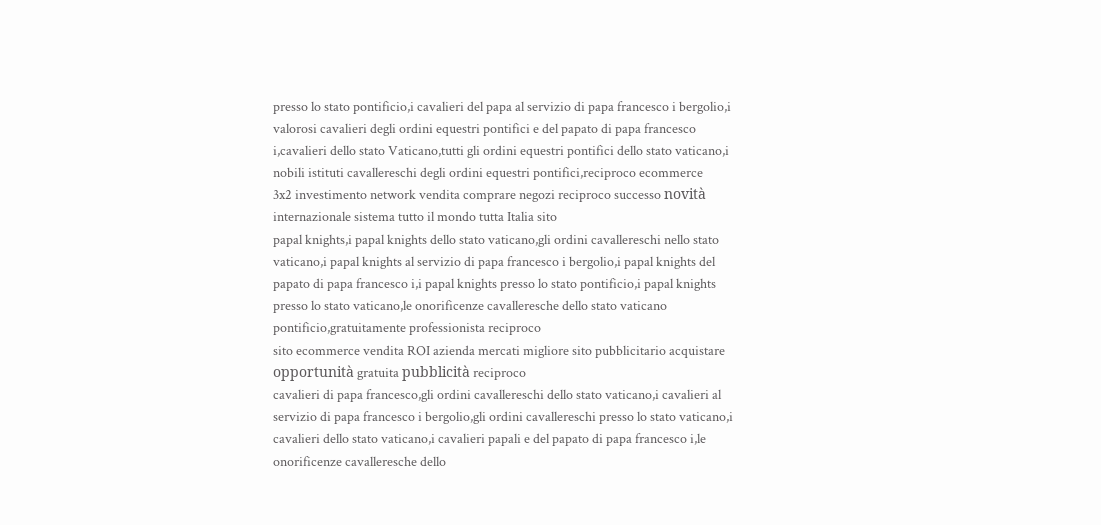presso lo stato pontificio,i cavalieri del papa al servizio di papa francesco i bergolio,i valorosi cavalieri degli ordini equestri pontifici e del papato di papa francesco i,cavalieri dello stato Vaticano,tutti gli ordini equestri pontifici dello stato vaticano,i nobili istituti cavallereschi degli ordini equestri pontifici,reciproco ecommerce
3x2 investimento network vendita comprare negozi reciproco successo novità internazionale sistema tutto il mondo tutta Italia sito
papal knights,i papal knights dello stato vaticano,gli ordini cavallereschi nello stato vaticano,i papal knights al servizio di papa francesco i bergolio,i papal knights del papato di papa francesco i,i papal knights presso lo stato pontificio,i papal knights presso lo stato vaticano,le onorificenze cavalleresche dello stato vaticano pontificio,gratuitamente professionista reciproco
sito ecommerce vendita ROI azienda mercati migliore sito pubblicitario acquistare opportunità gratuita pubblicità reciproco
cavalieri di papa francesco,gli ordini cavallereschi dello stato vaticano,i cavalieri al servizio di papa francesco i bergolio,gli ordini cavallereschi presso lo stato vaticano,i cavalieri dello stato vaticano,i cavalieri papali e del papato di papa francesco i,le onorificenze cavalleresche dello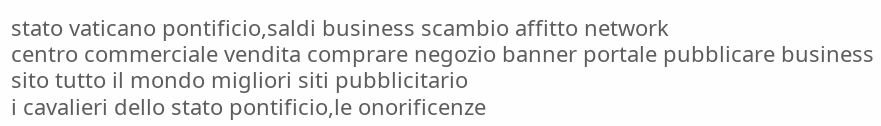stato vaticano pontificio,saldi business scambio affitto network
centro commerciale vendita comprare negozio banner portale pubblicare business sito tutto il mondo migliori siti pubblicitario
i cavalieri dello stato pontificio,le onorificenze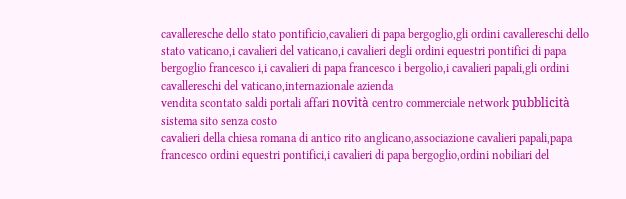cavalleresche dello stato pontificio,cavalieri di papa bergoglio,gli ordini cavallereschi dello stato vaticano,i cavalieri del vaticano,i cavalieri degli ordini equestri pontifici di papa bergoglio francesco i,i cavalieri di papa francesco i bergolio,i cavalieri papali,gli ordini cavallereschi del vaticano,internazionale azienda
vendita scontato saldi portali affari novità centro commerciale network pubblicità sistema sito senza costo
cavalieri della chiesa romana di antico rito anglicano,associazione cavalieri papali,papa francesco ordini equestri pontifici,i cavalieri di papa bergoglio,ordini nobiliari del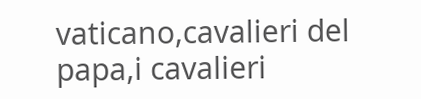vaticano,cavalieri del papa,i cavalieri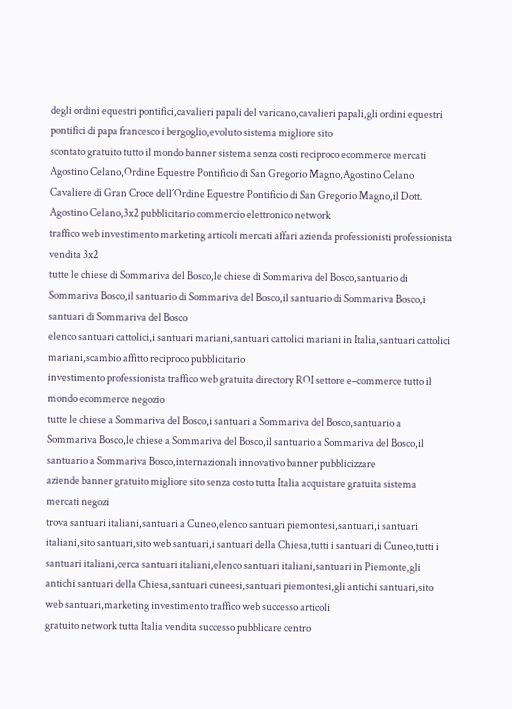degli ordini equestri pontifici,cavalieri papali del varicano,cavalieri papali,gli ordini equestri pontifici di papa francesco i bergoglio,evoluto sistema migliore sito
scontato gratuito tutto il mondo banner sistema senza costi reciproco ecommerce mercati
Agostino Celano,Ordine Equestre Pontificio di San Gregorio Magno,Agostino Celano Cavaliere di Gran Croce dell´Ordine Equestre Pontificio di San Gregorio Magno,il Dott. Agostino Celano,3x2 pubblicitario commercio elettronico network
traffico web investimento marketing articoli mercati affari azienda professionisti professionista vendita 3x2
tutte le chiese di Sommariva del Bosco,le chiese di Sommariva del Bosco,santuario di Sommariva Bosco,il santuario di Sommariva del Bosco,il santuario di Sommariva Bosco,i santuari di Sommariva del Bosco
elenco santuari cattolici,i santuari mariani,santuari cattolici mariani in Italia,santuari cattolici mariani,scambio affitto reciproco pubblicitario
investimento professionista traffico web gratuita directory ROI settore e–commerce tutto il mondo ecommerce negozio
tutte le chiese a Sommariva del Bosco,i santuari a Sommariva del Bosco,santuario a Sommariva Bosco,le chiese a Sommariva del Bosco,il santuario a Sommariva del Bosco,il santuario a Sommariva Bosco,internazionali innovativo banner pubblicizzare
aziende banner gratuito migliore sito senza costo tutta Italia acquistare gratuita sistema mercati negozi
trova santuari italiani,santuari a Cuneo,elenco santuari piemontesi,santuari,i santuari italiani,sito santuari,sito web santuari,i santuari della Chiesa,tutti i santuari di Cuneo,tutti i santuari italiani,cerca santuari italiani,elenco santuari italiani,santuari in Piemonte,gli antichi santuari della Chiesa,santuari cuneesi,santuari piemontesi,gli antichi santuari,sito web santuari,marketing investimento traffico web successo articoli
gratuito network tutta Italia vendita successo pubblicare centro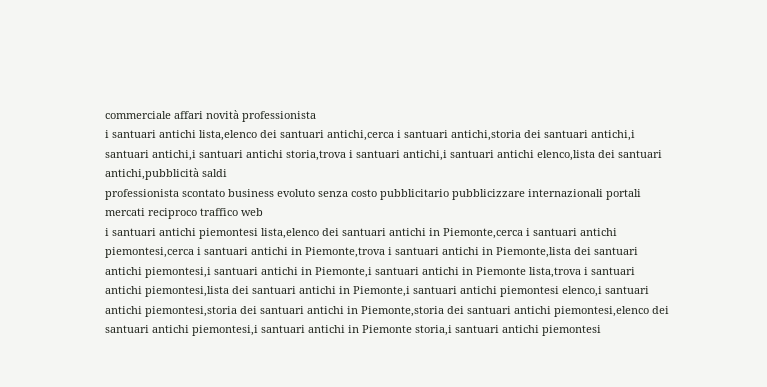commerciale affari novità professionista
i santuari antichi lista,elenco dei santuari antichi,cerca i santuari antichi,storia dei santuari antichi,i santuari antichi,i santuari antichi storia,trova i santuari antichi,i santuari antichi elenco,lista dei santuari antichi,pubblicità saldi
professionista scontato business evoluto senza costo pubblicitario pubblicizzare internazionali portali mercati reciproco traffico web
i santuari antichi piemontesi lista,elenco dei santuari antichi in Piemonte,cerca i santuari antichi piemontesi,cerca i santuari antichi in Piemonte,trova i santuari antichi in Piemonte,lista dei santuari antichi piemontesi,i santuari antichi in Piemonte,i santuari antichi in Piemonte lista,trova i santuari antichi piemontesi,lista dei santuari antichi in Piemonte,i santuari antichi piemontesi elenco,i santuari antichi piemontesi,storia dei santuari antichi in Piemonte,storia dei santuari antichi piemontesi,elenco dei santuari antichi piemontesi,i santuari antichi in Piemonte storia,i santuari antichi piemontesi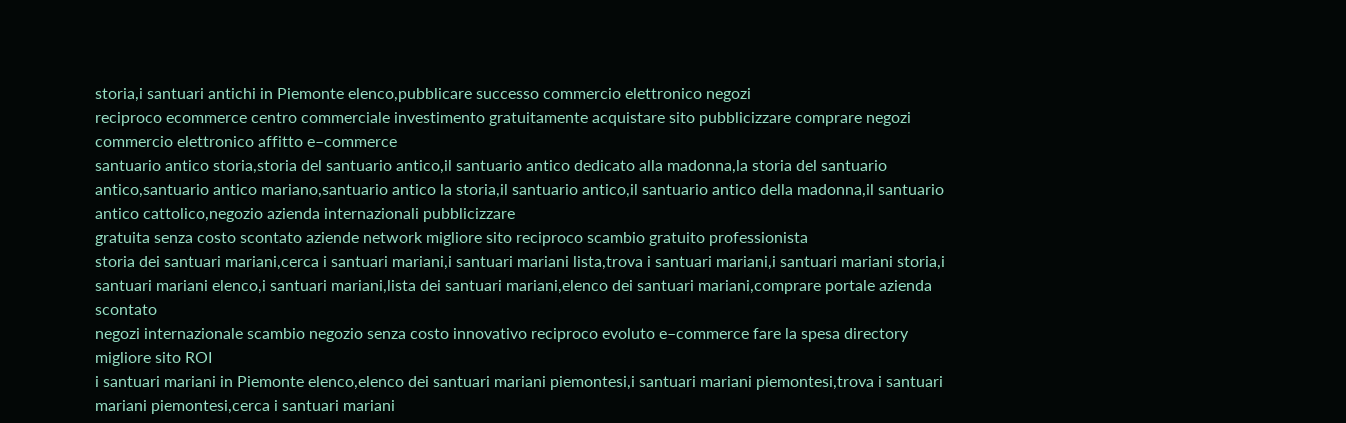storia,i santuari antichi in Piemonte elenco,pubblicare successo commercio elettronico negozi
reciproco ecommerce centro commerciale investimento gratuitamente acquistare sito pubblicizzare comprare negozi commercio elettronico affitto e–commerce
santuario antico storia,storia del santuario antico,il santuario antico dedicato alla madonna,la storia del santuario antico,santuario antico mariano,santuario antico la storia,il santuario antico,il santuario antico della madonna,il santuario antico cattolico,negozio azienda internazionali pubblicizzare
gratuita senza costo scontato aziende network migliore sito reciproco scambio gratuito professionista
storia dei santuari mariani,cerca i santuari mariani,i santuari mariani lista,trova i santuari mariani,i santuari mariani storia,i santuari mariani elenco,i santuari mariani,lista dei santuari mariani,elenco dei santuari mariani,comprare portale azienda scontato
negozi internazionale scambio negozio senza costo innovativo reciproco evoluto e–commerce fare la spesa directory migliore sito ROI
i santuari mariani in Piemonte elenco,elenco dei santuari mariani piemontesi,i santuari mariani piemontesi,trova i santuari mariani piemontesi,cerca i santuari mariani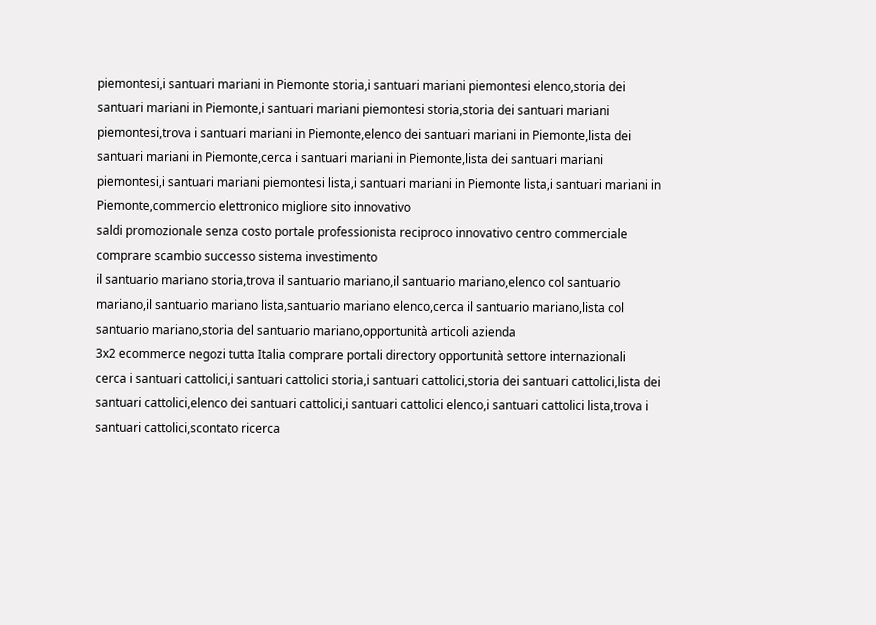piemontesi,i santuari mariani in Piemonte storia,i santuari mariani piemontesi elenco,storia dei santuari mariani in Piemonte,i santuari mariani piemontesi storia,storia dei santuari mariani piemontesi,trova i santuari mariani in Piemonte,elenco dei santuari mariani in Piemonte,lista dei santuari mariani in Piemonte,cerca i santuari mariani in Piemonte,lista dei santuari mariani piemontesi,i santuari mariani piemontesi lista,i santuari mariani in Piemonte lista,i santuari mariani in Piemonte,commercio elettronico migliore sito innovativo
saldi promozionale senza costo portale professionista reciproco innovativo centro commerciale comprare scambio successo sistema investimento
il santuario mariano storia,trova il santuario mariano,il santuario mariano,elenco col santuario mariano,il santuario mariano lista,santuario mariano elenco,cerca il santuario mariano,lista col santuario mariano,storia del santuario mariano,opportunità articoli azienda
3x2 ecommerce negozi tutta Italia comprare portali directory opportunità settore internazionali
cerca i santuari cattolici,i santuari cattolici storia,i santuari cattolici,storia dei santuari cattolici,lista dei santuari cattolici,elenco dei santuari cattolici,i santuari cattolici elenco,i santuari cattolici lista,trova i santuari cattolici,scontato ricerca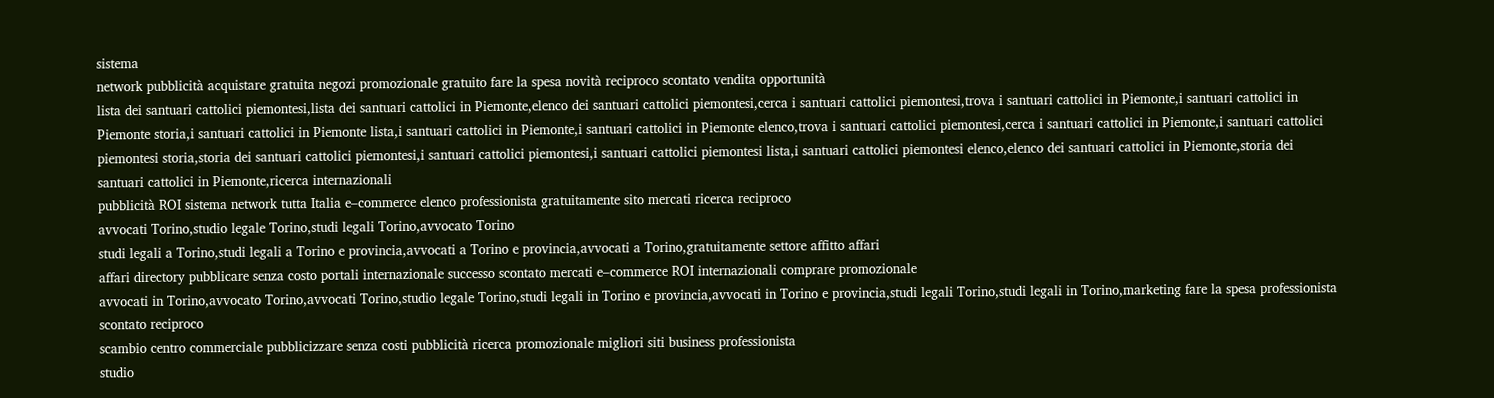sistema
network pubblicità acquistare gratuita negozi promozionale gratuito fare la spesa novità reciproco scontato vendita opportunità
lista dei santuari cattolici piemontesi,lista dei santuari cattolici in Piemonte,elenco dei santuari cattolici piemontesi,cerca i santuari cattolici piemontesi,trova i santuari cattolici in Piemonte,i santuari cattolici in Piemonte storia,i santuari cattolici in Piemonte lista,i santuari cattolici in Piemonte,i santuari cattolici in Piemonte elenco,trova i santuari cattolici piemontesi,cerca i santuari cattolici in Piemonte,i santuari cattolici piemontesi storia,storia dei santuari cattolici piemontesi,i santuari cattolici piemontesi,i santuari cattolici piemontesi lista,i santuari cattolici piemontesi elenco,elenco dei santuari cattolici in Piemonte,storia dei santuari cattolici in Piemonte,ricerca internazionali
pubblicità ROI sistema network tutta Italia e–commerce elenco professionista gratuitamente sito mercati ricerca reciproco
avvocati Torino,studio legale Torino,studi legali Torino,avvocato Torino
studi legali a Torino,studi legali a Torino e provincia,avvocati a Torino e provincia,avvocati a Torino,gratuitamente settore affitto affari
affari directory pubblicare senza costo portali internazionale successo scontato mercati e–commerce ROI internazionali comprare promozionale
avvocati in Torino,avvocato Torino,avvocati Torino,studio legale Torino,studi legali in Torino e provincia,avvocati in Torino e provincia,studi legali Torino,studi legali in Torino,marketing fare la spesa professionista scontato reciproco
scambio centro commerciale pubblicizzare senza costi pubblicità ricerca promozionale migliori siti business professionista
studio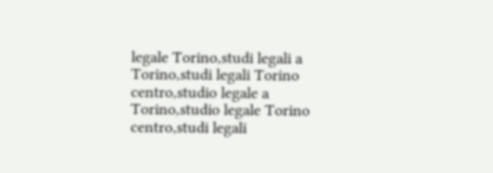legale Torino,studi legali a Torino,studi legali Torino centro,studio legale a Torino,studio legale Torino centro,studi legali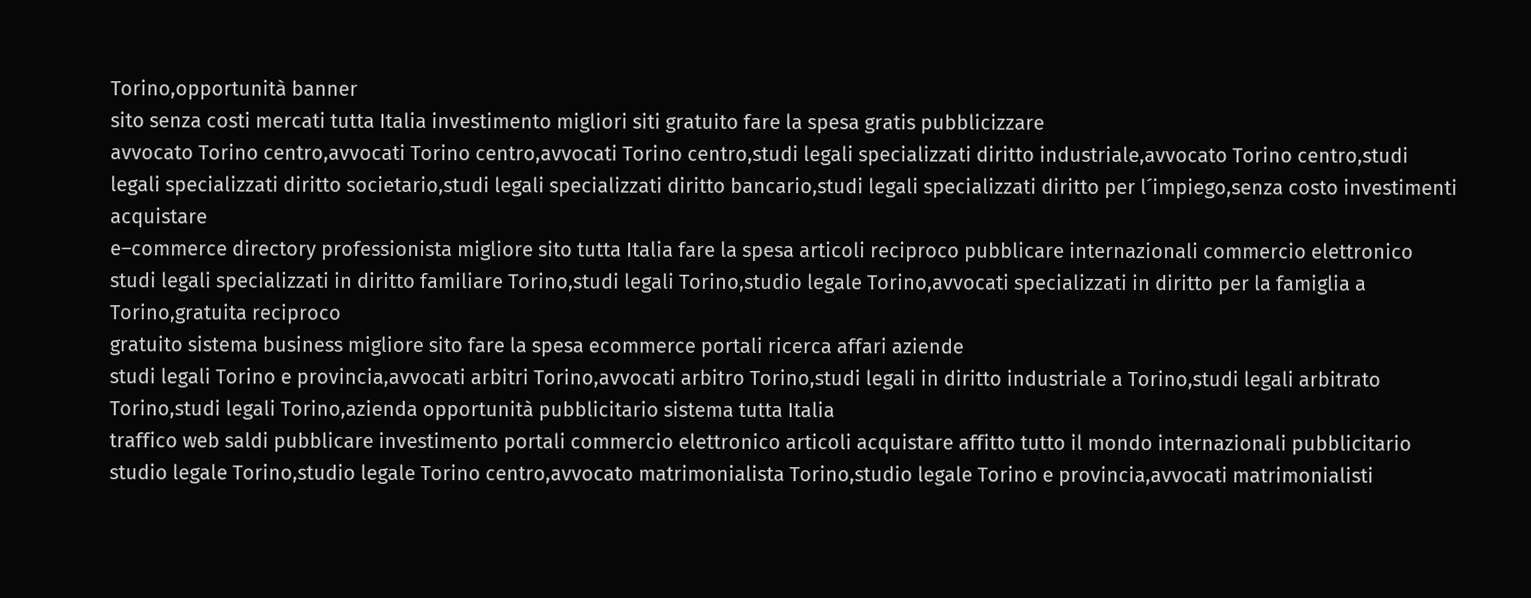Torino,opportunità banner
sito senza costi mercati tutta Italia investimento migliori siti gratuito fare la spesa gratis pubblicizzare
avvocato Torino centro,avvocati Torino centro,avvocati Torino centro,studi legali specializzati diritto industriale,avvocato Torino centro,studi legali specializzati diritto societario,studi legali specializzati diritto bancario,studi legali specializzati diritto per l´impiego,senza costo investimenti acquistare
e–commerce directory professionista migliore sito tutta Italia fare la spesa articoli reciproco pubblicare internazionali commercio elettronico
studi legali specializzati in diritto familiare Torino,studi legali Torino,studio legale Torino,avvocati specializzati in diritto per la famiglia a Torino,gratuita reciproco
gratuito sistema business migliore sito fare la spesa ecommerce portali ricerca affari aziende
studi legali Torino e provincia,avvocati arbitri Torino,avvocati arbitro Torino,studi legali in diritto industriale a Torino,studi legali arbitrato Torino,studi legali Torino,azienda opportunità pubblicitario sistema tutta Italia
traffico web saldi pubblicare investimento portali commercio elettronico articoli acquistare affitto tutto il mondo internazionali pubblicitario
studio legale Torino,studio legale Torino centro,avvocato matrimonialista Torino,studio legale Torino e provincia,avvocati matrimonialisti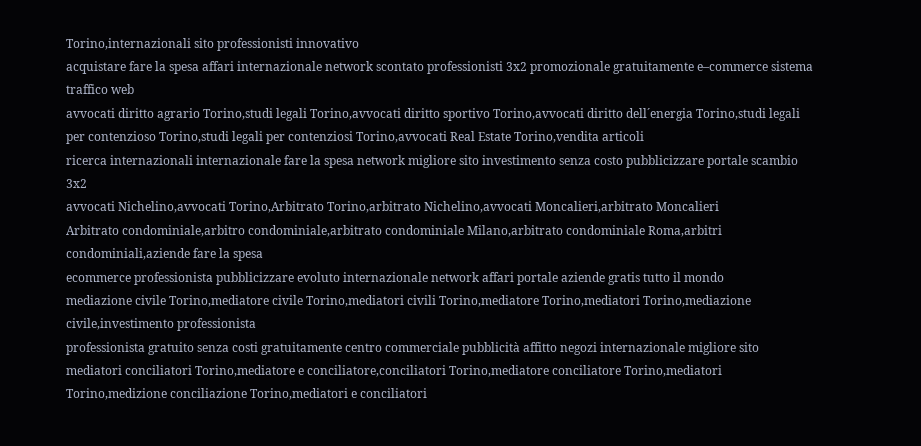Torino,internazionali sito professionisti innovativo
acquistare fare la spesa affari internazionale network scontato professionisti 3x2 promozionale gratuitamente e–commerce sistema traffico web
avvocati diritto agrario Torino,studi legali Torino,avvocati diritto sportivo Torino,avvocati diritto dell´energia Torino,studi legali per contenzioso Torino,studi legali per contenziosi Torino,avvocati Real Estate Torino,vendita articoli
ricerca internazionali internazionale fare la spesa network migliore sito investimento senza costo pubblicizzare portale scambio 3x2
avvocati Nichelino,avvocati Torino,Arbitrato Torino,arbitrato Nichelino,avvocati Moncalieri,arbitrato Moncalieri
Arbitrato condominiale,arbitro condominiale,arbitrato condominiale Milano,arbitrato condominiale Roma,arbitri condominiali,aziende fare la spesa
ecommerce professionista pubblicizzare evoluto internazionale network affari portale aziende gratis tutto il mondo
mediazione civile Torino,mediatore civile Torino,mediatori civili Torino,mediatore Torino,mediatori Torino,mediazione civile,investimento professionista
professionista gratuito senza costi gratuitamente centro commerciale pubblicità affitto negozi internazionale migliore sito
mediatori conciliatori Torino,mediatore e conciliatore,conciliatori Torino,mediatore conciliatore Torino,mediatori Torino,medizione conciliazione Torino,mediatori e conciliatori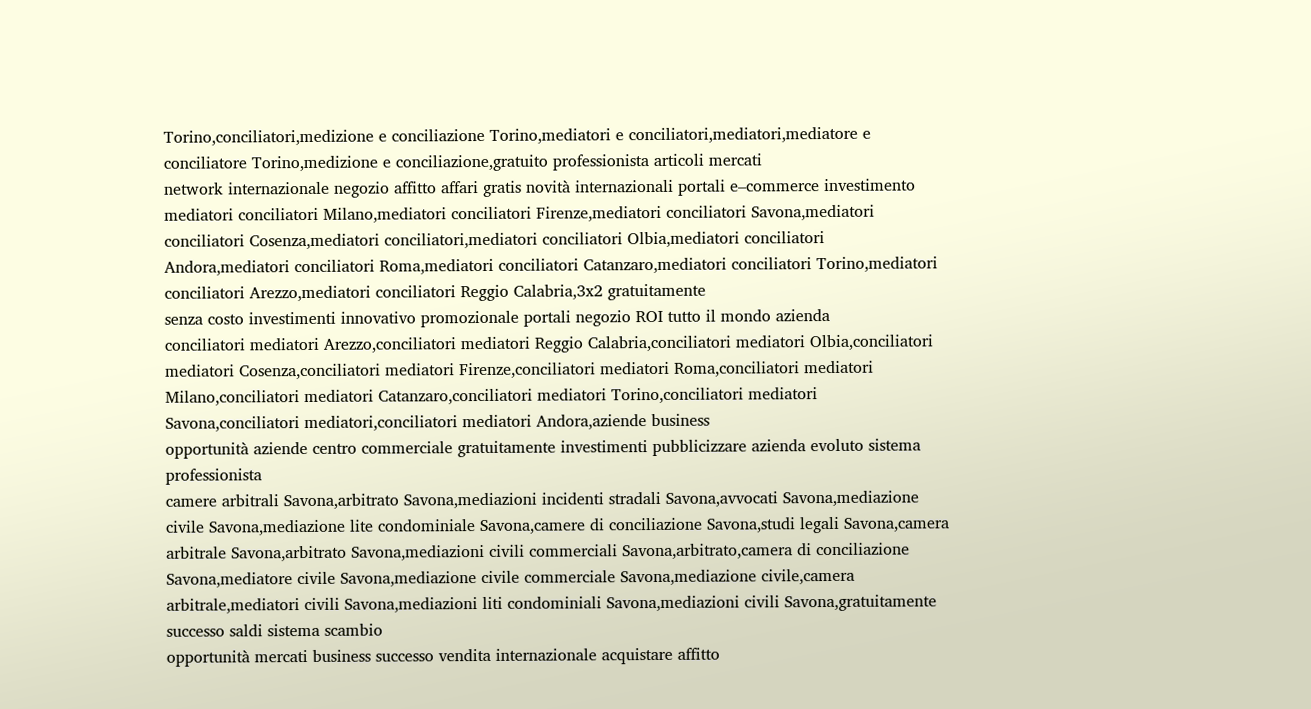Torino,conciliatori,medizione e conciliazione Torino,mediatori e conciliatori,mediatori,mediatore e conciliatore Torino,medizione e conciliazione,gratuito professionista articoli mercati
network internazionale negozio affitto affari gratis novità internazionali portali e–commerce investimento
mediatori conciliatori Milano,mediatori conciliatori Firenze,mediatori conciliatori Savona,mediatori conciliatori Cosenza,mediatori conciliatori,mediatori conciliatori Olbia,mediatori conciliatori Andora,mediatori conciliatori Roma,mediatori conciliatori Catanzaro,mediatori conciliatori Torino,mediatori conciliatori Arezzo,mediatori conciliatori Reggio Calabria,3x2 gratuitamente
senza costo investimenti innovativo promozionale portali negozio ROI tutto il mondo azienda
conciliatori mediatori Arezzo,conciliatori mediatori Reggio Calabria,conciliatori mediatori Olbia,conciliatori mediatori Cosenza,conciliatori mediatori Firenze,conciliatori mediatori Roma,conciliatori mediatori Milano,conciliatori mediatori Catanzaro,conciliatori mediatori Torino,conciliatori mediatori Savona,conciliatori mediatori,conciliatori mediatori Andora,aziende business
opportunità aziende centro commerciale gratuitamente investimenti pubblicizzare azienda evoluto sistema professionista
camere arbitrali Savona,arbitrato Savona,mediazioni incidenti stradali Savona,avvocati Savona,mediazione civile Savona,mediazione lite condominiale Savona,camere di conciliazione Savona,studi legali Savona,camera arbitrale Savona,arbitrato Savona,mediazioni civili commerciali Savona,arbitrato,camera di conciliazione Savona,mediatore civile Savona,mediazione civile commerciale Savona,mediazione civile,camera arbitrale,mediatori civili Savona,mediazioni liti condominiali Savona,mediazioni civili Savona,gratuitamente successo saldi sistema scambio
opportunità mercati business successo vendita internazionale acquistare affitto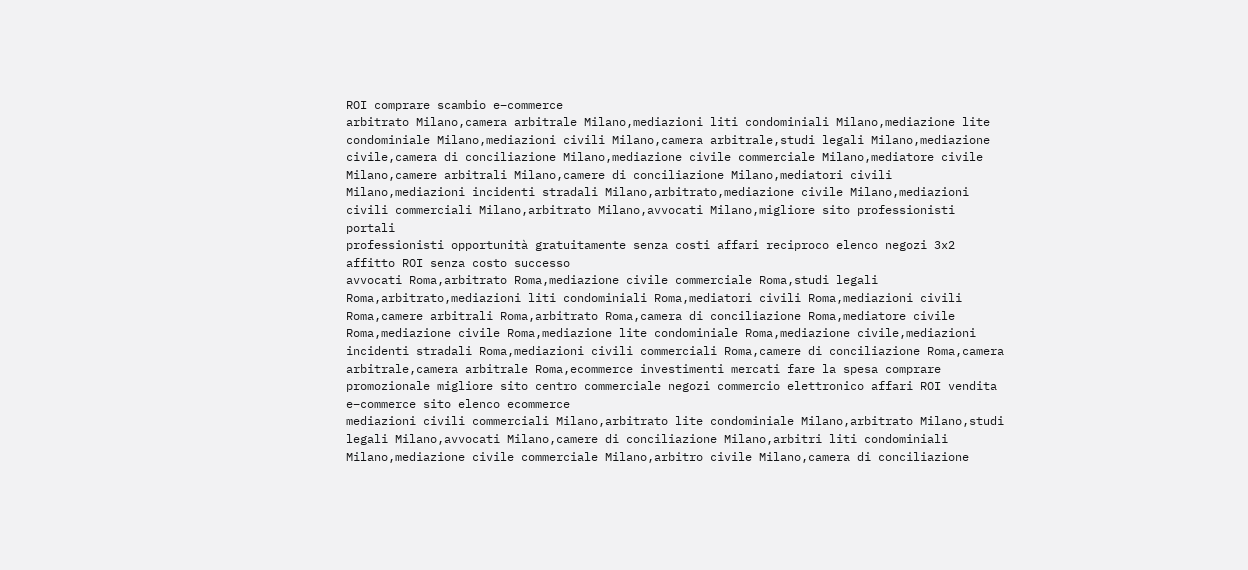ROI comprare scambio e–commerce
arbitrato Milano,camera arbitrale Milano,mediazioni liti condominiali Milano,mediazione lite condominiale Milano,mediazioni civili Milano,camera arbitrale,studi legali Milano,mediazione civile,camera di conciliazione Milano,mediazione civile commerciale Milano,mediatore civile Milano,camere arbitrali Milano,camere di conciliazione Milano,mediatori civili Milano,mediazioni incidenti stradali Milano,arbitrato,mediazione civile Milano,mediazioni civili commerciali Milano,arbitrato Milano,avvocati Milano,migliore sito professionisti portali
professionisti opportunità gratuitamente senza costi affari reciproco elenco negozi 3x2 affitto ROI senza costo successo
avvocati Roma,arbitrato Roma,mediazione civile commerciale Roma,studi legali Roma,arbitrato,mediazioni liti condominiali Roma,mediatori civili Roma,mediazioni civili Roma,camere arbitrali Roma,arbitrato Roma,camera di conciliazione Roma,mediatore civile Roma,mediazione civile Roma,mediazione lite condominiale Roma,mediazione civile,mediazioni incidenti stradali Roma,mediazioni civili commerciali Roma,camere di conciliazione Roma,camera arbitrale,camera arbitrale Roma,ecommerce investimenti mercati fare la spesa comprare
promozionale migliore sito centro commerciale negozi commercio elettronico affari ROI vendita e–commerce sito elenco ecommerce
mediazioni civili commerciali Milano,arbitrato lite condominiale Milano,arbitrato Milano,studi legali Milano,avvocati Milano,camere di conciliazione Milano,arbitri liti condominiali Milano,mediazione civile commerciale Milano,arbitro civile Milano,camera di conciliazione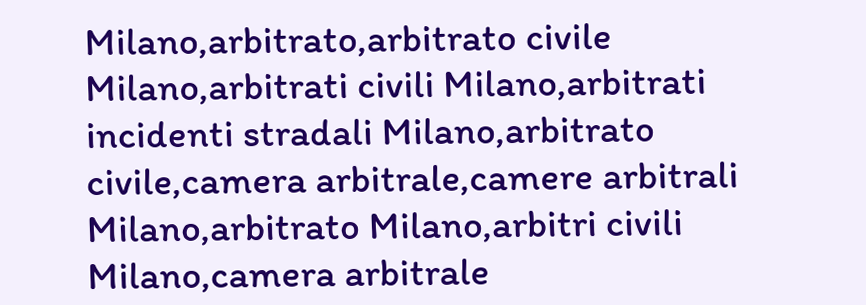Milano,arbitrato,arbitrato civile Milano,arbitrati civili Milano,arbitrati incidenti stradali Milano,arbitrato civile,camera arbitrale,camere arbitrali Milano,arbitrato Milano,arbitri civili Milano,camera arbitrale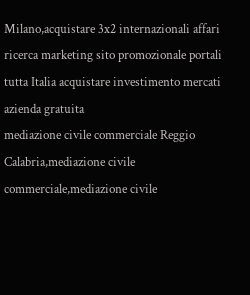Milano,acquistare 3x2 internazionali affari
ricerca marketing sito promozionale portali tutta Italia acquistare investimento mercati azienda gratuita
mediazione civile commerciale Reggio Calabria,mediazione civile commerciale,mediazione civile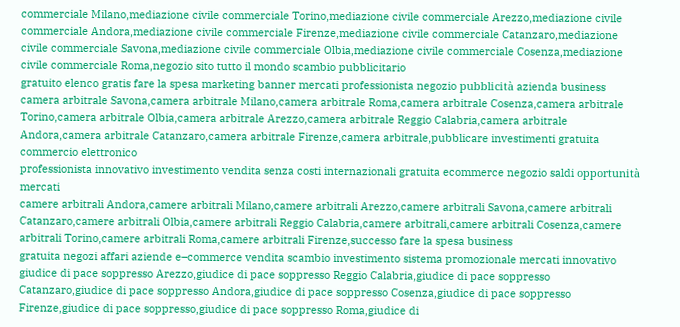commerciale Milano,mediazione civile commerciale Torino,mediazione civile commerciale Arezzo,mediazione civile commerciale Andora,mediazione civile commerciale Firenze,mediazione civile commerciale Catanzaro,mediazione civile commerciale Savona,mediazione civile commerciale Olbia,mediazione civile commerciale Cosenza,mediazione civile commerciale Roma,negozio sito tutto il mondo scambio pubblicitario
gratuito elenco gratis fare la spesa marketing banner mercati professionista negozio pubblicità azienda business
camera arbitrale Savona,camera arbitrale Milano,camera arbitrale Roma,camera arbitrale Cosenza,camera arbitrale Torino,camera arbitrale Olbia,camera arbitrale Arezzo,camera arbitrale Reggio Calabria,camera arbitrale Andora,camera arbitrale Catanzaro,camera arbitrale Firenze,camera arbitrale,pubblicare investimenti gratuita commercio elettronico
professionista innovativo investimento vendita senza costi internazionali gratuita ecommerce negozio saldi opportunità mercati
camere arbitrali Andora,camere arbitrali Milano,camere arbitrali Arezzo,camere arbitrali Savona,camere arbitrali Catanzaro,camere arbitrali Olbia,camere arbitrali Reggio Calabria,camere arbitrali,camere arbitrali Cosenza,camere arbitrali Torino,camere arbitrali Roma,camere arbitrali Firenze,successo fare la spesa business
gratuita negozi affari aziende e–commerce vendita scambio investimento sistema promozionale mercati innovativo
giudice di pace soppresso Arezzo,giudice di pace soppresso Reggio Calabria,giudice di pace soppresso Catanzaro,giudice di pace soppresso Andora,giudice di pace soppresso Cosenza,giudice di pace soppresso Firenze,giudice di pace soppresso,giudice di pace soppresso Roma,giudice di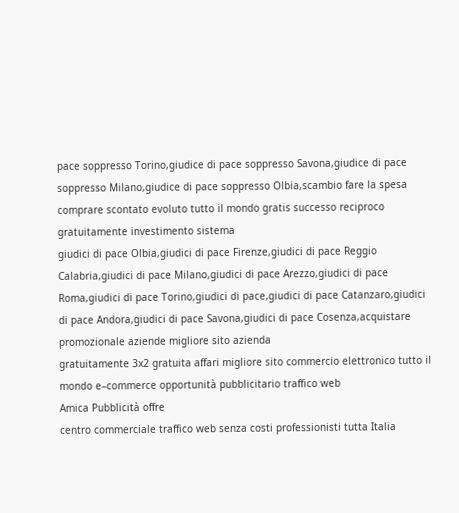pace soppresso Torino,giudice di pace soppresso Savona,giudice di pace soppresso Milano,giudice di pace soppresso Olbia,scambio fare la spesa
comprare scontato evoluto tutto il mondo gratis successo reciproco gratuitamente investimento sistema
giudici di pace Olbia,giudici di pace Firenze,giudici di pace Reggio Calabria,giudici di pace Milano,giudici di pace Arezzo,giudici di pace Roma,giudici di pace Torino,giudici di pace,giudici di pace Catanzaro,giudici di pace Andora,giudici di pace Savona,giudici di pace Cosenza,acquistare promozionale aziende migliore sito azienda
gratuitamente 3x2 gratuita affari migliore sito commercio elettronico tutto il mondo e–commerce opportunità pubblicitario traffico web
Amica Pubblicità offre
centro commerciale traffico web senza costi professionisti tutta Italia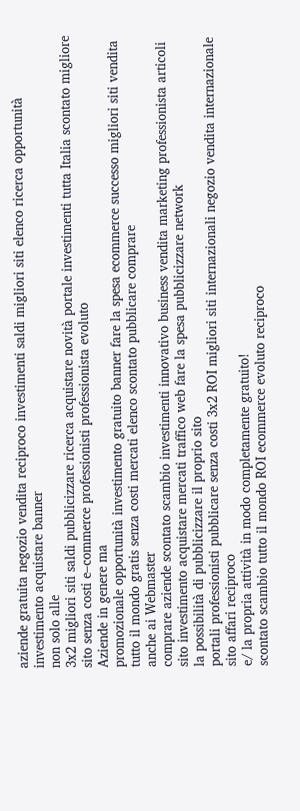aziende gratuita negozio vendita reciproco investimenti saldi migliori siti elenco ricerca opportunità investimento acquistare banner
non solo alle
3x2 migliori siti saldi pubblicizzare ricerca acquistare novità portale investimenti tutta Italia scontato migliore sito senza costi e–commerce professionisti professionista evoluto
Aziende in genere ma
promozionale opportunità investimento gratuito banner fare la spesa ecommerce successo migliori siti vendita tutto il mondo gratis senza costi mercati elenco scontato pubblicare comprare
anche ai Webmaster
comprare aziende scontato scambio investimenti innovativo business vendita marketing professionista articoli sito investimento acquistare mercati traffico web fare la spesa pubblicizzare network
la possibilità di pubblicizzare il proprio sito
portali professionisti pubblicare senza costi 3x2 ROI migliori siti internazionali negozio vendita internazionale sito affari reciproco
e/ la propria attività in modo completamente gratuito!
scontato scambio tutto il mondo ROI ecommerce evoluto reciproco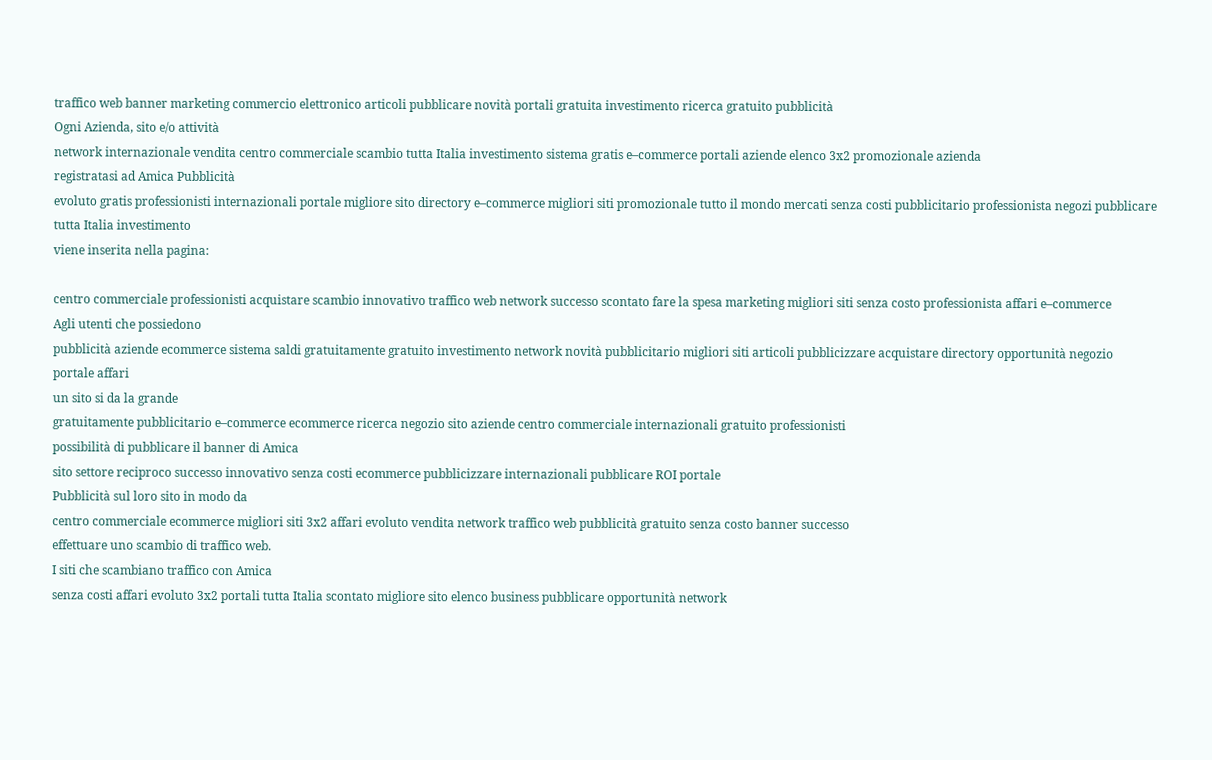traffico web banner marketing commercio elettronico articoli pubblicare novità portali gratuita investimento ricerca gratuito pubblicità
Ogni Azienda, sito e/o attività
network internazionale vendita centro commerciale scambio tutta Italia investimento sistema gratis e–commerce portali aziende elenco 3x2 promozionale azienda
registratasi ad Amica Pubblicità
evoluto gratis professionisti internazionali portale migliore sito directory e–commerce migliori siti promozionale tutto il mondo mercati senza costi pubblicitario professionista negozi pubblicare tutta Italia investimento
viene inserita nella pagina:

centro commerciale professionisti acquistare scambio innovativo traffico web network successo scontato fare la spesa marketing migliori siti senza costo professionista affari e–commerce
Agli utenti che possiedono
pubblicità aziende ecommerce sistema saldi gratuitamente gratuito investimento network novità pubblicitario migliori siti articoli pubblicizzare acquistare directory opportunità negozio portale affari
un sito si da la grande
gratuitamente pubblicitario e–commerce ecommerce ricerca negozio sito aziende centro commerciale internazionali gratuito professionisti
possibilità di pubblicare il banner di Amica
sito settore reciproco successo innovativo senza costi ecommerce pubblicizzare internazionali pubblicare ROI portale
Pubblicità sul loro sito in modo da
centro commerciale ecommerce migliori siti 3x2 affari evoluto vendita network traffico web pubblicità gratuito senza costo banner successo
effettuare uno scambio di traffico web.
I siti che scambiano traffico con Amica
senza costi affari evoluto 3x2 portali tutta Italia scontato migliore sito elenco business pubblicare opportunità network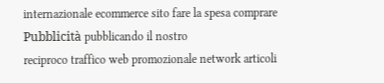internazionale ecommerce sito fare la spesa comprare
Pubblicità pubblicando il nostro
reciproco traffico web promozionale network articoli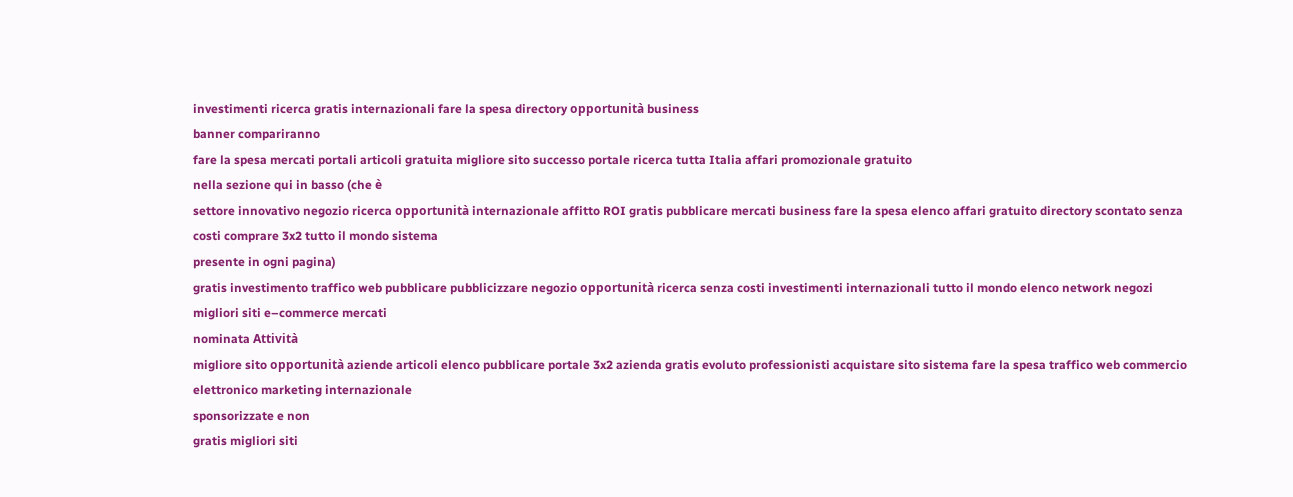investimenti ricerca gratis internazionali fare la spesa directory opportunità business
banner compariranno
fare la spesa mercati portali articoli gratuita migliore sito successo portale ricerca tutta Italia affari promozionale gratuito
nella sezione qui in basso (che è
settore innovativo negozio ricerca opportunità internazionale affitto ROI gratis pubblicare mercati business fare la spesa elenco affari gratuito directory scontato senza costi comprare 3x2 tutto il mondo sistema
presente in ogni pagina)
gratis investimento traffico web pubblicare pubblicizzare negozio opportunità ricerca senza costi investimenti internazionali tutto il mondo elenco network negozi migliori siti e–commerce mercati
nominata Attività
migliore sito opportunità aziende articoli elenco pubblicare portale 3x2 azienda gratis evoluto professionisti acquistare sito sistema fare la spesa traffico web commercio elettronico marketing internazionale
sponsorizzate e non
gratis migliori siti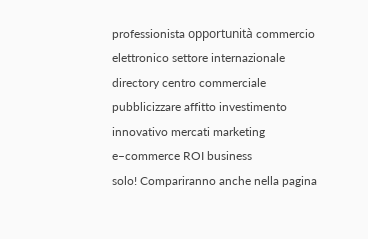professionista opportunità commercio elettronico settore internazionale directory centro commerciale pubblicizzare affitto investimento innovativo mercati marketing e–commerce ROI business
solo! Compariranno anche nella pagina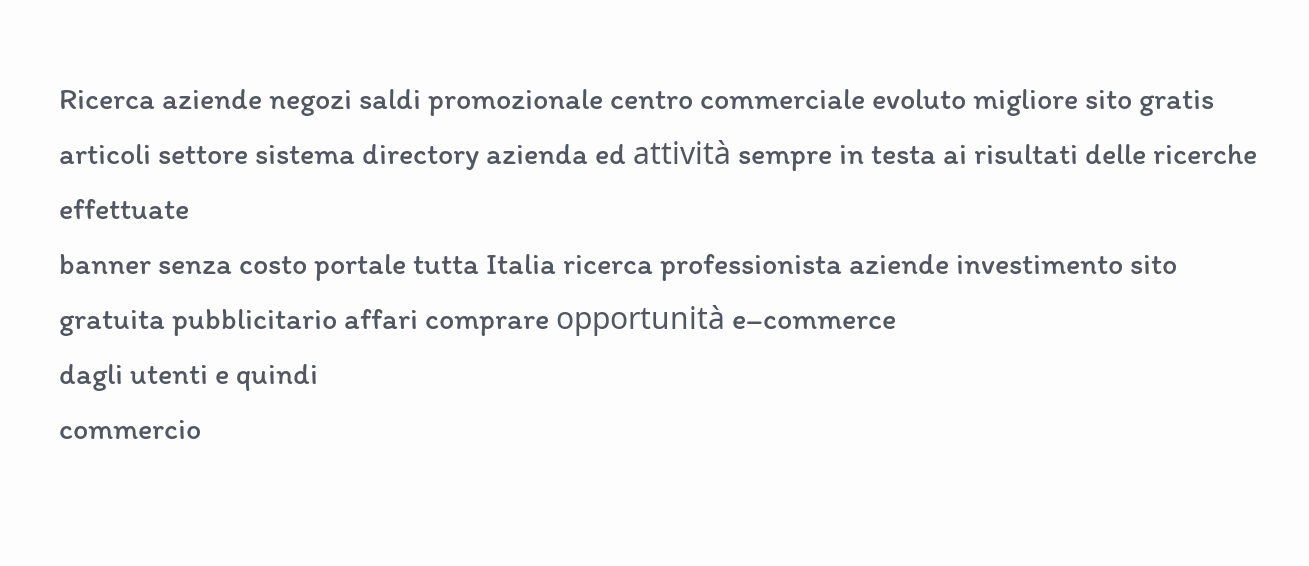Ricerca aziende negozi saldi promozionale centro commerciale evoluto migliore sito gratis articoli settore sistema directory azienda ed attività sempre in testa ai risultati delle ricerche effettuate
banner senza costo portale tutta Italia ricerca professionista aziende investimento sito gratuita pubblicitario affari comprare opportunità e–commerce
dagli utenti e quindi
commercio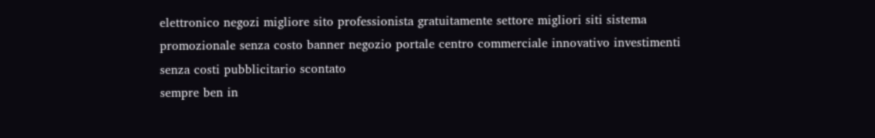elettronico negozi migliore sito professionista gratuitamente settore migliori siti sistema promozionale senza costo banner negozio portale centro commerciale innovativo investimenti senza costi pubblicitario scontato
sempre ben in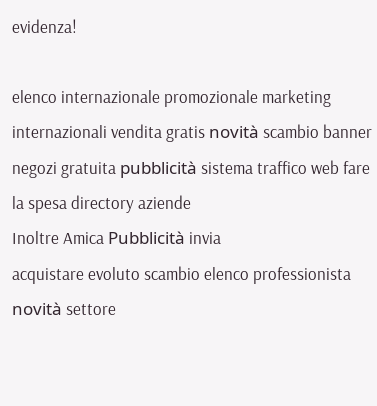evidenza!

elenco internazionale promozionale marketing internazionali vendita gratis novità scambio banner negozi gratuita pubblicità sistema traffico web fare la spesa directory aziende
Inoltre Amica Pubblicità invia
acquistare evoluto scambio elenco professionista novità settore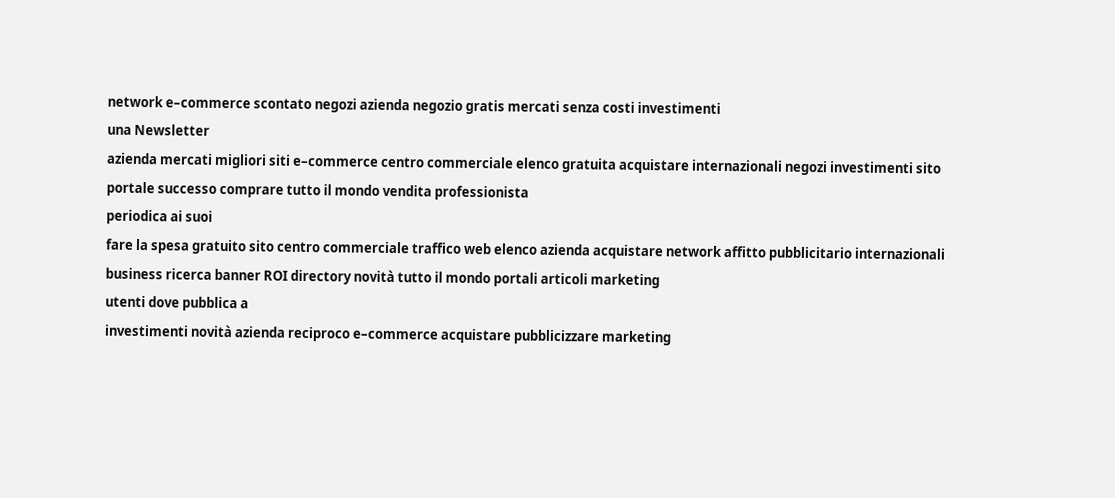network e–commerce scontato negozi azienda negozio gratis mercati senza costi investimenti
una Newsletter
azienda mercati migliori siti e–commerce centro commerciale elenco gratuita acquistare internazionali negozi investimenti sito portale successo comprare tutto il mondo vendita professionista
periodica ai suoi
fare la spesa gratuito sito centro commerciale traffico web elenco azienda acquistare network affitto pubblicitario internazionali business ricerca banner ROI directory novità tutto il mondo portali articoli marketing
utenti dove pubblica a
investimenti novità azienda reciproco e–commerce acquistare pubblicizzare marketing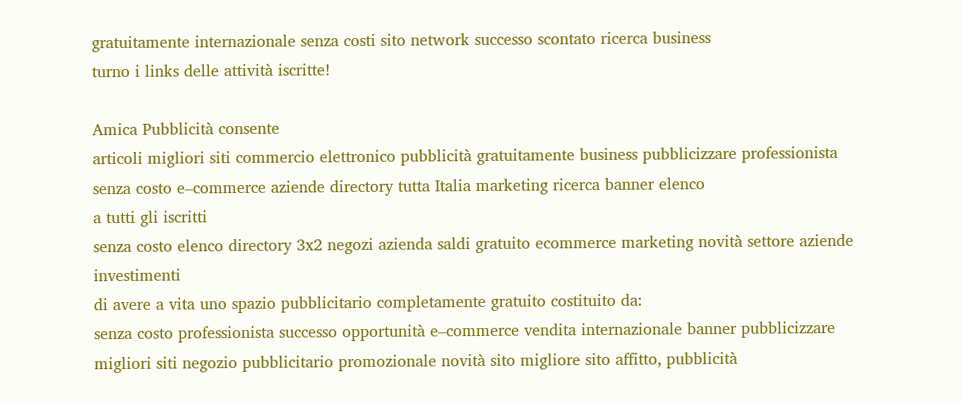gratuitamente internazionale senza costi sito network successo scontato ricerca business
turno i links delle attività iscritte!

Amica Pubblicità consente
articoli migliori siti commercio elettronico pubblicità gratuitamente business pubblicizzare professionista senza costo e–commerce aziende directory tutta Italia marketing ricerca banner elenco
a tutti gli iscritti
senza costo elenco directory 3x2 negozi azienda saldi gratuito ecommerce marketing novità settore aziende investimenti
di avere a vita uno spazio pubblicitario completamente gratuito costituito da:
senza costo professionista successo opportunità e–commerce vendita internazionale banner pubblicizzare migliori siti negozio pubblicitario promozionale novità sito migliore sito affitto, pubblicità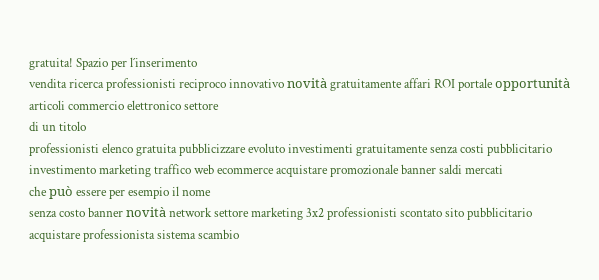gratuita! Spazio per l´inserimento
vendita ricerca professionisti reciproco innovativo novità gratuitamente affari ROI portale opportunità articoli commercio elettronico settore
di un titolo
professionisti elenco gratuita pubblicizzare evoluto investimenti gratuitamente senza costi pubblicitario investimento marketing traffico web ecommerce acquistare promozionale banner saldi mercati
che può essere per esempio il nome
senza costo banner novità network settore marketing 3x2 professionisti scontato sito pubblicitario acquistare professionista sistema scambio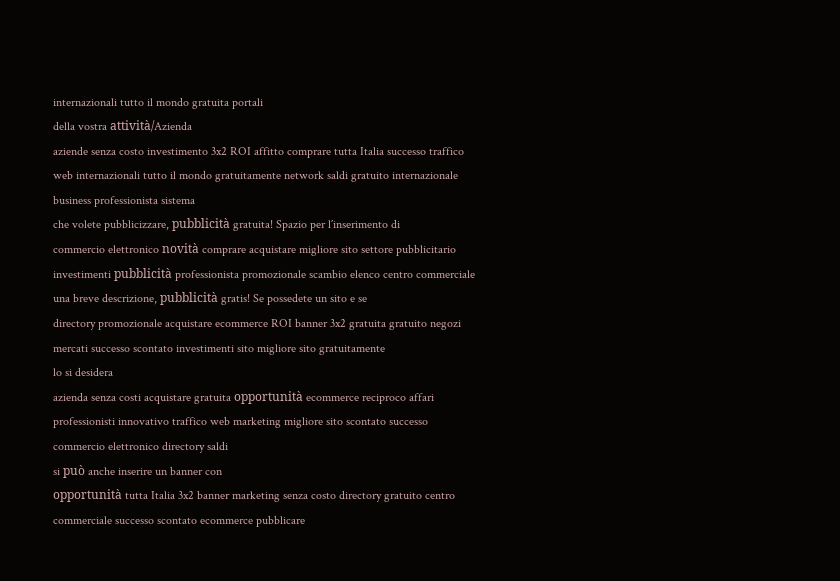internazionali tutto il mondo gratuita portali
della vostra attività/Azienda
aziende senza costo investimento 3x2 ROI affitto comprare tutta Italia successo traffico web internazionali tutto il mondo gratuitamente network saldi gratuito internazionale business professionista sistema
che volete pubblicizzare, pubblicità gratuita! Spazio per l´inserimento di
commercio elettronico novità comprare acquistare migliore sito settore pubblicitario investimenti pubblicità professionista promozionale scambio elenco centro commerciale
una breve descrizione, pubblicità gratis! Se possedete un sito e se
directory promozionale acquistare ecommerce ROI banner 3x2 gratuita gratuito negozi mercati successo scontato investimenti sito migliore sito gratuitamente
lo si desidera
azienda senza costi acquistare gratuita opportunità ecommerce reciproco affari professionisti innovativo traffico web marketing migliore sito scontato successo commercio elettronico directory saldi
si può anche inserire un banner con
opportunità tutta Italia 3x2 banner marketing senza costo directory gratuito centro commerciale successo scontato ecommerce pubblicare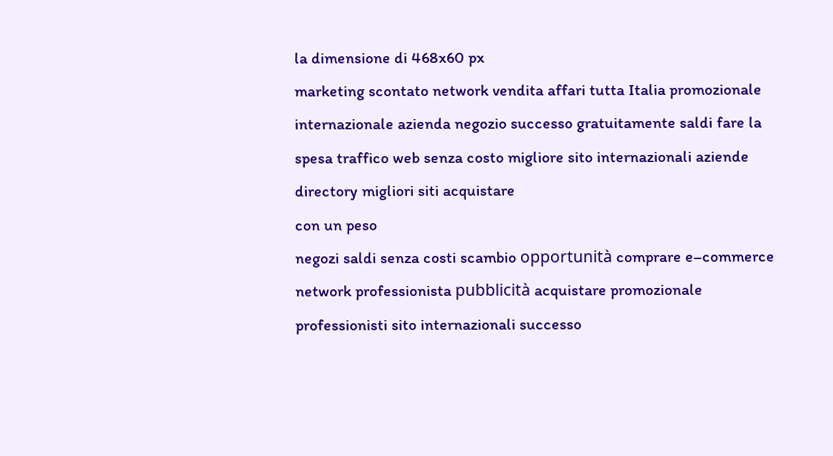la dimensione di 468x60 px
marketing scontato network vendita affari tutta Italia promozionale internazionale azienda negozio successo gratuitamente saldi fare la spesa traffico web senza costo migliore sito internazionali aziende directory migliori siti acquistare
con un peso
negozi saldi senza costi scambio opportunità comprare e–commerce network professionista pubblicità acquistare promozionale professionisti sito internazionali successo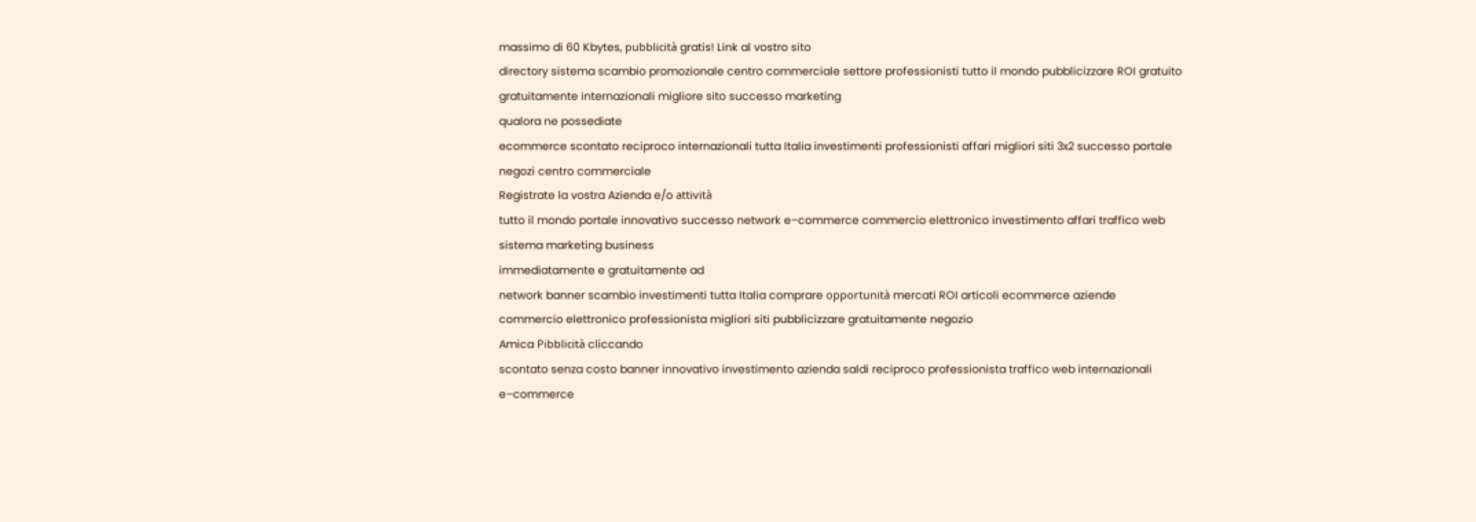massimo di 60 Kbytes, pubblicità gratis! Link al vostro sito
directory sistema scambio promozionale centro commerciale settore professionisti tutto il mondo pubblicizzare ROI gratuito gratuitamente internazionali migliore sito successo marketing
qualora ne possediate
ecommerce scontato reciproco internazionali tutta Italia investimenti professionisti affari migliori siti 3x2 successo portale negozi centro commerciale
Registrate la vostra Azienda e/o attività
tutto il mondo portale innovativo successo network e–commerce commercio elettronico investimento affari traffico web sistema marketing business
immediatamente e gratuitamente ad
network banner scambio investimenti tutta Italia comprare opportunità mercati ROI articoli ecommerce aziende commercio elettronico professionista migliori siti pubblicizzare gratuitamente negozio
Amica Pibblicità cliccando
scontato senza costo banner innovativo investimento azienda saldi reciproco professionista traffico web internazionali e–commerce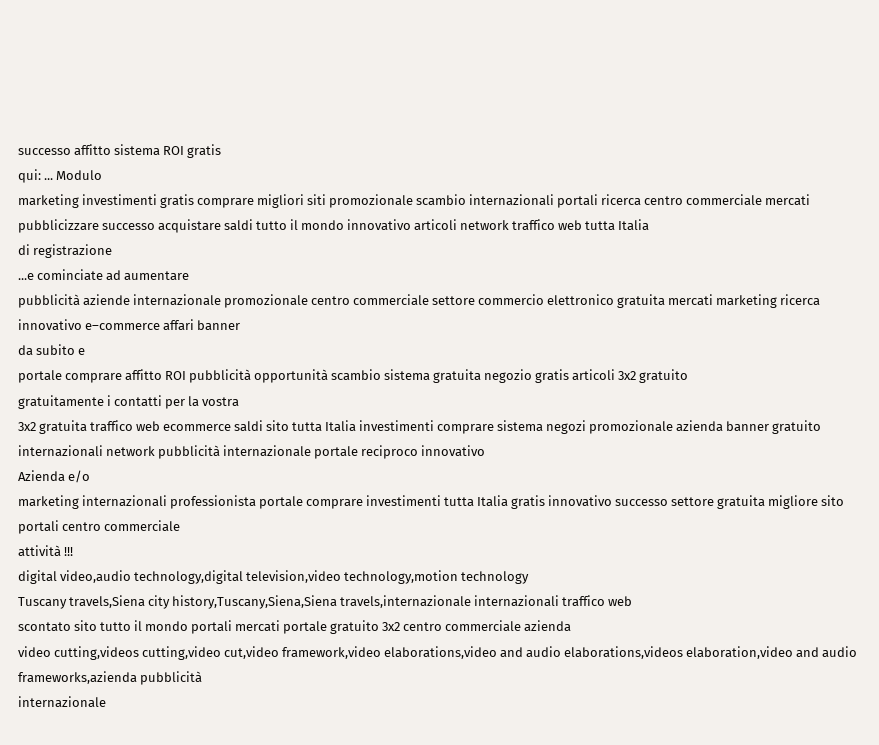successo affitto sistema ROI gratis
qui: ... Modulo
marketing investimenti gratis comprare migliori siti promozionale scambio internazionali portali ricerca centro commerciale mercati pubblicizzare successo acquistare saldi tutto il mondo innovativo articoli network traffico web tutta Italia
di registrazione
...e cominciate ad aumentare
pubblicità aziende internazionale promozionale centro commerciale settore commercio elettronico gratuita mercati marketing ricerca innovativo e–commerce affari banner
da subito e
portale comprare affitto ROI pubblicità opportunità scambio sistema gratuita negozio gratis articoli 3x2 gratuito
gratuitamente i contatti per la vostra
3x2 gratuita traffico web ecommerce saldi sito tutta Italia investimenti comprare sistema negozi promozionale azienda banner gratuito internazionali network pubblicità internazionale portale reciproco innovativo
Azienda e/o
marketing internazionali professionista portale comprare investimenti tutta Italia gratis innovativo successo settore gratuita migliore sito portali centro commerciale
attività !!!
digital video,audio technology,digital television,video technology,motion technology
Tuscany travels,Siena city history,Tuscany,Siena,Siena travels,internazionale internazionali traffico web
scontato sito tutto il mondo portali mercati portale gratuito 3x2 centro commerciale azienda
video cutting,videos cutting,video cut,video framework,video elaborations,video and audio elaborations,videos elaboration,video and audio frameworks,azienda pubblicità
internazionale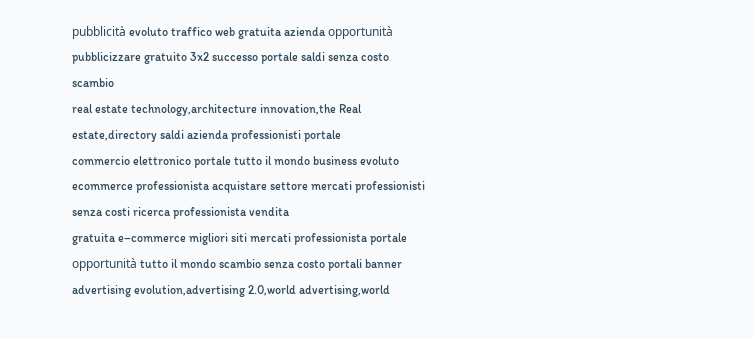pubblicità evoluto traffico web gratuita azienda opportunità pubblicizzare gratuito 3x2 successo portale saldi senza costo scambio
real estate technology,architecture innovation,the Real estate,directory saldi azienda professionisti portale
commercio elettronico portale tutto il mondo business evoluto ecommerce professionista acquistare settore mercati professionisti
senza costi ricerca professionista vendita
gratuita e–commerce migliori siti mercati professionista portale opportunità tutto il mondo scambio senza costo portali banner
advertising evolution,advertising 2.0,world advertising,world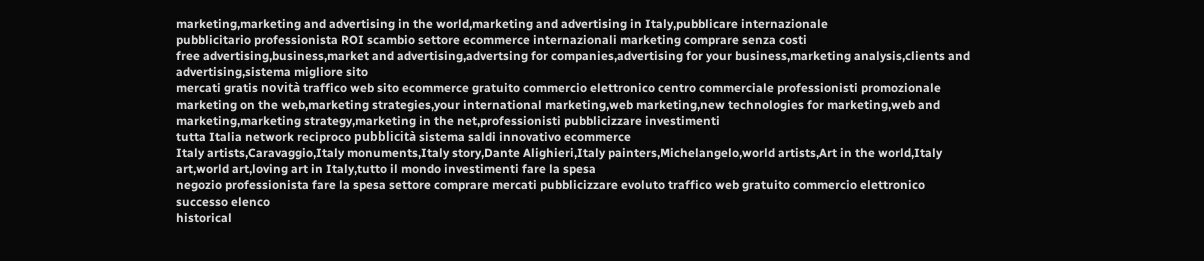marketing,marketing and advertising in the world,marketing and advertising in Italy,pubblicare internazionale
pubblicitario professionista ROI scambio settore ecommerce internazionali marketing comprare senza costi
free advertising,business,market and advertising,advertsing for companies,advertising for your business,marketing analysis,clients and advertising,sistema migliore sito
mercati gratis novità traffico web sito ecommerce gratuito commercio elettronico centro commerciale professionisti promozionale
marketing on the web,marketing strategies,your international marketing,web marketing,new technologies for marketing,web and marketing,marketing strategy,marketing in the net,professionisti pubblicizzare investimenti
tutta Italia network reciproco pubblicità sistema saldi innovativo ecommerce
Italy artists,Caravaggio,Italy monuments,Italy story,Dante Alighieri,Italy painters,Michelangelo,world artists,Art in the world,Italy art,world art,loving art in Italy,tutto il mondo investimenti fare la spesa
negozio professionista fare la spesa settore comprare mercati pubblicizzare evoluto traffico web gratuito commercio elettronico successo elenco
historical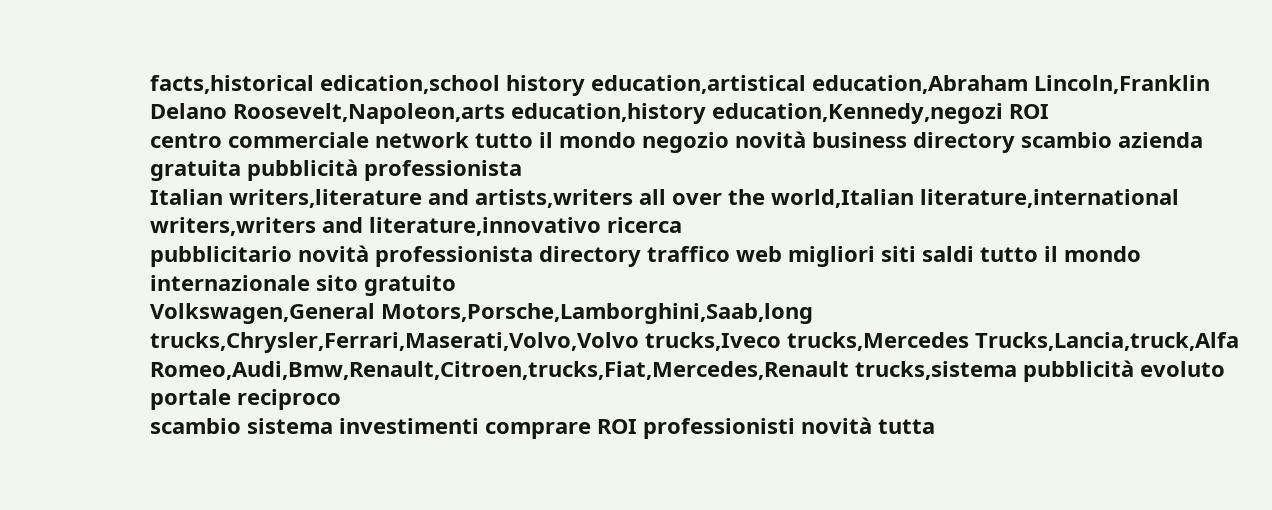facts,historical edication,school history education,artistical education,Abraham Lincoln,Franklin Delano Roosevelt,Napoleon,arts education,history education,Kennedy,negozi ROI
centro commerciale network tutto il mondo negozio novità business directory scambio azienda gratuita pubblicità professionista
Italian writers,literature and artists,writers all over the world,Italian literature,international writers,writers and literature,innovativo ricerca
pubblicitario novità professionista directory traffico web migliori siti saldi tutto il mondo internazionale sito gratuito
Volkswagen,General Motors,Porsche,Lamborghini,Saab,long trucks,Chrysler,Ferrari,Maserati,Volvo,Volvo trucks,Iveco trucks,Mercedes Trucks,Lancia,truck,Alfa Romeo,Audi,Bmw,Renault,Citroen,trucks,Fiat,Mercedes,Renault trucks,sistema pubblicità evoluto portale reciproco
scambio sistema investimenti comprare ROI professionisti novità tutta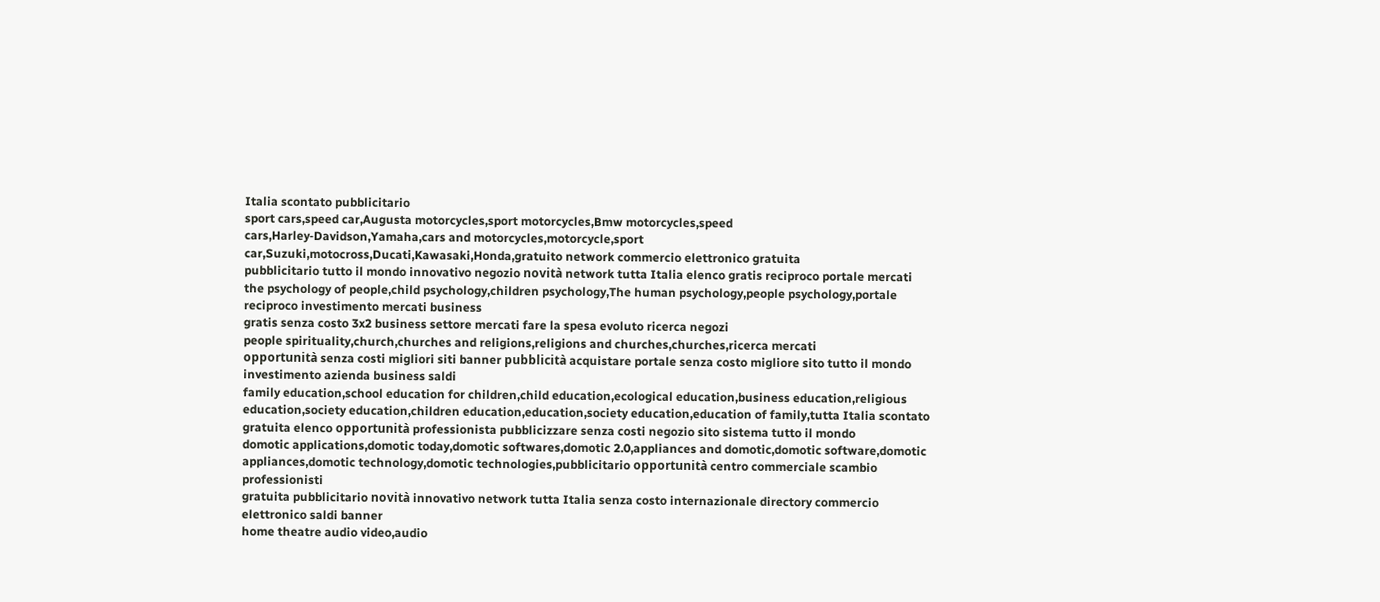Italia scontato pubblicitario
sport cars,speed car,Augusta motorcycles,sport motorcycles,Bmw motorcycles,speed cars,Harley‑Davidson,Yamaha,cars and motorcycles,motorcycle,sport car,Suzuki,motocross,Ducati,Kawasaki,Honda,gratuito network commercio elettronico gratuita
pubblicitario tutto il mondo innovativo negozio novità network tutta Italia elenco gratis reciproco portale mercati
the psychology of people,child psychology,children psychology,The human psychology,people psychology,portale reciproco investimento mercati business
gratis senza costo 3x2 business settore mercati fare la spesa evoluto ricerca negozi
people spirituality,church,churches and religions,religions and churches,churches,ricerca mercati
opportunità senza costi migliori siti banner pubblicità acquistare portale senza costo migliore sito tutto il mondo investimento azienda business saldi
family education,school education for children,child education,ecological education,business education,religious education,society education,children education,education,society education,education of family,tutta Italia scontato
gratuita elenco opportunità professionista pubblicizzare senza costi negozio sito sistema tutto il mondo
domotic applications,domotic today,domotic softwares,domotic 2.0,appliances and domotic,domotic software,domotic appliances,domotic technology,domotic technologies,pubblicitario opportunità centro commerciale scambio professionisti
gratuita pubblicitario novità innovativo network tutta Italia senza costo internazionale directory commercio elettronico saldi banner
home theatre audio video,audio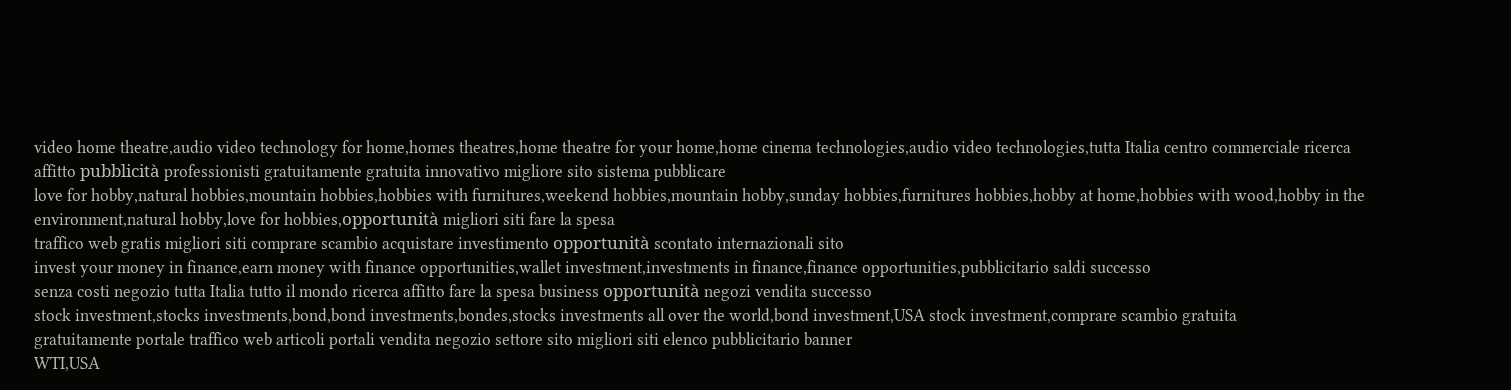video home theatre,audio video technology for home,homes theatres,home theatre for your home,home cinema technologies,audio video technologies,tutta Italia centro commerciale ricerca
affitto pubblicità professionisti gratuitamente gratuita innovativo migliore sito sistema pubblicare
love for hobby,natural hobbies,mountain hobbies,hobbies with furnitures,weekend hobbies,mountain hobby,sunday hobbies,furnitures hobbies,hobby at home,hobbies with wood,hobby in the environment,natural hobby,love for hobbies,opportunità migliori siti fare la spesa
traffico web gratis migliori siti comprare scambio acquistare investimento opportunità scontato internazionali sito
invest your money in finance,earn money with finance opportunities,wallet investment,investments in finance,finance opportunities,pubblicitario saldi successo
senza costi negozio tutta Italia tutto il mondo ricerca affitto fare la spesa business opportunità negozi vendita successo
stock investment,stocks investments,bond,bond investments,bondes,stocks investments all over the world,bond investment,USA stock investment,comprare scambio gratuita
gratuitamente portale traffico web articoli portali vendita negozio settore sito migliori siti elenco pubblicitario banner
WTI,USA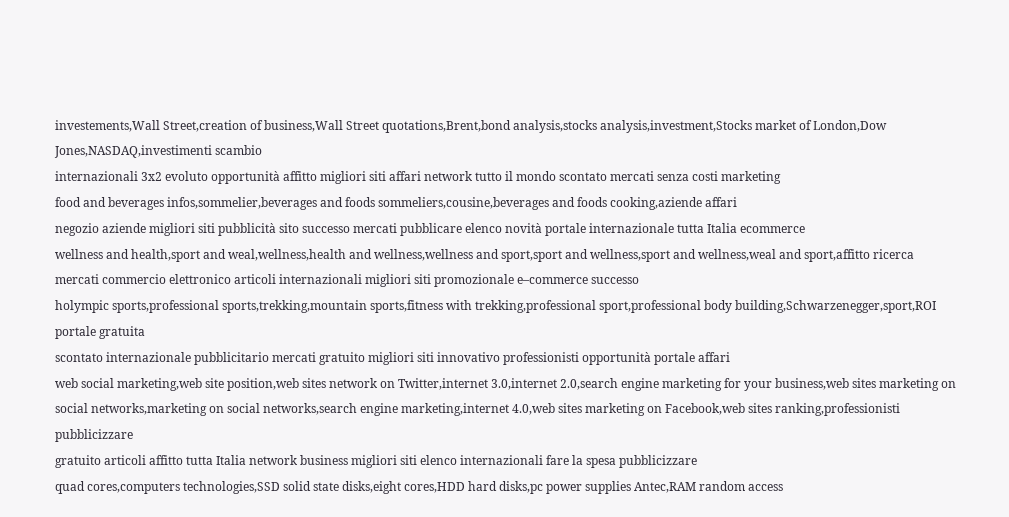investements,Wall Street,creation of business,Wall Street quotations,Brent,bond analysis,stocks analysis,investment,Stocks market of London,Dow Jones,NASDAQ,investimenti scambio
internazionali 3x2 evoluto opportunità affitto migliori siti affari network tutto il mondo scontato mercati senza costi marketing
food and beverages infos,sommelier,beverages and foods sommeliers,cousine,beverages and foods cooking,aziende affari
negozio aziende migliori siti pubblicità sito successo mercati pubblicare elenco novità portale internazionale tutta Italia ecommerce
wellness and health,sport and weal,wellness,health and wellness,wellness and sport,sport and wellness,sport and wellness,weal and sport,affitto ricerca
mercati commercio elettronico articoli internazionali migliori siti promozionale e–commerce successo
holympic sports,professional sports,trekking,mountain sports,fitness with trekking,professional sport,professional body building,Schwarzenegger,sport,ROI portale gratuita
scontato internazionale pubblicitario mercati gratuito migliori siti innovativo professionisti opportunità portale affari
web social marketing,web site position,web sites network on Twitter,internet 3.0,internet 2.0,search engine marketing for your business,web sites marketing on social networks,marketing on social networks,search engine marketing,internet 4.0,web sites marketing on Facebook,web sites ranking,professionisti pubblicizzare
gratuito articoli affitto tutta Italia network business migliori siti elenco internazionali fare la spesa pubblicizzare
quad cores,computers technologies,SSD solid state disks,eight cores,HDD hard disks,pc power supplies Antec,RAM random access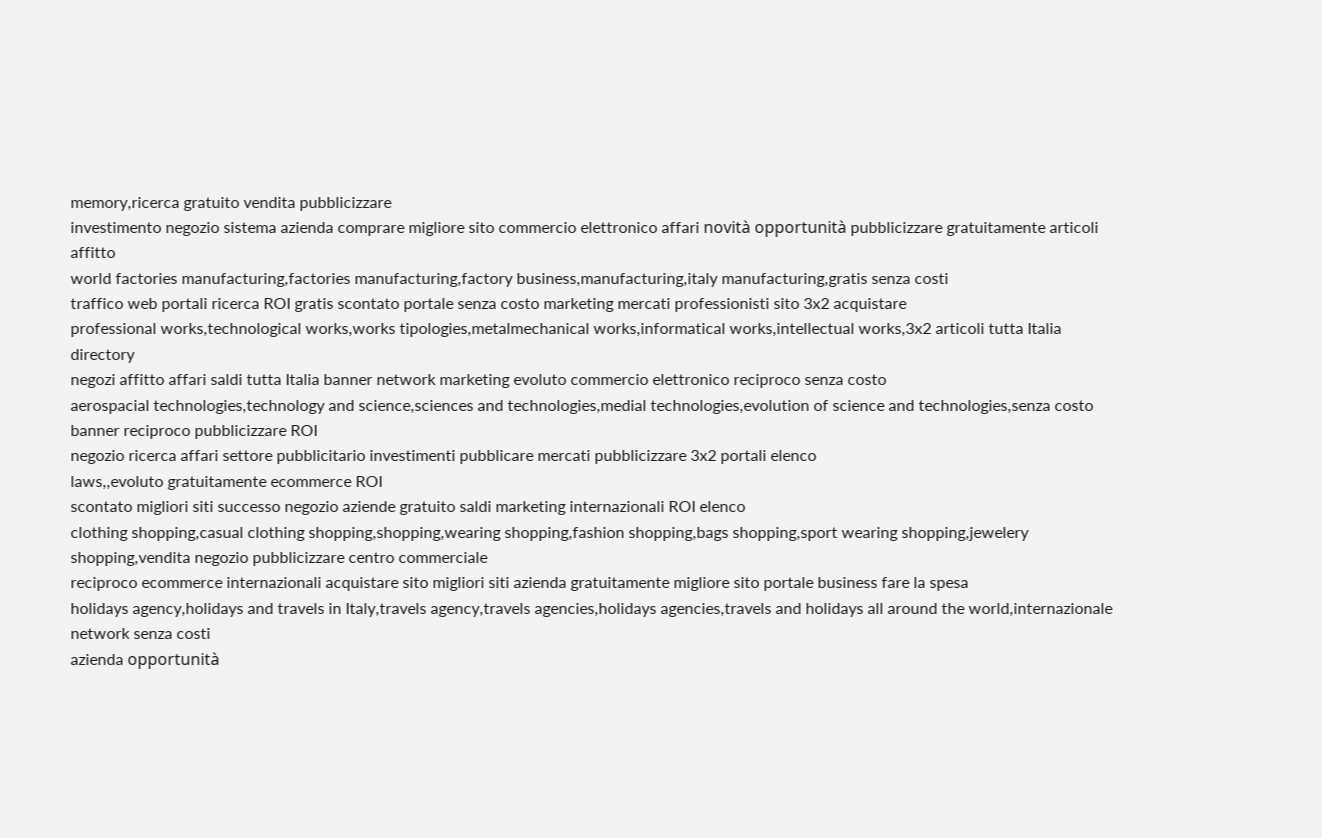memory,ricerca gratuito vendita pubblicizzare
investimento negozio sistema azienda comprare migliore sito commercio elettronico affari novità opportunità pubblicizzare gratuitamente articoli affitto
world factories manufacturing,factories manufacturing,factory business,manufacturing,italy manufacturing,gratis senza costi
traffico web portali ricerca ROI gratis scontato portale senza costo marketing mercati professionisti sito 3x2 acquistare
professional works,technological works,works tipologies,metalmechanical works,informatical works,intellectual works,3x2 articoli tutta Italia directory
negozi affitto affari saldi tutta Italia banner network marketing evoluto commercio elettronico reciproco senza costo
aerospacial technologies,technology and science,sciences and technologies,medial technologies,evolution of science and technologies,senza costo banner reciproco pubblicizzare ROI
negozio ricerca affari settore pubblicitario investimenti pubblicare mercati pubblicizzare 3x2 portali elenco
laws,,evoluto gratuitamente ecommerce ROI
scontato migliori siti successo negozio aziende gratuito saldi marketing internazionali ROI elenco
clothing shopping,casual clothing shopping,shopping,wearing shopping,fashion shopping,bags shopping,sport wearing shopping,jewelery shopping,vendita negozio pubblicizzare centro commerciale
reciproco ecommerce internazionali acquistare sito migliori siti azienda gratuitamente migliore sito portale business fare la spesa
holidays agency,holidays and travels in Italy,travels agency,travels agencies,holidays agencies,travels and holidays all around the world,internazionale network senza costi
azienda opportunità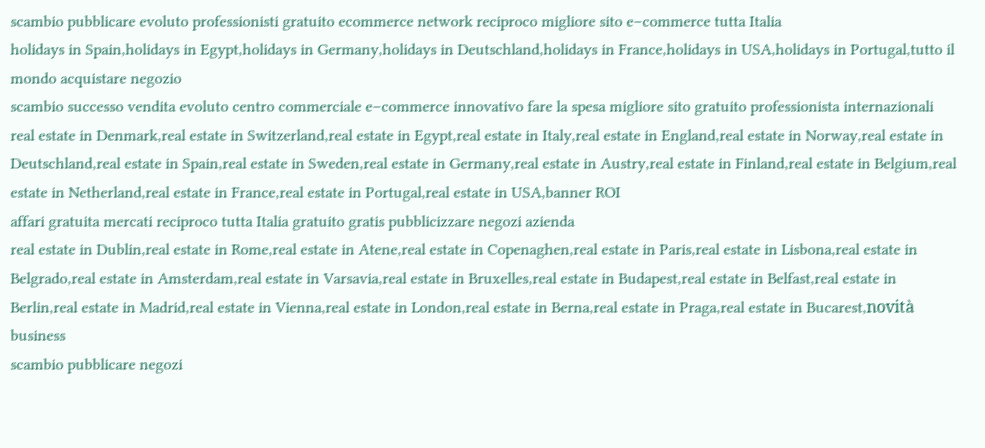scambio pubblicare evoluto professionisti gratuito ecommerce network reciproco migliore sito e–commerce tutta Italia
holidays in Spain,holidays in Egypt,holidays in Germany,holidays in Deutschland,holidays in France,holidays in USA,holidays in Portugal,tutto il mondo acquistare negozio
scambio successo vendita evoluto centro commerciale e–commerce innovativo fare la spesa migliore sito gratuito professionista internazionali
real estate in Denmark,real estate in Switzerland,real estate in Egypt,real estate in Italy,real estate in England,real estate in Norway,real estate in Deutschland,real estate in Spain,real estate in Sweden,real estate in Germany,real estate in Austry,real estate in Finland,real estate in Belgium,real estate in Netherland,real estate in France,real estate in Portugal,real estate in USA,banner ROI
affari gratuita mercati reciproco tutta Italia gratuito gratis pubblicizzare negozi azienda
real estate in Dublin,real estate in Rome,real estate in Atene,real estate in Copenaghen,real estate in Paris,real estate in Lisbona,real estate in Belgrado,real estate in Amsterdam,real estate in Varsavia,real estate in Bruxelles,real estate in Budapest,real estate in Belfast,real estate in Berlin,real estate in Madrid,real estate in Vienna,real estate in London,real estate in Berna,real estate in Praga,real estate in Bucarest,novità business
scambio pubblicare negozi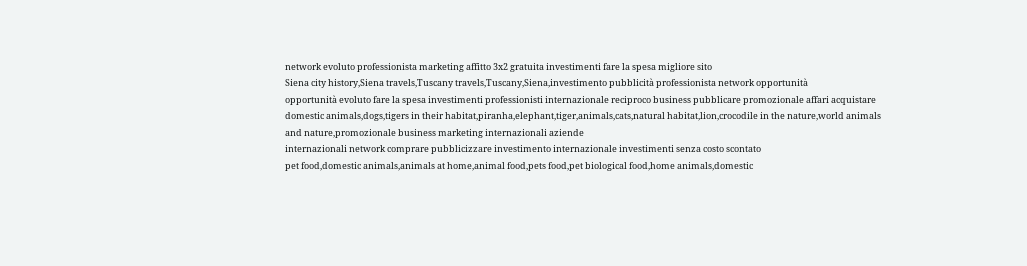network evoluto professionista marketing affitto 3x2 gratuita investimenti fare la spesa migliore sito
Siena city history,Siena travels,Tuscany travels,Tuscany,Siena,investimento pubblicità professionista network opportunità
opportunità evoluto fare la spesa investimenti professionisti internazionale reciproco business pubblicare promozionale affari acquistare
domestic animals,dogs,tigers in their habitat,piranha,elephant,tiger,animals,cats,natural habitat,lion,crocodile in the nature,world animals and nature,promozionale business marketing internazionali aziende
internazionali network comprare pubblicizzare investimento internazionale investimenti senza costo scontato
pet food,domestic animals,animals at home,animal food,pets food,pet biological food,home animals,domestic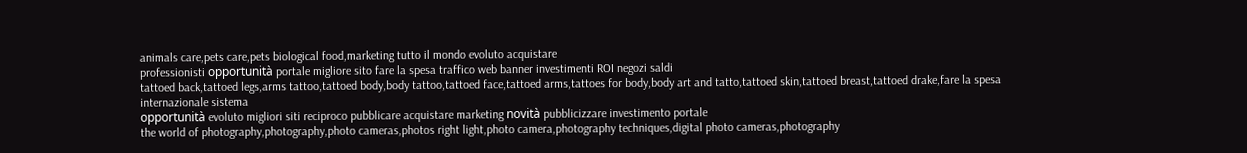animals care,pets care,pets biological food,marketing tutto il mondo evoluto acquistare
professionisti opportunità portale migliore sito fare la spesa traffico web banner investimenti ROI negozi saldi
tattoed back,tattoed legs,arms tattoo,tattoed body,body tattoo,tattoed face,tattoed arms,tattoes for body,body art and tatto,tattoed skin,tattoed breast,tattoed drake,fare la spesa internazionale sistema
opportunità evoluto migliori siti reciproco pubblicare acquistare marketing novità pubblicizzare investimento portale
the world of photography,photography,photo cameras,photos right light,photo camera,photography techniques,digital photo cameras,photography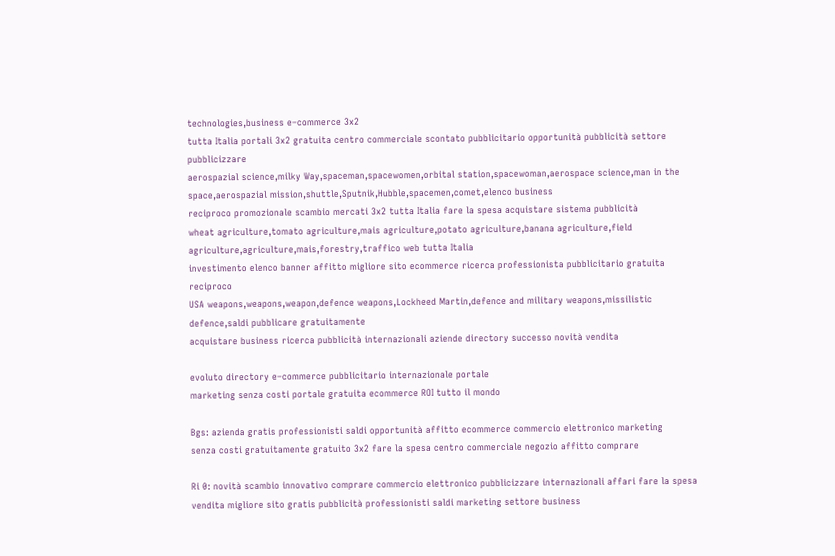technologies,business e–commerce 3x2
tutta Italia portali 3x2 gratuita centro commerciale scontato pubblicitario opportunità pubblicità settore pubblicizzare
aerospazial science,milky Way,spaceman,spacewomen,orbital station,spacewoman,aerospace science,man in the space,aerospazial mission,shuttle,Sputnik,Hubble,spacemen,comet,elenco business
reciproco promozionale scambio mercati 3x2 tutta Italia fare la spesa acquistare sistema pubblicità
wheat agriculture,tomato agriculture,mais agriculture,potato agriculture,banana agriculture,field agriculture,agriculture,mais,forestry,traffico web tutta Italia
investimento elenco banner affitto migliore sito ecommerce ricerca professionista pubblicitario gratuita reciproco
USA weapons,weapons,weapon,defence weapons,Lockheed Martin,defence and military weapons,missilistic defence,saldi pubblicare gratuitamente
acquistare business ricerca pubblicità internazionali aziende directory successo novità vendita

evoluto directory e–commerce pubblicitario internazionale portale
marketing senza costi portale gratuita ecommerce ROI tutto il mondo

Bgs: azienda gratis professionisti saldi opportunità affitto ecommerce commercio elettronico marketing
senza costi gratuitamente gratuito 3x2 fare la spesa centro commerciale negozio affitto comprare

Ri 0: novità scambio innovativo comprare commercio elettronico pubblicizzare internazionali affari fare la spesa
vendita migliore sito gratis pubblicità professionisti saldi marketing settore business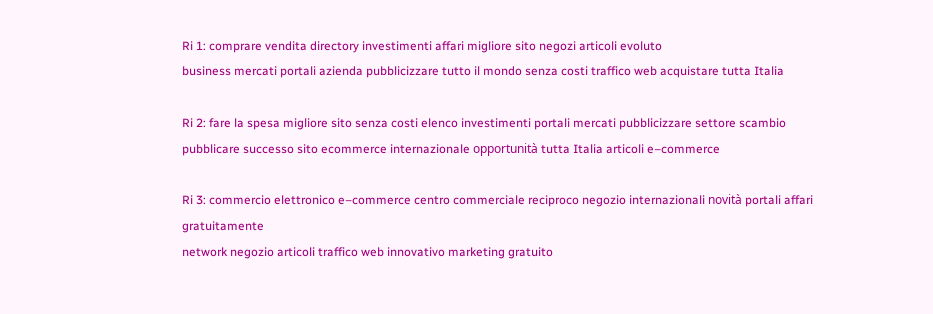Ri 1: comprare vendita directory investimenti affari migliore sito negozi articoli evoluto
business mercati portali azienda pubblicizzare tutto il mondo senza costi traffico web acquistare tutta Italia

Ri 2: fare la spesa migliore sito senza costi elenco investimenti portali mercati pubblicizzare settore scambio
pubblicare successo sito ecommerce internazionale opportunità tutta Italia articoli e–commerce

Ri 3: commercio elettronico e–commerce centro commerciale reciproco negozio internazionali novità portali affari gratuitamente
network negozio articoli traffico web innovativo marketing gratuito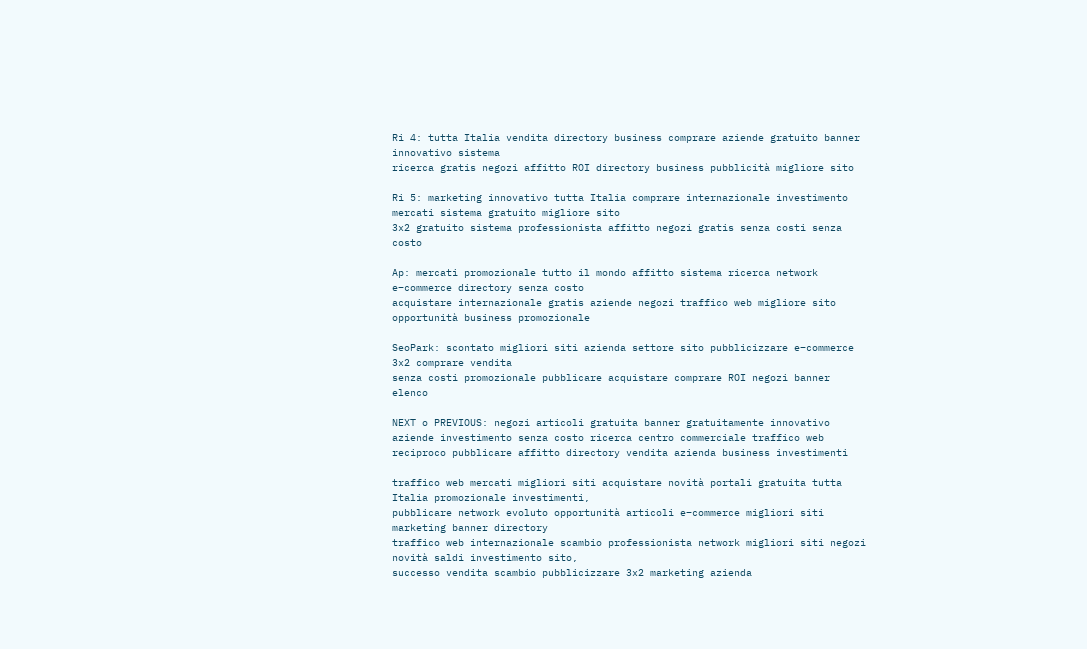Ri 4: tutta Italia vendita directory business comprare aziende gratuito banner innovativo sistema
ricerca gratis negozi affitto ROI directory business pubblicità migliore sito

Ri 5: marketing innovativo tutta Italia comprare internazionale investimento mercati sistema gratuito migliore sito
3x2 gratuito sistema professionista affitto negozi gratis senza costi senza costo

Ap: mercati promozionale tutto il mondo affitto sistema ricerca network e–commerce directory senza costo
acquistare internazionale gratis aziende negozi traffico web migliore sito opportunità business promozionale

SeoPark: scontato migliori siti azienda settore sito pubblicizzare e–commerce 3x2 comprare vendita
senza costi promozionale pubblicare acquistare comprare ROI negozi banner elenco

NEXT o PREVIOUS: negozi articoli gratuita banner gratuitamente innovativo aziende investimento senza costo ricerca centro commerciale traffico web reciproco pubblicare affitto directory vendita azienda business investimenti

traffico web mercati migliori siti acquistare novità portali gratuita tutta Italia promozionale investimenti,
pubblicare network evoluto opportunità articoli e–commerce migliori siti marketing banner directory
traffico web internazionale scambio professionista network migliori siti negozi novità saldi investimento sito,
successo vendita scambio pubblicizzare 3x2 marketing azienda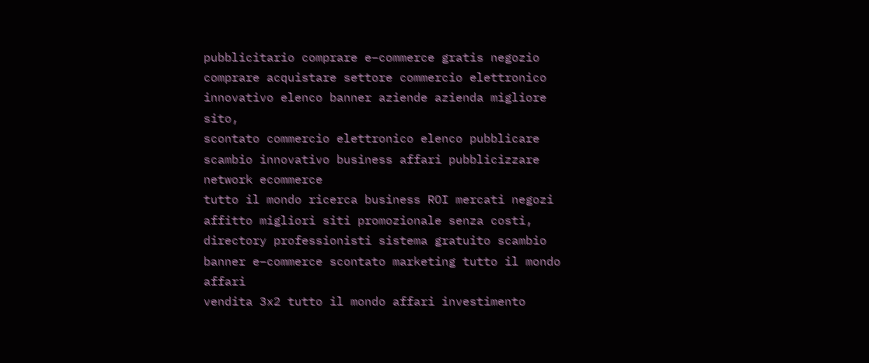pubblicitario comprare e–commerce gratis negozio
comprare acquistare settore commercio elettronico innovativo elenco banner aziende azienda migliore sito,
scontato commercio elettronico elenco pubblicare scambio innovativo business affari pubblicizzare network ecommerce
tutto il mondo ricerca business ROI mercati negozi affitto migliori siti promozionale senza costi,
directory professionisti sistema gratuito scambio banner e–commerce scontato marketing tutto il mondo affari
vendita 3x2 tutto il mondo affari investimento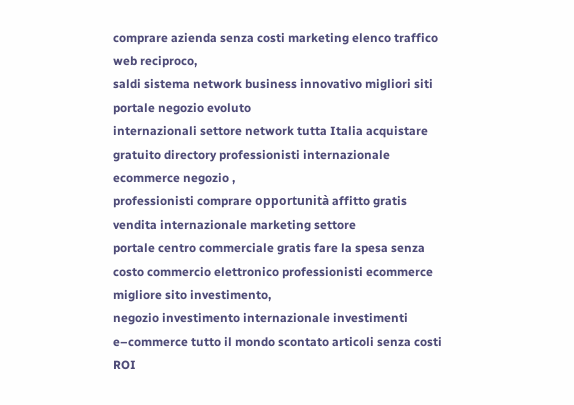comprare azienda senza costi marketing elenco traffico web reciproco,
saldi sistema network business innovativo migliori siti portale negozio evoluto
internazionali settore network tutta Italia acquistare gratuito directory professionisti internazionale ecommerce negozio ,
professionisti comprare opportunità affitto gratis vendita internazionale marketing settore
portale centro commerciale gratis fare la spesa senza costo commercio elettronico professionisti ecommerce migliore sito investimento,
negozio investimento internazionale investimenti e–commerce tutto il mondo scontato articoli senza costi ROI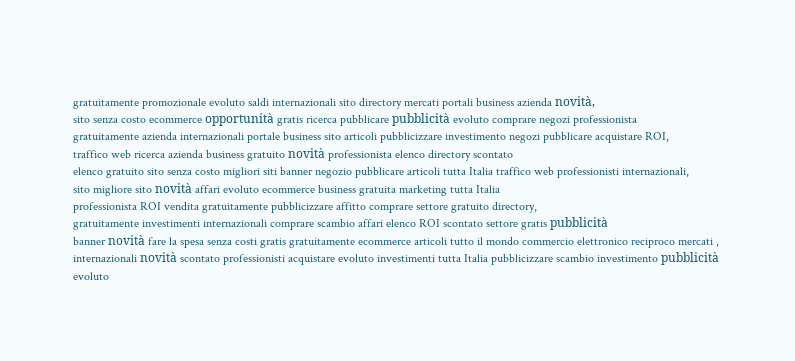gratuitamente promozionale evoluto saldi internazionali sito directory mercati portali business azienda novità,
sito senza costo ecommerce opportunità gratis ricerca pubblicare pubblicità evoluto comprare negozi professionista
gratuitamente azienda internazionali portale business sito articoli pubblicizzare investimento negozi pubblicare acquistare ROI,
traffico web ricerca azienda business gratuito novità professionista elenco directory scontato
elenco gratuito sito senza costo migliori siti banner negozio pubblicare articoli tutta Italia traffico web professionisti internazionali,
sito migliore sito novità affari evoluto ecommerce business gratuita marketing tutta Italia
professionista ROI vendita gratuitamente pubblicizzare affitto comprare settore gratuito directory,
gratuitamente investimenti internazionali comprare scambio affari elenco ROI scontato settore gratis pubblicità
banner novità fare la spesa senza costi gratis gratuitamente ecommerce articoli tutto il mondo commercio elettronico reciproco mercati ,
internazionali novità scontato professionisti acquistare evoluto investimenti tutta Italia pubblicizzare scambio investimento pubblicità
evoluto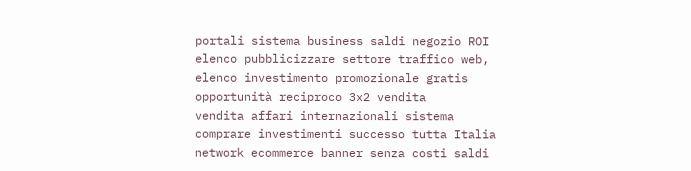portali sistema business saldi negozio ROI elenco pubblicizzare settore traffico web,
elenco investimento promozionale gratis opportunità reciproco 3x2 vendita
vendita affari internazionali sistema comprare investimenti successo tutta Italia network ecommerce banner senza costi saldi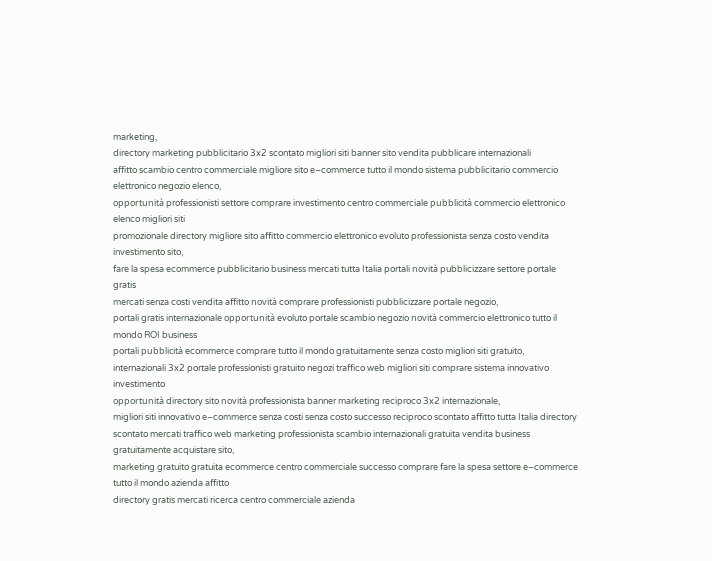marketing,
directory marketing pubblicitario 3x2 scontato migliori siti banner sito vendita pubblicare internazionali
affitto scambio centro commerciale migliore sito e–commerce tutto il mondo sistema pubblicitario commercio elettronico negozio elenco,
opportunità professionisti settore comprare investimento centro commerciale pubblicità commercio elettronico elenco migliori siti
promozionale directory migliore sito affitto commercio elettronico evoluto professionista senza costo vendita investimento sito,
fare la spesa ecommerce pubblicitario business mercati tutta Italia portali novità pubblicizzare settore portale gratis
mercati senza costi vendita affitto novità comprare professionisti pubblicizzare portale negozio,
portali gratis internazionale opportunità evoluto portale scambio negozio novità commercio elettronico tutto il mondo ROI business
portali pubblicità ecommerce comprare tutto il mondo gratuitamente senza costo migliori siti gratuito,
internazionali 3x2 portale professionisti gratuito negozi traffico web migliori siti comprare sistema innovativo investimento
opportunità directory sito novità professionista banner marketing reciproco 3x2 internazionale,
migliori siti innovativo e–commerce senza costi senza costo successo reciproco scontato affitto tutta Italia directory
scontato mercati traffico web marketing professionista scambio internazionali gratuita vendita business gratuitamente acquistare sito,
marketing gratuito gratuita ecommerce centro commerciale successo comprare fare la spesa settore e–commerce tutto il mondo azienda affitto
directory gratis mercati ricerca centro commerciale azienda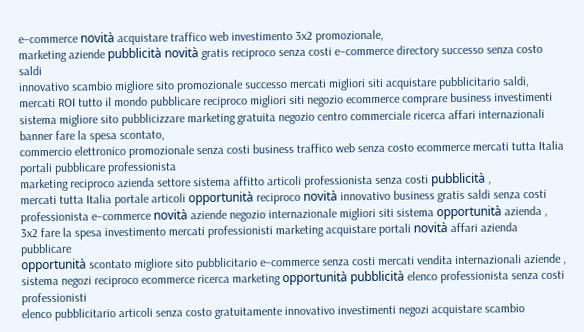e–commerce novità acquistare traffico web investimento 3x2 promozionale,
marketing aziende pubblicità novità gratis reciproco senza costi e–commerce directory successo senza costo saldi
innovativo scambio migliore sito promozionale successo mercati migliori siti acquistare pubblicitario saldi,
mercati ROI tutto il mondo pubblicare reciproco migliori siti negozio ecommerce comprare business investimenti
sistema migliore sito pubblicizzare marketing gratuita negozio centro commerciale ricerca affari internazionali banner fare la spesa scontato,
commercio elettronico promozionale senza costi business traffico web senza costo ecommerce mercati tutta Italia portali pubblicare professionista
marketing reciproco azienda settore sistema affitto articoli professionista senza costi pubblicità ,
mercati tutta Italia portale articoli opportunità reciproco novità innovativo business gratis saldi senza costi
professionista e–commerce novità aziende negozio internazionale migliori siti sistema opportunità azienda ,
3x2 fare la spesa investimento mercati professionisti marketing acquistare portali novità affari azienda pubblicare
opportunità scontato migliore sito pubblicitario e–commerce senza costi mercati vendita internazionali aziende ,
sistema negozi reciproco ecommerce ricerca marketing opportunità pubblicità elenco professionista senza costi professionisti
elenco pubblicitario articoli senza costo gratuitamente innovativo investimenti negozi acquistare scambio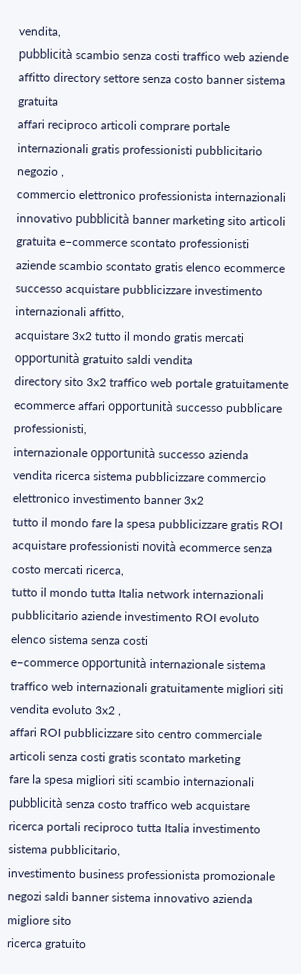vendita,
pubblicità scambio senza costi traffico web aziende affitto directory settore senza costo banner sistema gratuita
affari reciproco articoli comprare portale internazionali gratis professionisti pubblicitario negozio ,
commercio elettronico professionista internazionali innovativo pubblicità banner marketing sito articoli gratuita e–commerce scontato professionisti
aziende scambio scontato gratis elenco ecommerce successo acquistare pubblicizzare investimento internazionali affitto,
acquistare 3x2 tutto il mondo gratis mercati opportunità gratuito saldi vendita
directory sito 3x2 traffico web portale gratuitamente ecommerce affari opportunità successo pubblicare professionisti,
internazionale opportunità successo azienda vendita ricerca sistema pubblicizzare commercio elettronico investimento banner 3x2
tutto il mondo fare la spesa pubblicizzare gratis ROI acquistare professionisti novità ecommerce senza costo mercati ricerca,
tutto il mondo tutta Italia network internazionali pubblicitario aziende investimento ROI evoluto elenco sistema senza costi
e–commerce opportunità internazionale sistema traffico web internazionali gratuitamente migliori siti vendita evoluto 3x2 ,
affari ROI pubblicizzare sito centro commerciale articoli senza costi gratis scontato marketing
fare la spesa migliori siti scambio internazionali pubblicità senza costo traffico web acquistare ricerca portali reciproco tutta Italia investimento sistema pubblicitario,
investimento business professionista promozionale negozi saldi banner sistema innovativo azienda migliore sito
ricerca gratuito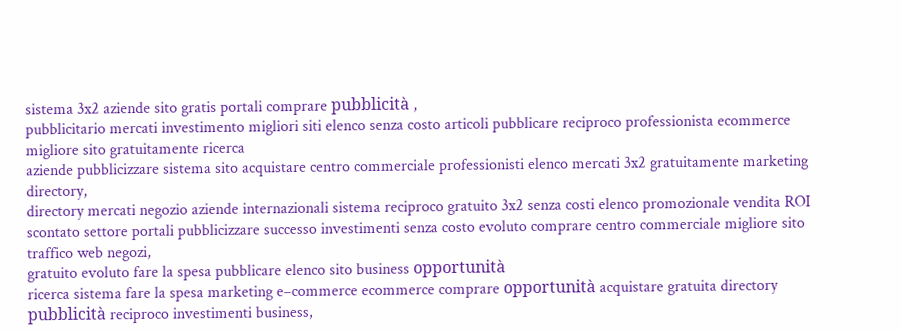sistema 3x2 aziende sito gratis portali comprare pubblicità ,
pubblicitario mercati investimento migliori siti elenco senza costo articoli pubblicare reciproco professionista ecommerce migliore sito gratuitamente ricerca
aziende pubblicizzare sistema sito acquistare centro commerciale professionisti elenco mercati 3x2 gratuitamente marketing directory,
directory mercati negozio aziende internazionali sistema reciproco gratuito 3x2 senza costi elenco promozionale vendita ROI
scontato settore portali pubblicizzare successo investimenti senza costo evoluto comprare centro commerciale migliore sito traffico web negozi,
gratuito evoluto fare la spesa pubblicare elenco sito business opportunità
ricerca sistema fare la spesa marketing e–commerce ecommerce comprare opportunità acquistare gratuita directory pubblicità reciproco investimenti business,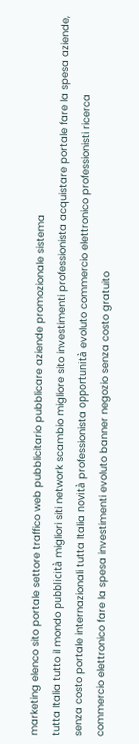marketing elenco sito portale settore traffico web pubblicitario pubblicare aziende promozionale sistema
tutta Italia tutto il mondo pubblicità migliori siti network scambio migliore sito investimenti professionista acquistare portale fare la spesa aziende,
senza costo portale internazionali tutta Italia novità professionista opportunità evoluto commercio elettronico professionisti ricerca
commercio elettronico fare la spesa investimenti evoluto banner negozio senza costo gratuito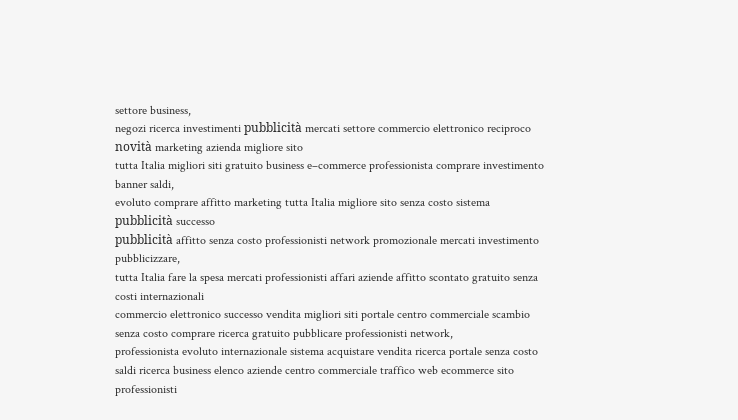settore business,
negozi ricerca investimenti pubblicità mercati settore commercio elettronico reciproco novità marketing azienda migliore sito
tutta Italia migliori siti gratuito business e–commerce professionista comprare investimento banner saldi,
evoluto comprare affitto marketing tutta Italia migliore sito senza costo sistema pubblicità successo
pubblicità affitto senza costo professionisti network promozionale mercati investimento pubblicizzare,
tutta Italia fare la spesa mercati professionisti affari aziende affitto scontato gratuito senza costi internazionali
commercio elettronico successo vendita migliori siti portale centro commerciale scambio senza costo comprare ricerca gratuito pubblicare professionisti network,
professionista evoluto internazionale sistema acquistare vendita ricerca portale senza costo
saldi ricerca business elenco aziende centro commerciale traffico web ecommerce sito professionisti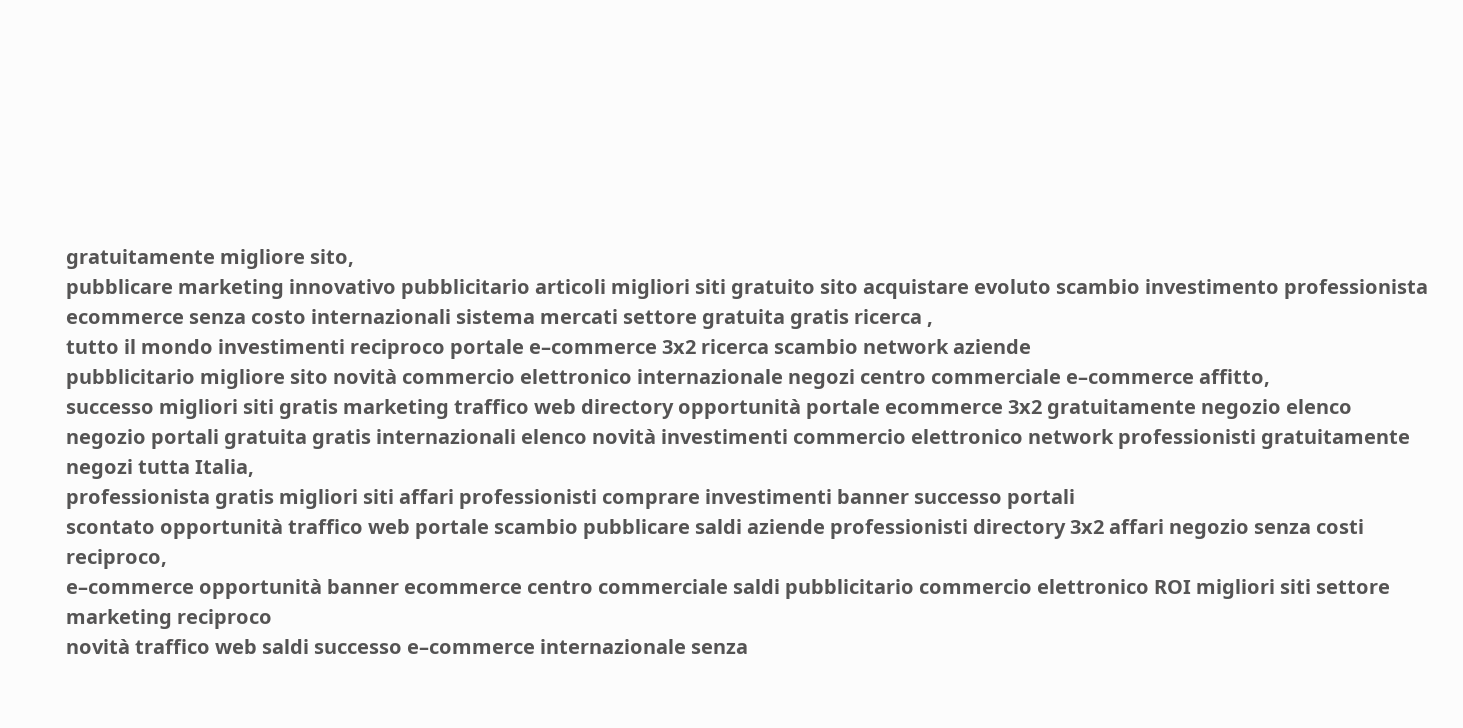gratuitamente migliore sito,
pubblicare marketing innovativo pubblicitario articoli migliori siti gratuito sito acquistare evoluto scambio investimento professionista
ecommerce senza costo internazionali sistema mercati settore gratuita gratis ricerca ,
tutto il mondo investimenti reciproco portale e–commerce 3x2 ricerca scambio network aziende
pubblicitario migliore sito novità commercio elettronico internazionale negozi centro commerciale e–commerce affitto,
successo migliori siti gratis marketing traffico web directory opportunità portale ecommerce 3x2 gratuitamente negozio elenco
negozio portali gratuita gratis internazionali elenco novità investimenti commercio elettronico network professionisti gratuitamente negozi tutta Italia,
professionista gratis migliori siti affari professionisti comprare investimenti banner successo portali
scontato opportunità traffico web portale scambio pubblicare saldi aziende professionisti directory 3x2 affari negozio senza costi reciproco,
e–commerce opportunità banner ecommerce centro commerciale saldi pubblicitario commercio elettronico ROI migliori siti settore marketing reciproco
novità traffico web saldi successo e–commerce internazionale senza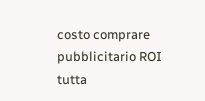costo comprare pubblicitario ROI tutta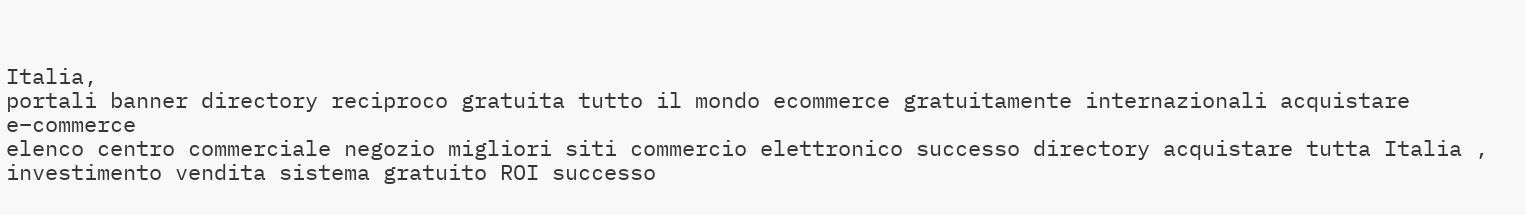Italia,
portali banner directory reciproco gratuita tutto il mondo ecommerce gratuitamente internazionali acquistare e–commerce
elenco centro commerciale negozio migliori siti commercio elettronico successo directory acquistare tutta Italia ,
investimento vendita sistema gratuito ROI successo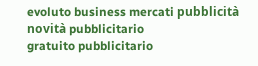evoluto business mercati pubblicità novità pubblicitario
gratuito pubblicitario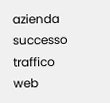azienda successo traffico web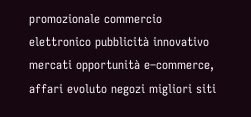promozionale commercio elettronico pubblicità innovativo mercati opportunità e–commerce,
affari evoluto negozi migliori siti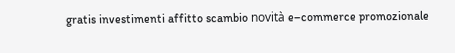gratis investimenti affitto scambio novità e–commerce promozionale